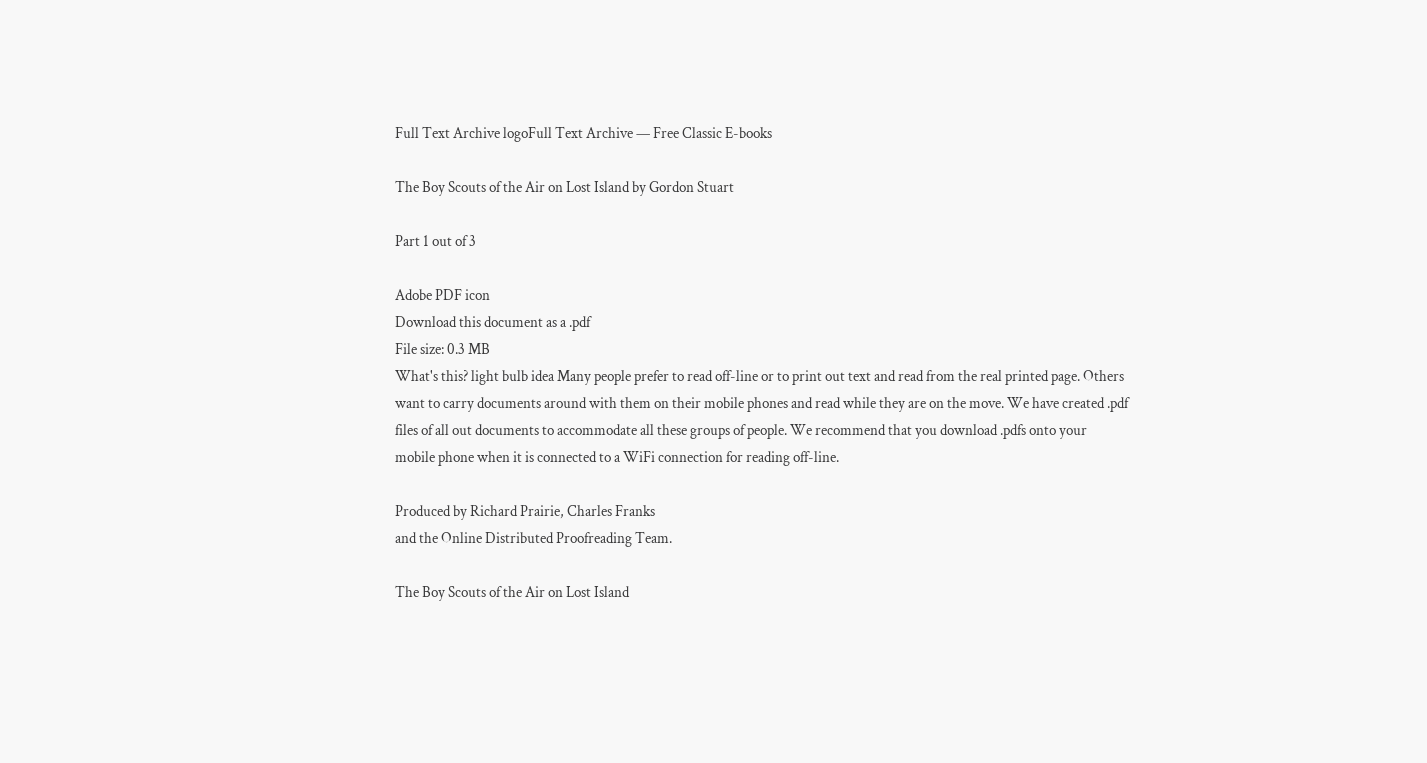Full Text Archive logoFull Text Archive — Free Classic E-books

The Boy Scouts of the Air on Lost Island by Gordon Stuart

Part 1 out of 3

Adobe PDF icon
Download this document as a .pdf
File size: 0.3 MB
What's this? light bulb idea Many people prefer to read off-line or to print out text and read from the real printed page. Others want to carry documents around with them on their mobile phones and read while they are on the move. We have created .pdf files of all out documents to accommodate all these groups of people. We recommend that you download .pdfs onto your mobile phone when it is connected to a WiFi connection for reading off-line.

Produced by Richard Prairie, Charles Franks
and the Online Distributed Proofreading Team.

The Boy Scouts of the Air on Lost Island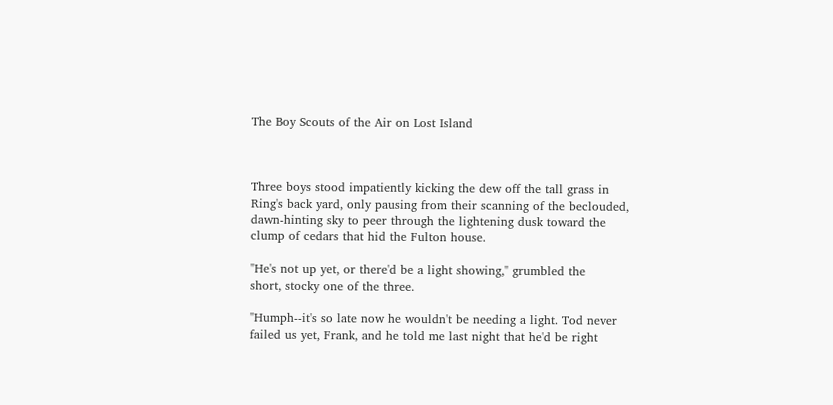The Boy Scouts of the Air on Lost Island



Three boys stood impatiently kicking the dew off the tall grass in
Ring's back yard, only pausing from their scanning of the beclouded,
dawn-hinting sky to peer through the lightening dusk toward the
clump of cedars that hid the Fulton house.

"He's not up yet, or there'd be a light showing," grumbled the
short, stocky one of the three.

"Humph--it's so late now he wouldn't be needing a light. Tod never
failed us yet, Frank, and he told me last night that he'd be right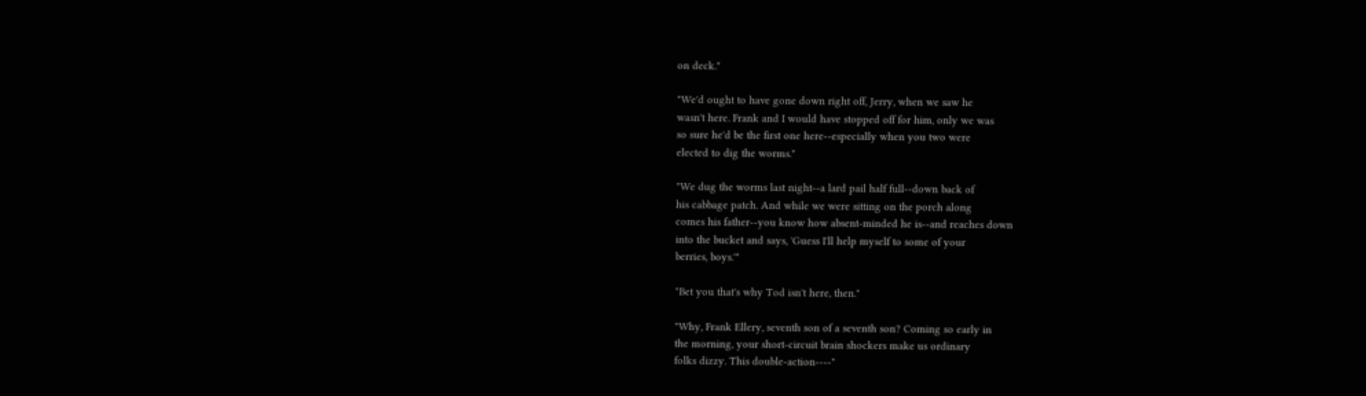on deck."

"We'd ought to have gone down right off, Jerry, when we saw he
wasn't here. Frank and I would have stopped off for him, only we was
so sure he'd be the first one here--especially when you two were
elected to dig the worms."

"We dug the worms last night--a lard pail half full--down back of
his cabbage patch. And while we were sitting on the porch along
comes his father--you know how absent-minded he is--and reaches down
into the bucket and says, 'Guess I'll help myself to some of your
berries, boys.'"

"Bet you that's why Tod isn't here, then."

"Why, Frank Ellery, seventh son of a seventh son? Coming so early in
the morning, your short-circuit brain shockers make us ordinary
folks dizzy. This double-action----"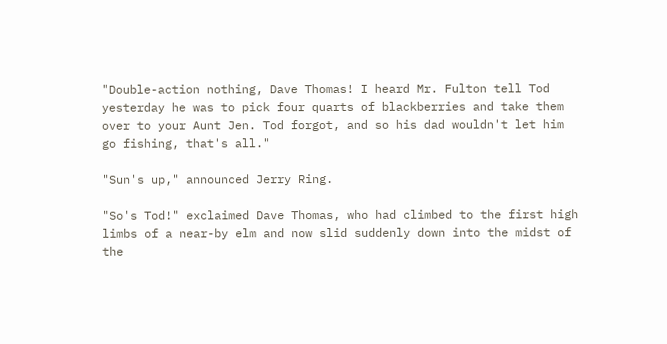"Double-action nothing, Dave Thomas! I heard Mr. Fulton tell Tod
yesterday he was to pick four quarts of blackberries and take them
over to your Aunt Jen. Tod forgot, and so his dad wouldn't let him
go fishing, that's all."

"Sun's up," announced Jerry Ring.

"So's Tod!" exclaimed Dave Thomas, who had climbed to the first high
limbs of a near-by elm and now slid suddenly down into the midst of
the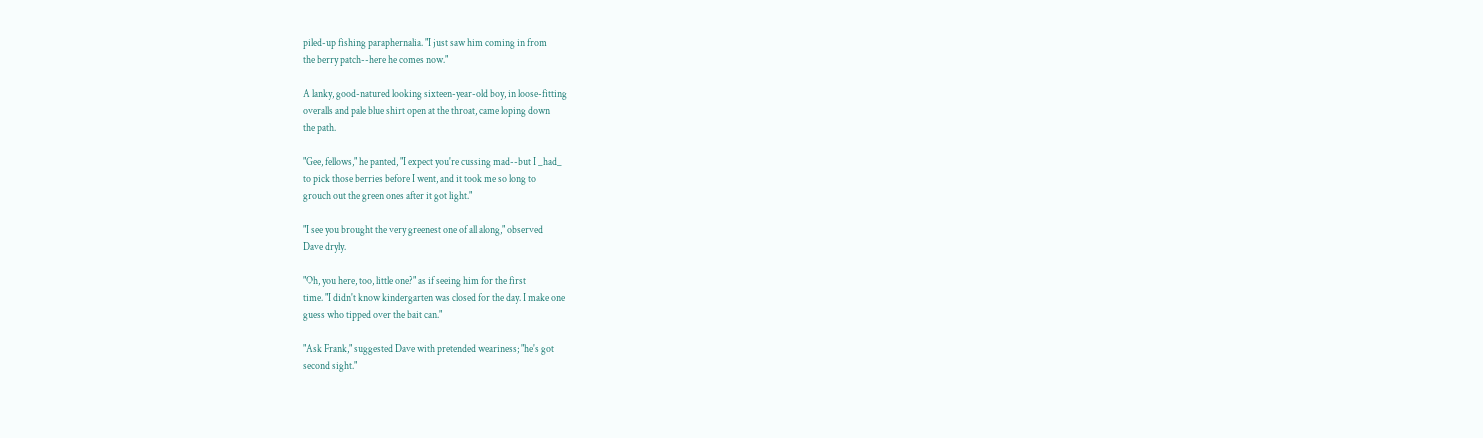piled-up fishing paraphernalia. "I just saw him coming in from
the berry patch--here he comes now."

A lanky, good-natured looking sixteen-year-old boy, in loose-fitting
overalls and pale blue shirt open at the throat, came loping down
the path.

"Gee, fellows," he panted, "I expect you're cussing mad--but I _had_
to pick those berries before I went, and it took me so long to
grouch out the green ones after it got light."

"I see you brought the very greenest one of all along," observed
Dave dryly.

"Oh, you here, too, little one?" as if seeing him for the first
time. "I didn't know kindergarten was closed for the day. I make one
guess who tipped over the bait can."

"Ask Frank," suggested Dave with pretended weariness; "he's got
second sight."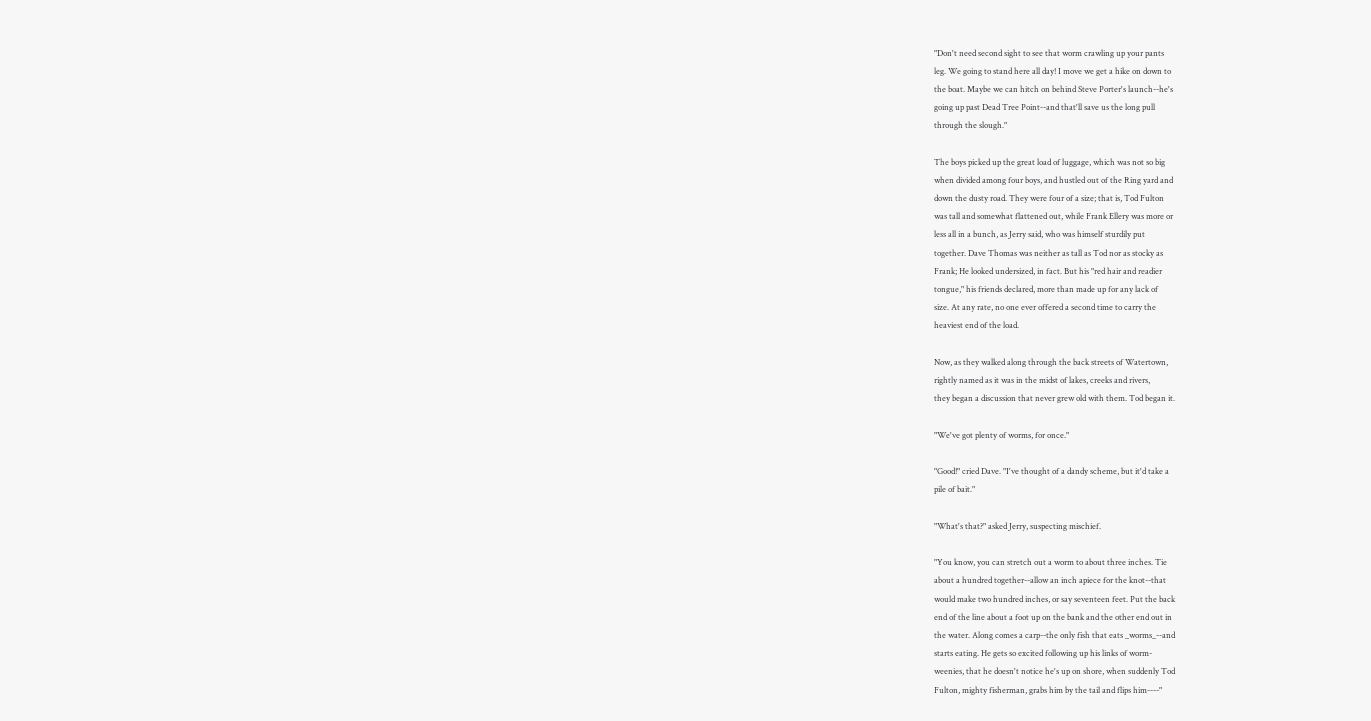"Don't need second sight to see that worm crawling up your pants
leg. We going to stand here all day! I move we get a hike on down to
the boat. Maybe we can hitch on behind Steve Porter's launch--he's
going up past Dead Tree Point--and that'll save us the long pull
through the slough."

The boys picked up the great load of luggage, which was not so big
when divided among four boys, and hustled out of the Ring yard and
down the dusty road. They were four of a size; that is, Tod Fulton
was tall and somewhat flattened out, while Frank Ellery was more or
less all in a bunch, as Jerry said, who was himself sturdily put
together. Dave Thomas was neither as tall as Tod nor as stocky as
Frank; He looked undersized, in fact. But his "red hair and readier
tongue," his friends declared, more than made up for any lack of
size. At any rate, no one ever offered a second time to carry the
heaviest end of the load.

Now, as they walked along through the back streets of Watertown,
rightly named as it was in the midst of lakes, creeks and rivers,
they began a discussion that never grew old with them. Tod began it.

"We've got plenty of worms, for once."

"Good!" cried Dave. "I've thought of a dandy scheme, but it'd take a
pile of bait."

"What's that?" asked Jerry, suspecting mischief.

"You know, you can stretch out a worm to about three inches. Tie
about a hundred together--allow an inch apiece for the knot--that
would make two hundred inches, or say seventeen feet. Put the back
end of the line about a foot up on the bank and the other end out in
the water. Along comes a carp--the only fish that eats _worms_--and
starts eating. He gets so excited following up his links of worm-
weenies, that he doesn't notice he's up on shore, when suddenly Tod
Fulton, mighty fisherman, grabs him by the tail and flips him----"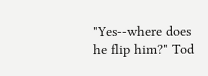"Yes--where does he flip him?" Tod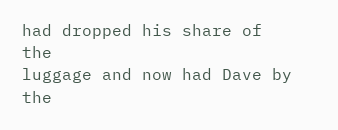had dropped his share of the
luggage and now had Dave by the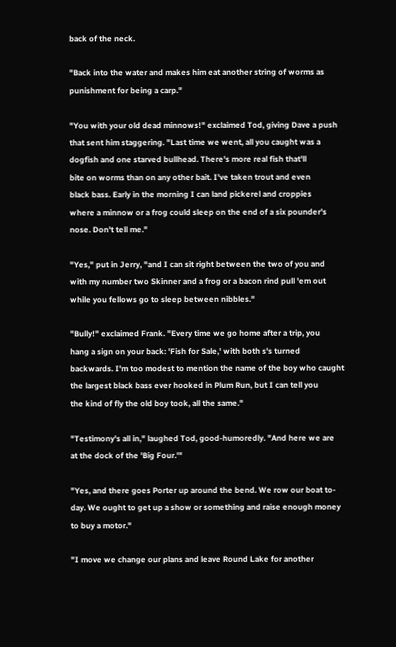back of the neck.

"Back into the water and makes him eat another string of worms as
punishment for being a carp."

"You with your old dead minnows!" exclaimed Tod, giving Dave a push
that sent him staggering. "Last time we went, all you caught was a
dogfish and one starved bullhead. There's more real fish that'll
bite on worms than on any other bait. I've taken trout and even
black bass. Early in the morning I can land pickerel and croppies
where a minnow or a frog could sleep on the end of a six pounder's
nose. Don't tell me."

"Yes," put in Jerry, "and I can sit right between the two of you and
with my number two Skinner and a frog or a bacon rind pull 'em out
while you fellows go to sleep between nibbles."

"Bully!" exclaimed Frank. "Every time we go home after a trip, you
hang a sign on your back: 'Fish for Sale,' with both s's turned
backwards. I'm too modest to mention the name of the boy who caught
the largest black bass ever hooked in Plum Run, but I can tell you
the kind of fly the old boy took, all the same."

"Testimony's all in," laughed Tod, good-humoredly. "And here we are
at the dock of the 'Big Four.'"

"Yes, and there goes Porter up around the bend. We row our boat to-
day. We ought to get up a show or something and raise enough money
to buy a motor."

"I move we change our plans and leave Round Lake for another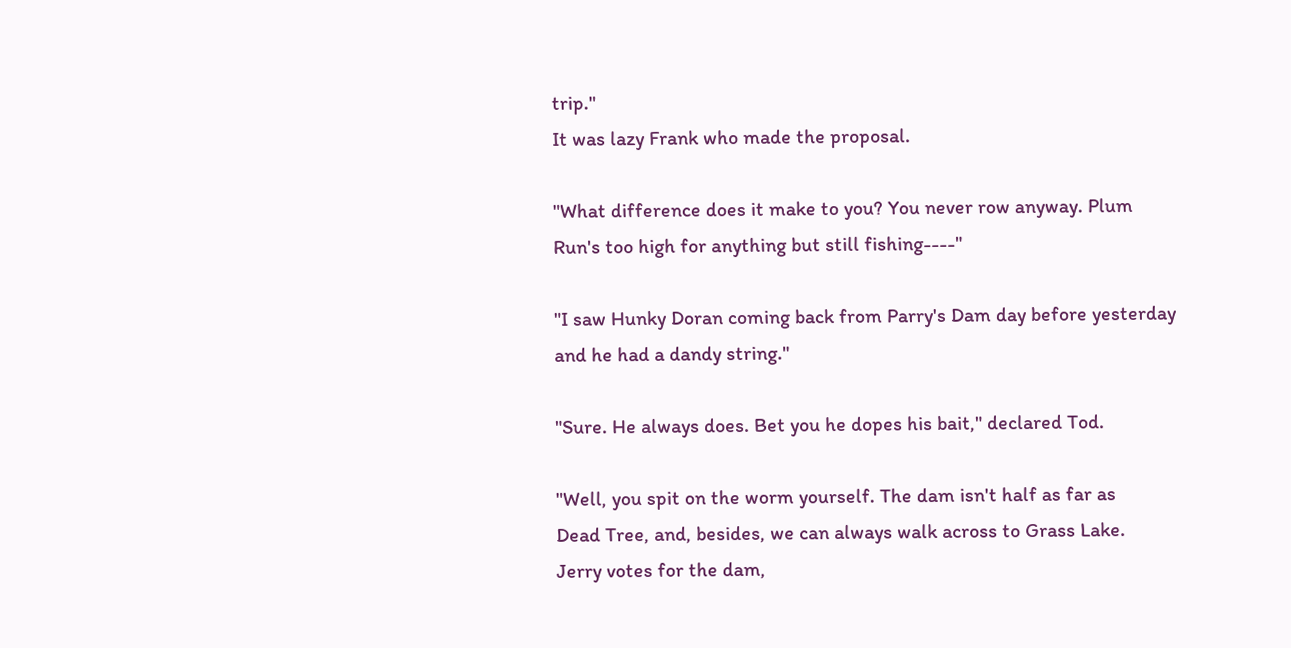trip."
It was lazy Frank who made the proposal.

"What difference does it make to you? You never row anyway. Plum
Run's too high for anything but still fishing----"

"I saw Hunky Doran coming back from Parry's Dam day before yesterday
and he had a dandy string."

"Sure. He always does. Bet you he dopes his bait," declared Tod.

"Well, you spit on the worm yourself. The dam isn't half as far as
Dead Tree, and, besides, we can always walk across to Grass Lake.
Jerry votes for the dam,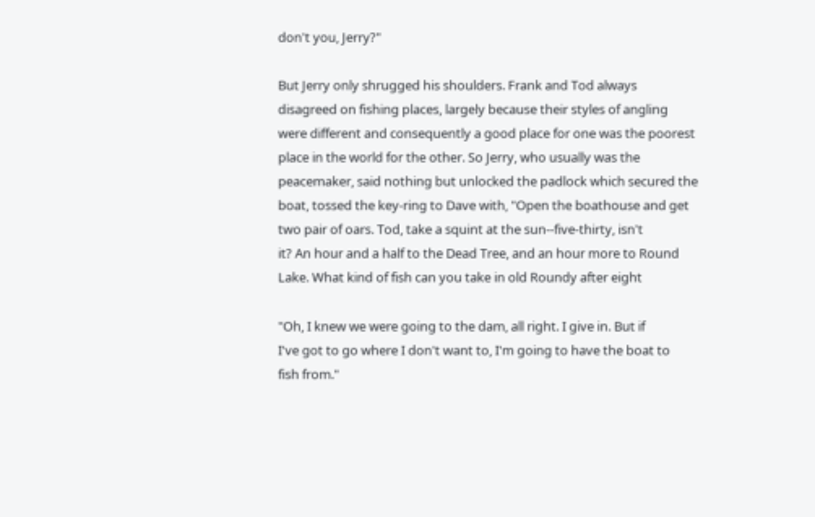don't you, Jerry?"

But Jerry only shrugged his shoulders. Frank and Tod always
disagreed on fishing places, largely because their styles of angling
were different and consequently a good place for one was the poorest
place in the world for the other. So Jerry, who usually was the
peacemaker, said nothing but unlocked the padlock which secured the
boat, tossed the key-ring to Dave with, "Open the boathouse and get
two pair of oars. Tod, take a squint at the sun--five-thirty, isn't
it? An hour and a half to the Dead Tree, and an hour more to Round
Lake. What kind of fish can you take in old Roundy after eight

"Oh, I knew we were going to the dam, all right. I give in. But if
I've got to go where I don't want to, I'm going to have the boat to
fish from."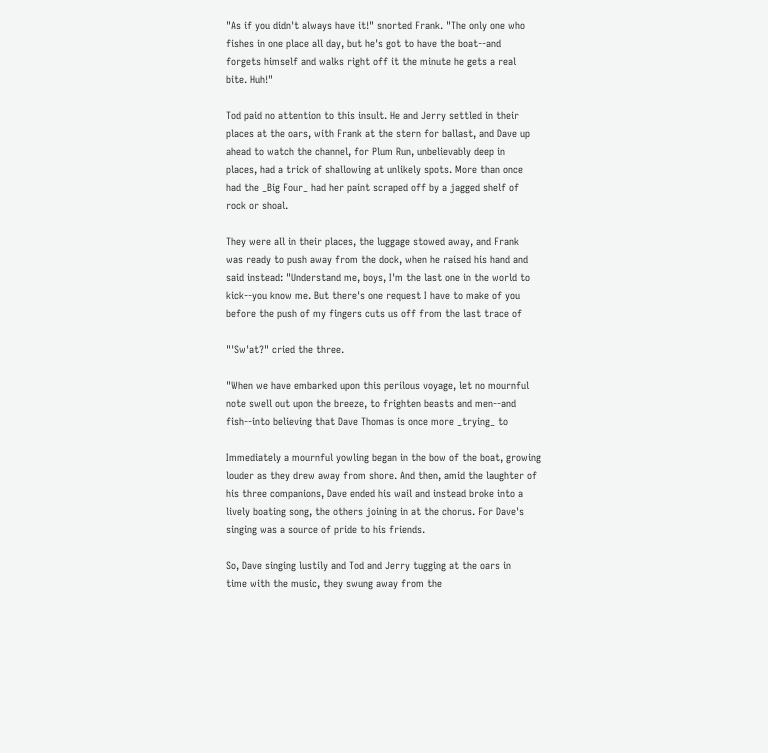"As if you didn't always have it!" snorted Frank. "The only one who
fishes in one place all day, but he's got to have the boat--and
forgets himself and walks right off it the minute he gets a real
bite. Huh!"

Tod paid no attention to this insult. He and Jerry settled in their
places at the oars, with Frank at the stern for ballast, and Dave up
ahead to watch the channel, for Plum Run, unbelievably deep in
places, had a trick of shallowing at unlikely spots. More than once
had the _Big Four_ had her paint scraped off by a jagged shelf of
rock or shoal.

They were all in their places, the luggage stowed away, and Frank
was ready to push away from the dock, when he raised his hand and
said instead: "Understand me, boys, I'm the last one in the world to
kick--you know me. But there's one request I have to make of you
before the push of my fingers cuts us off from the last trace of

"'Sw'at?" cried the three.

"When we have embarked upon this perilous voyage, let no mournful
note swell out upon the breeze, to frighten beasts and men--and
fish--into believing that Dave Thomas is once more _trying_ to

Immediately a mournful yowling began in the bow of the boat, growing
louder as they drew away from shore. And then, amid the laughter of
his three companions, Dave ended his wail and instead broke into a
lively boating song, the others joining in at the chorus. For Dave's
singing was a source of pride to his friends.

So, Dave singing lustily and Tod and Jerry tugging at the oars in
time with the music, they swung away from the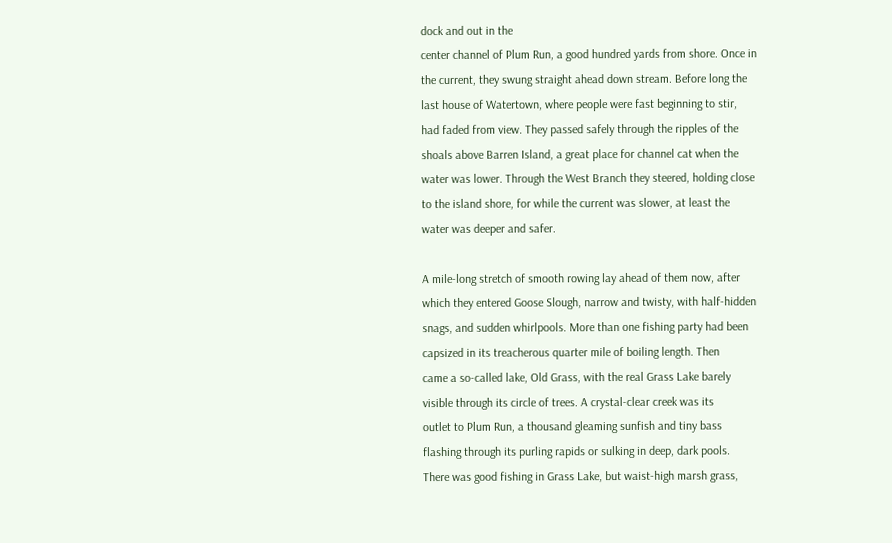dock and out in the
center channel of Plum Run, a good hundred yards from shore. Once in
the current, they swung straight ahead down stream. Before long the
last house of Watertown, where people were fast beginning to stir,
had faded from view. They passed safely through the ripples of the
shoals above Barren Island, a great place for channel cat when the
water was lower. Through the West Branch they steered, holding close
to the island shore, for while the current was slower, at least the
water was deeper and safer.

A mile-long stretch of smooth rowing lay ahead of them now, after
which they entered Goose Slough, narrow and twisty, with half-hidden
snags, and sudden whirlpools. More than one fishing party had been
capsized in its treacherous quarter mile of boiling length. Then
came a so-called lake, Old Grass, with the real Grass Lake barely
visible through its circle of trees. A crystal-clear creek was its
outlet to Plum Run, a thousand gleaming sunfish and tiny bass
flashing through its purling rapids or sulking in deep, dark pools.
There was good fishing in Grass Lake, but waist-high marsh grass,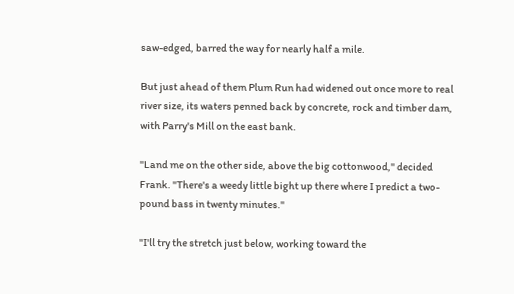saw-edged, barred the way for nearly half a mile.

But just ahead of them Plum Run had widened out once more to real
river size, its waters penned back by concrete, rock and timber dam,
with Parry's Mill on the east bank.

"Land me on the other side, above the big cottonwood," decided
Frank. "There's a weedy little bight up there where I predict a two-
pound bass in twenty minutes."

"I'll try the stretch just below, working toward the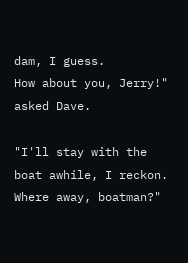dam, I guess.
How about you, Jerry!" asked Dave.

"I'll stay with the boat awhile, I reckon. Where away, boatman?"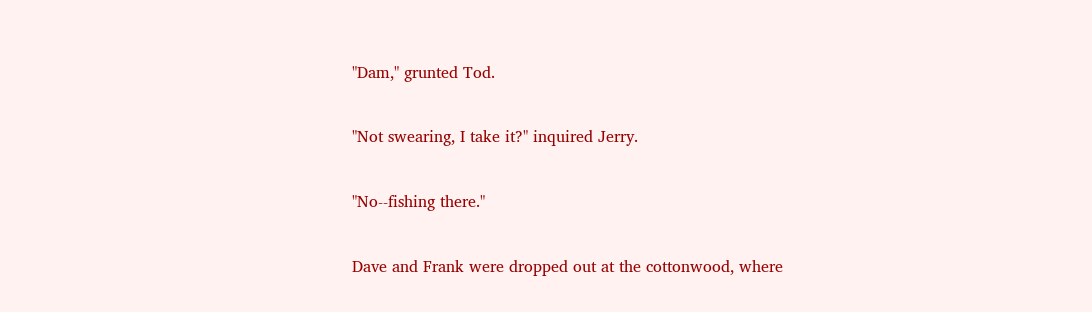"Dam," grunted Tod.

"Not swearing, I take it?" inquired Jerry.

"No--fishing there."

Dave and Frank were dropped out at the cottonwood, where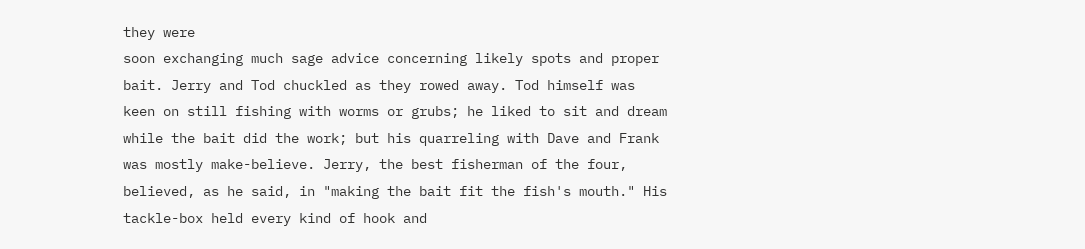they were
soon exchanging much sage advice concerning likely spots and proper
bait. Jerry and Tod chuckled as they rowed away. Tod himself was
keen on still fishing with worms or grubs; he liked to sit and dream
while the bait did the work; but his quarreling with Dave and Frank
was mostly make-believe. Jerry, the best fisherman of the four,
believed, as he said, in "making the bait fit the fish's mouth." His
tackle-box held every kind of hook and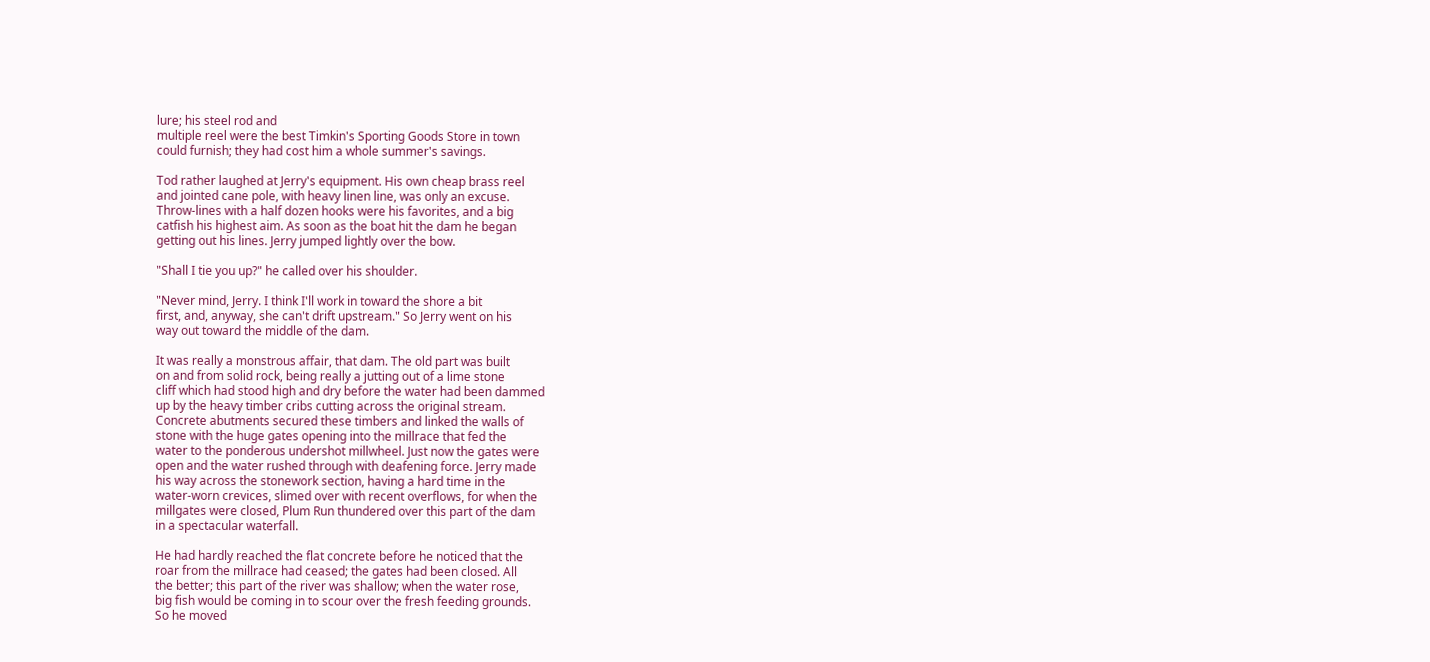lure; his steel rod and
multiple reel were the best Timkin's Sporting Goods Store in town
could furnish; they had cost him a whole summer's savings.

Tod rather laughed at Jerry's equipment. His own cheap brass reel
and jointed cane pole, with heavy linen line, was only an excuse.
Throw-lines with a half dozen hooks were his favorites, and a big
catfish his highest aim. As soon as the boat hit the dam he began
getting out his lines. Jerry jumped lightly over the bow.

"Shall I tie you up?" he called over his shoulder.

"Never mind, Jerry. I think I'll work in toward the shore a bit
first, and, anyway, she can't drift upstream." So Jerry went on his
way out toward the middle of the dam.

It was really a monstrous affair, that dam. The old part was built
on and from solid rock, being really a jutting out of a lime stone
cliff which had stood high and dry before the water had been dammed
up by the heavy timber cribs cutting across the original stream.
Concrete abutments secured these timbers and linked the walls of
stone with the huge gates opening into the millrace that fed the
water to the ponderous undershot millwheel. Just now the gates were
open and the water rushed through with deafening force. Jerry made
his way across the stonework section, having a hard time in the
water-worn crevices, slimed over with recent overflows, for when the
millgates were closed, Plum Run thundered over this part of the dam
in a spectacular waterfall.

He had hardly reached the flat concrete before he noticed that the
roar from the millrace had ceased; the gates had been closed. All
the better; this part of the river was shallow; when the water rose,
big fish would be coming in to scour over the fresh feeding grounds.
So he moved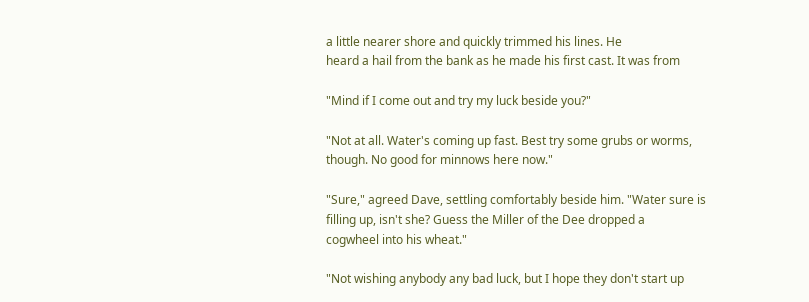a little nearer shore and quickly trimmed his lines. He
heard a hail from the bank as he made his first cast. It was from

"Mind if I come out and try my luck beside you?"

"Not at all. Water's coming up fast. Best try some grubs or worms,
though. No good for minnows here now."

"Sure," agreed Dave, settling comfortably beside him. "Water sure is
filling up, isn't she? Guess the Miller of the Dee dropped a
cogwheel into his wheat."

"Not wishing anybody any bad luck, but I hope they don't start up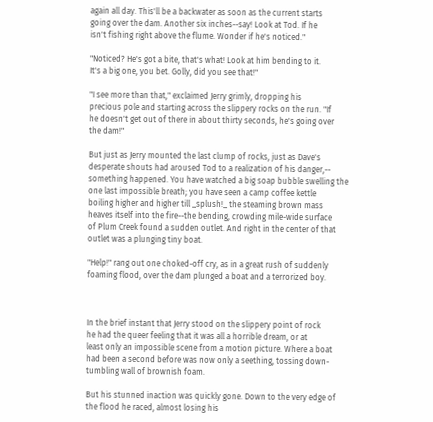again all day. This'll be a backwater as soon as the current starts
going over the dam. Another six inches--say! Look at Tod. If he
isn't fishing right above the flume. Wonder if he's noticed."

"Noticed? He's got a bite, that's what! Look at him bending to it.
It's a big one, you bet. Golly, did you see that!"

"I see more than that," exclaimed Jerry grimly, dropping his
precious pole and starting across the slippery rocks on the run. "If
he doesn't get out of there in about thirty seconds, he's going over
the dam!"

But just as Jerry mounted the last clump of rocks, just as Dave's
desperate shouts had aroused Tod to a realization of his danger,--
something happened. You have watched a big soap bubble swelling the
one last impossible breath; you have seen a camp coffee kettle
boiling higher and higher till _splush!_ the steaming brown mass
heaves itself into the fire--the bending, crowding mile-wide surface
of Plum Creek found a sudden outlet. And right in the center of that
outlet was a plunging tiny boat.

"Help!" rang out one choked-off cry, as in a great rush of suddenly
foaming flood, over the dam plunged a boat and a terrorized boy.



In the brief instant that Jerry stood on the slippery point of rock
he had the queer feeling that it was all a horrible dream, or at
least only an impossible scene from a motion picture. Where a boat
had been a second before was now only a seething, tossing down-
tumbling wall of brownish foam.

But his stunned inaction was quickly gone. Down to the very edge of
the flood he raced, almost losing his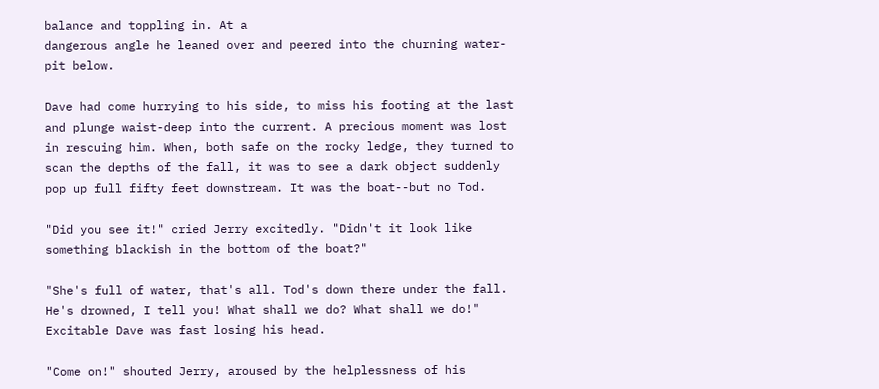balance and toppling in. At a
dangerous angle he leaned over and peered into the churning water-
pit below.

Dave had come hurrying to his side, to miss his footing at the last
and plunge waist-deep into the current. A precious moment was lost
in rescuing him. When, both safe on the rocky ledge, they turned to
scan the depths of the fall, it was to see a dark object suddenly
pop up full fifty feet downstream. It was the boat--but no Tod.

"Did you see it!" cried Jerry excitedly. "Didn't it look like
something blackish in the bottom of the boat?"

"She's full of water, that's all. Tod's down there under the fall.
He's drowned, I tell you! What shall we do? What shall we do!"
Excitable Dave was fast losing his head.

"Come on!" shouted Jerry, aroused by the helplessness of his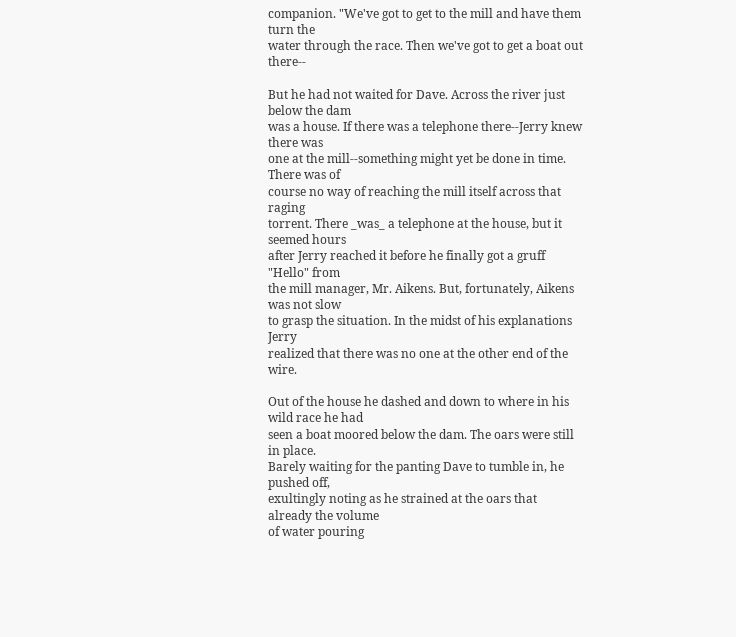companion. "We've got to get to the mill and have them turn the
water through the race. Then we've got to get a boat out there--

But he had not waited for Dave. Across the river just below the dam
was a house. If there was a telephone there--Jerry knew there was
one at the mill--something might yet be done in time. There was of
course no way of reaching the mill itself across that raging
torrent. There _was_ a telephone at the house, but it seemed hours
after Jerry reached it before he finally got a gruff "Hello" from
the mill manager, Mr. Aikens. But, fortunately, Aikens was not slow
to grasp the situation. In the midst of his explanations Jerry
realized that there was no one at the other end of the wire.

Out of the house he dashed and down to where in his wild race he had
seen a boat moored below the dam. The oars were still in place.
Barely waiting for the panting Dave to tumble in, he pushed off,
exultingly noting as he strained at the oars that already the volume
of water pouring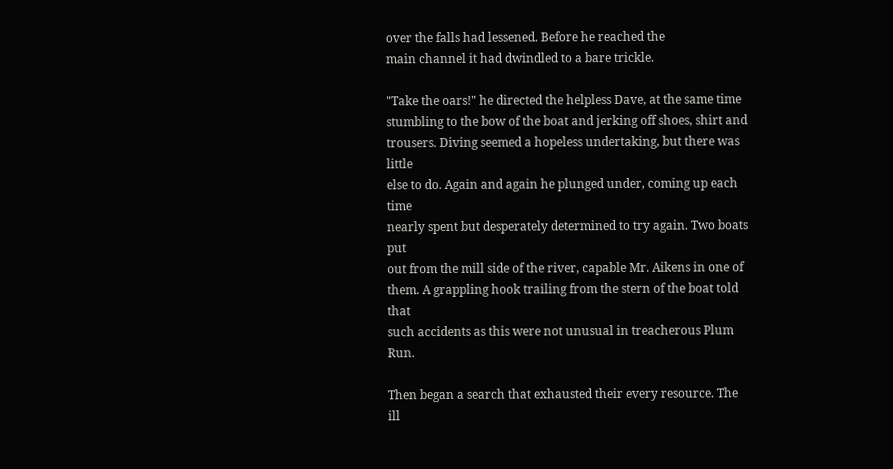over the falls had lessened. Before he reached the
main channel it had dwindled to a bare trickle.

"Take the oars!" he directed the helpless Dave, at the same time
stumbling to the bow of the boat and jerking off shoes, shirt and
trousers. Diving seemed a hopeless undertaking, but there was little
else to do. Again and again he plunged under, coming up each time
nearly spent but desperately determined to try again. Two boats put
out from the mill side of the river, capable Mr. Aikens in one of
them. A grappling hook trailing from the stern of the boat told that
such accidents as this were not unusual in treacherous Plum Run.

Then began a search that exhausted their every resource. The ill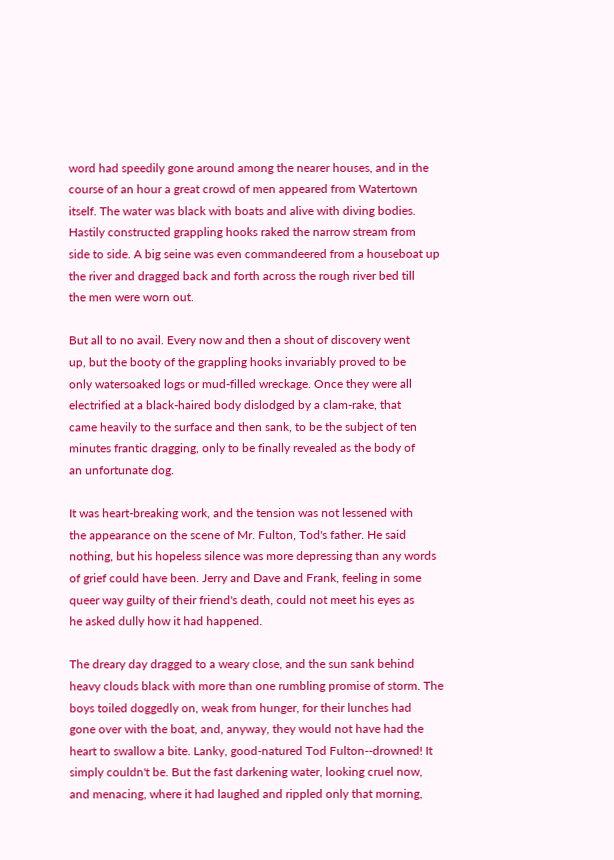word had speedily gone around among the nearer houses, and in the
course of an hour a great crowd of men appeared from Watertown
itself. The water was black with boats and alive with diving bodies.
Hastily constructed grappling hooks raked the narrow stream from
side to side. A big seine was even commandeered from a houseboat up
the river and dragged back and forth across the rough river bed till
the men were worn out.

But all to no avail. Every now and then a shout of discovery went
up, but the booty of the grappling hooks invariably proved to be
only watersoaked logs or mud-filled wreckage. Once they were all
electrified at a black-haired body dislodged by a clam-rake, that
came heavily to the surface and then sank, to be the subject of ten
minutes frantic dragging, only to be finally revealed as the body of
an unfortunate dog.

It was heart-breaking work, and the tension was not lessened with
the appearance on the scene of Mr. Fulton, Tod's father. He said
nothing, but his hopeless silence was more depressing than any words
of grief could have been. Jerry and Dave and Frank, feeling in some
queer way guilty of their friend's death, could not meet his eyes as
he asked dully how it had happened.

The dreary day dragged to a weary close, and the sun sank behind
heavy clouds black with more than one rumbling promise of storm. The
boys toiled doggedly on, weak from hunger, for their lunches had
gone over with the boat, and, anyway, they would not have had the
heart to swallow a bite. Lanky, good-natured Tod Fulton--drowned! It
simply couldn't be. But the fast darkening water, looking cruel now,
and menacing, where it had laughed and rippled only that morning,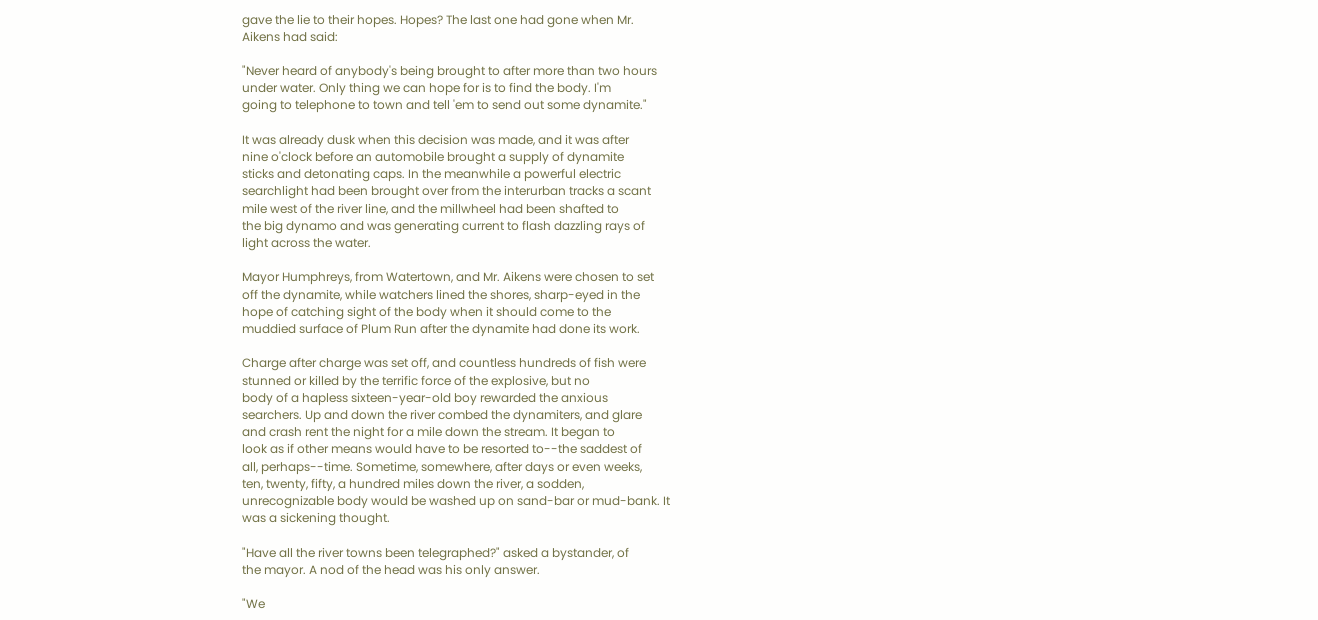gave the lie to their hopes. Hopes? The last one had gone when Mr.
Aikens had said:

"Never heard of anybody's being brought to after more than two hours
under water. Only thing we can hope for is to find the body. I'm
going to telephone to town and tell 'em to send out some dynamite."

It was already dusk when this decision was made, and it was after
nine o'clock before an automobile brought a supply of dynamite
sticks and detonating caps. In the meanwhile a powerful electric
searchlight had been brought over from the interurban tracks a scant
mile west of the river line, and the millwheel had been shafted to
the big dynamo and was generating current to flash dazzling rays of
light across the water.

Mayor Humphreys, from Watertown, and Mr. Aikens were chosen to set
off the dynamite, while watchers lined the shores, sharp-eyed in the
hope of catching sight of the body when it should come to the
muddied surface of Plum Run after the dynamite had done its work.

Charge after charge was set off, and countless hundreds of fish were
stunned or killed by the terrific force of the explosive, but no
body of a hapless sixteen-year-old boy rewarded the anxious
searchers. Up and down the river combed the dynamiters, and glare
and crash rent the night for a mile down the stream. It began to
look as if other means would have to be resorted to--the saddest of
all, perhaps--time. Sometime, somewhere, after days or even weeks,
ten, twenty, fifty, a hundred miles down the river, a sodden,
unrecognizable body would be washed up on sand-bar or mud-bank. It
was a sickening thought.

"Have all the river towns been telegraphed?" asked a bystander, of
the mayor. A nod of the head was his only answer.

"We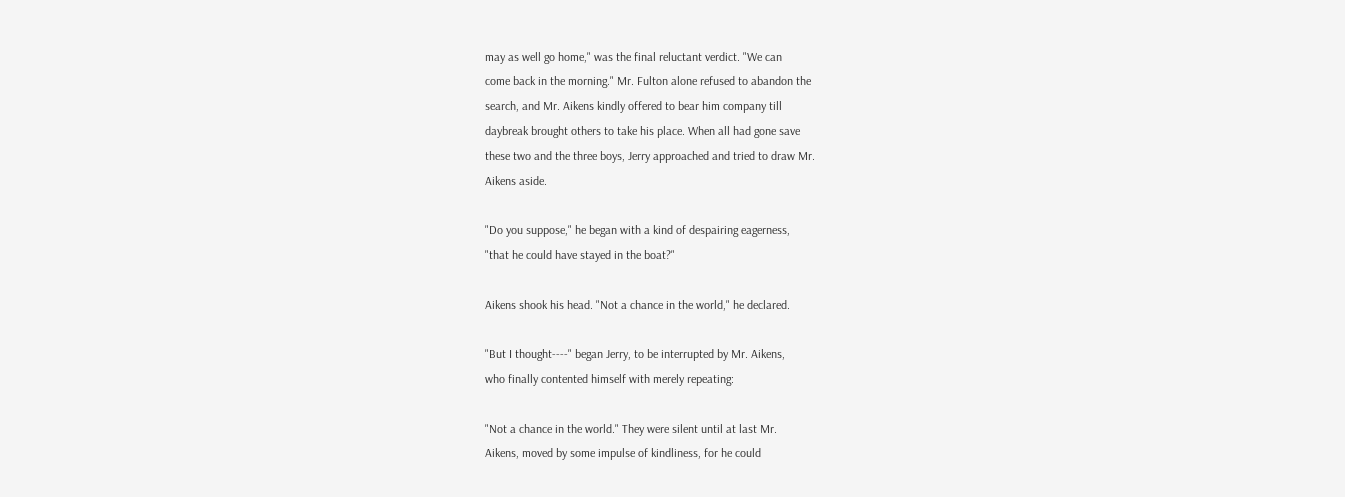may as well go home," was the final reluctant verdict. "We can
come back in the morning." Mr. Fulton alone refused to abandon the
search, and Mr. Aikens kindly offered to bear him company till
daybreak brought others to take his place. When all had gone save
these two and the three boys, Jerry approached and tried to draw Mr.
Aikens aside.

"Do you suppose," he began with a kind of despairing eagerness,
"that he could have stayed in the boat?"

Aikens shook his head. "Not a chance in the world," he declared.

"But I thought----" began Jerry, to be interrupted by Mr. Aikens,
who finally contented himself with merely repeating:

"Not a chance in the world." They were silent until at last Mr.
Aikens, moved by some impulse of kindliness, for he could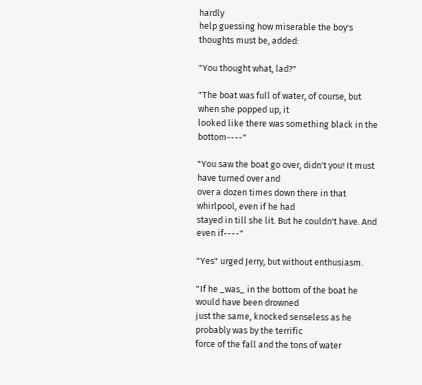hardly
help guessing how miserable the boy's thoughts must be, added:

"You thought what, lad?"

"The boat was full of water, of course, but when she popped up, it
looked like there was something black in the bottom----"

"You saw the boat go over, didn't you! It must have turned over and
over a dozen times down there in that whirlpool, even if he had
stayed in till she lit. But he couldn't have. And even if----"

"Yes" urged Jerry, but without enthusiasm.

"If he _was_ in the bottom of the boat he would have been drowned
just the same, knocked senseless as he probably was by the terrific
force of the fall and the tons of water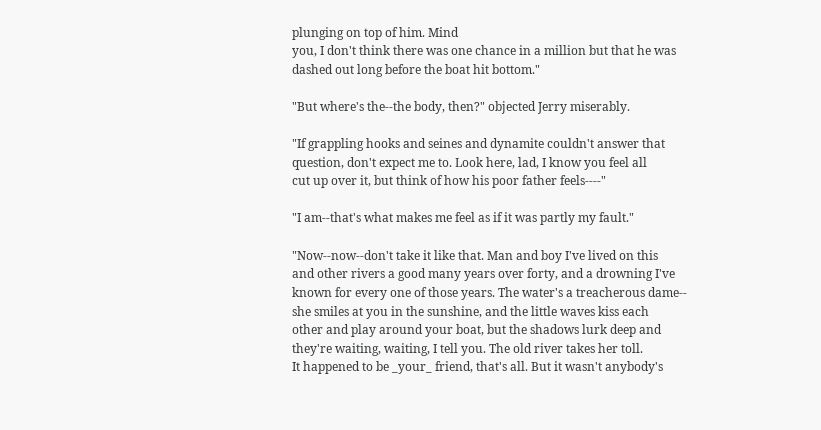plunging on top of him. Mind
you, I don't think there was one chance in a million but that he was
dashed out long before the boat hit bottom."

"But where's the--the body, then?" objected Jerry miserably.

"If grappling hooks and seines and dynamite couldn't answer that
question, don't expect me to. Look here, lad, I know you feel all
cut up over it, but think of how his poor father feels----"

"I am--that's what makes me feel as if it was partly my fault."

"Now--now--don't take it like that. Man and boy I've lived on this
and other rivers a good many years over forty, and a drowning I've
known for every one of those years. The water's a treacherous dame--
she smiles at you in the sunshine, and the little waves kiss each
other and play around your boat, but the shadows lurk deep and
they're waiting, waiting, I tell you. The old river takes her toll.
It happened to be _your_ friend, that's all. But it wasn't anybody's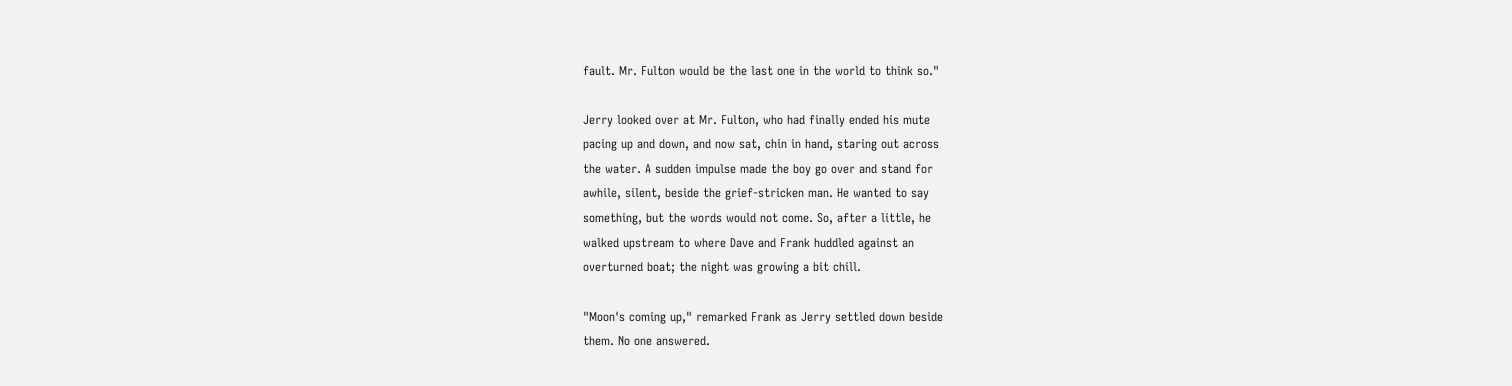fault. Mr. Fulton would be the last one in the world to think so."

Jerry looked over at Mr. Fulton, who had finally ended his mute
pacing up and down, and now sat, chin in hand, staring out across
the water. A sudden impulse made the boy go over and stand for
awhile, silent, beside the grief-stricken man. He wanted to say
something, but the words would not come. So, after a little, he
walked upstream to where Dave and Frank huddled against an
overturned boat; the night was growing a bit chill.

"Moon's coming up," remarked Frank as Jerry settled down beside
them. No one answered.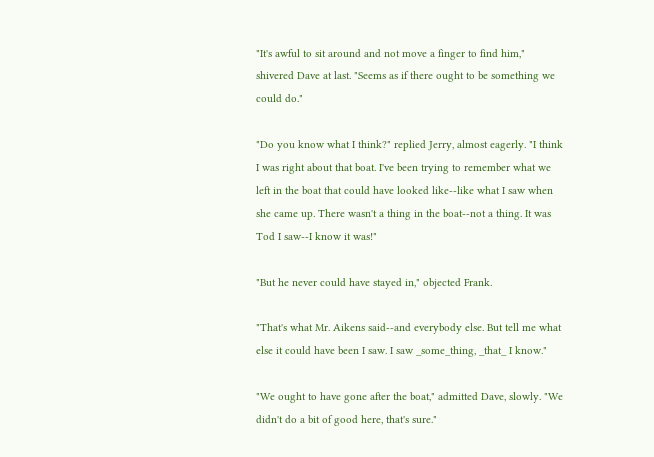"It's awful to sit around and not move a finger to find him,"
shivered Dave at last. "Seems as if there ought to be something we
could do."

"Do you know what I think?" replied Jerry, almost eagerly. "I think
I was right about that boat. I've been trying to remember what we
left in the boat that could have looked like--like what I saw when
she came up. There wasn't a thing in the boat--not a thing. It was
Tod I saw--I know it was!"

"But he never could have stayed in," objected Frank.

"That's what Mr. Aikens said--and everybody else. But tell me what
else it could have been I saw. I saw _some_thing, _that_ I know."

"We ought to have gone after the boat," admitted Dave, slowly. "We
didn't do a bit of good here, that's sure."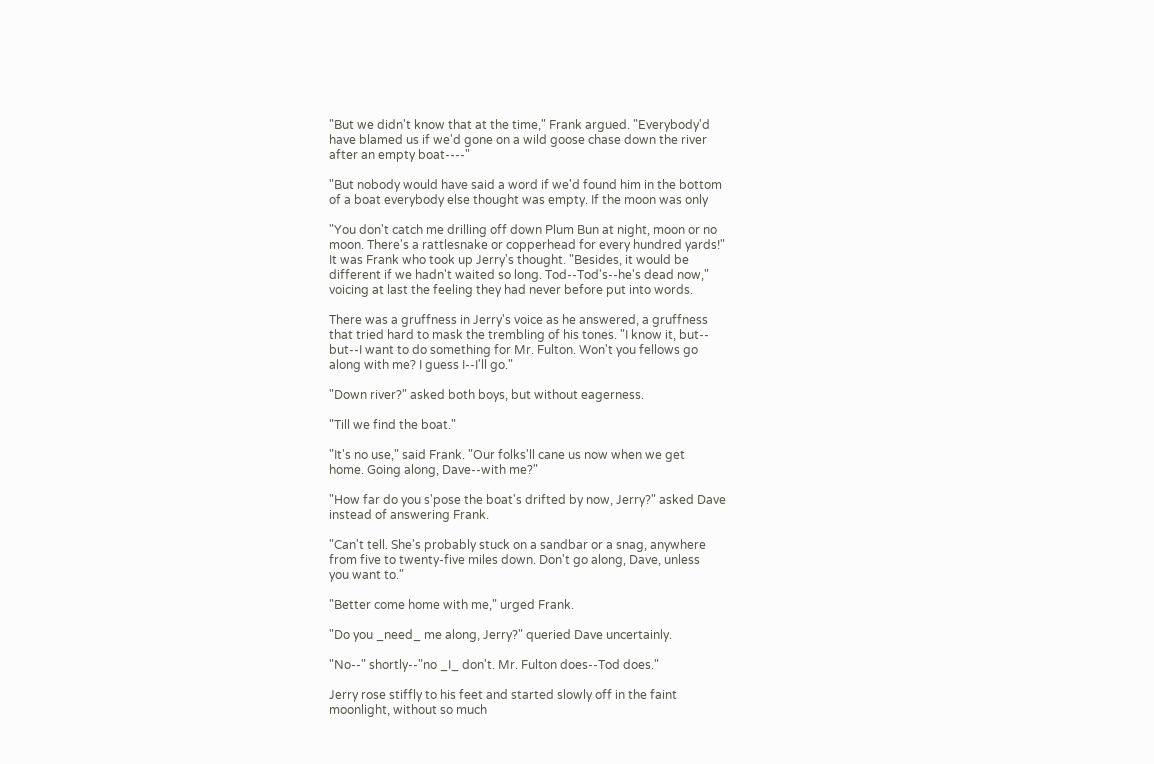"But we didn't know that at the time," Frank argued. "Everybody'd
have blamed us if we'd gone on a wild goose chase down the river
after an empty boat----"

"But nobody would have said a word if we'd found him in the bottom
of a boat everybody else thought was empty. If the moon was only

"You don't catch me drilling off down Plum Bun at night, moon or no
moon. There's a rattlesnake or copperhead for every hundred yards!"
It was Frank who took up Jerry's thought. "Besides, it would be
different if we hadn't waited so long. Tod--Tod's--he's dead now,"
voicing at last the feeling they had never before put into words.

There was a gruffness in Jerry's voice as he answered, a gruffness
that tried hard to mask the trembling of his tones. "I know it, but--
but--I want to do something for Mr. Fulton. Won't you fellows go
along with me? I guess I--I'll go."

"Down river?" asked both boys, but without eagerness.

"Till we find the boat."

"It's no use," said Frank. "Our folks'll cane us now when we get
home. Going along, Dave--with me?"

"How far do you s'pose the boat's drifted by now, Jerry?" asked Dave
instead of answering Frank.

"Can't tell. She's probably stuck on a sandbar or a snag, anywhere
from five to twenty-five miles down. Don't go along, Dave, unless
you want to."

"Better come home with me," urged Frank.

"Do you _need_ me along, Jerry?" queried Dave uncertainly.

"No--" shortly--"no _I_ don't. Mr. Fulton does--Tod does."

Jerry rose stiffly to his feet and started slowly off in the faint
moonlight, without so much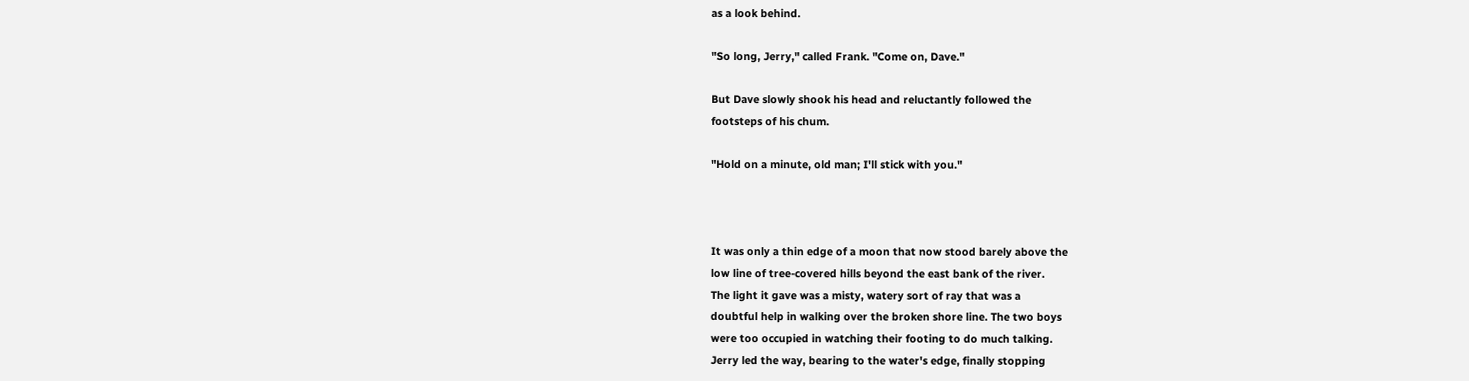as a look behind.

"So long, Jerry," called Frank. "Come on, Dave."

But Dave slowly shook his head and reluctantly followed the
footsteps of his chum.

"Hold on a minute, old man; I'll stick with you."



It was only a thin edge of a moon that now stood barely above the
low line of tree-covered hills beyond the east bank of the river.
The light it gave was a misty, watery sort of ray that was a
doubtful help in walking over the broken shore line. The two boys
were too occupied in watching their footing to do much talking.
Jerry led the way, bearing to the water's edge, finally stopping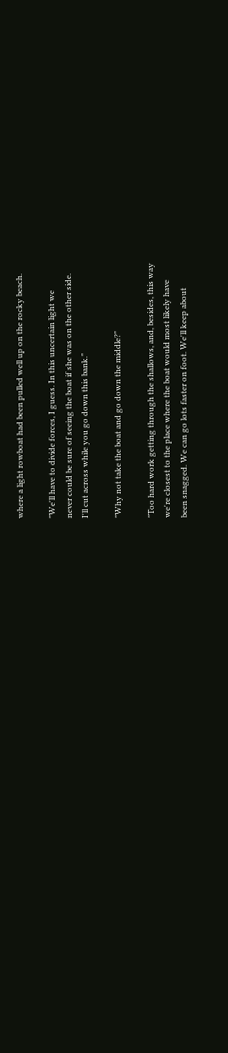where a light rowboat had been pulled well up on the rocky beach.

"We'll have to divide forces, I guess. In this uncertain light we
never could be sure of seeing the boat if she was on the other side.
I'll cut across while you go down this bank."

"Why not take the boat and go down the middle?"

"Too hard work getting through the shallows, and, besides, this way
we're closest to the place where the boat would most likely have
been snagged. We can go lots faster on foot. We'll keep about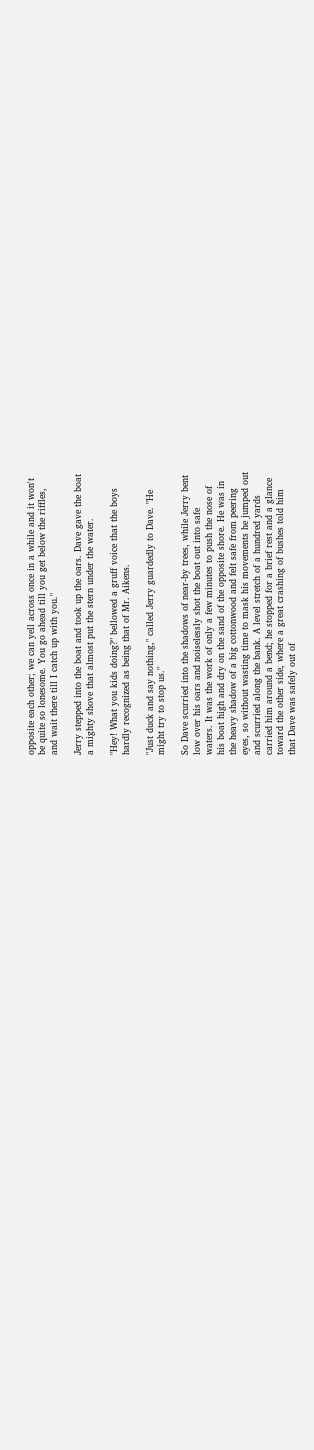opposite each other; we can yell across once in a while and it won't
be quite so lonesome. You go ahead till you get below the riffles,
and wait there till I catch up with you."

Jerry stepped into the boat and took up the oars. Dave gave the boat
a mighty shove that almost put the stern under the water.

"Hey! What you kids doing?" bellowed a gruff voice that the boys
hardly recognized as being that of Mr. Aikens.

"Just duck and say nothing," called Jerry guardedly to Dave. "He
might try to stop us."

So Dave scurried into the shadows of near-by trees, while Jerry bent
low over his oars and noiselessly shot the boat out into safe
waters. It was the work of only a few minutes to push the nose of
his boat high and dry on the sand of the opposite shore. He was in
the heavy shadow of a big cottonwood and felt safe from peering
eyes, so without wasting time to mask his movements he jumped out
and scurried along the bank. A level stretch of a hundred yards
carried him around a bend; he stopped for a brief rest and a glance
toward the other side, where a great crashing of bushes told him
that Dave was safely out of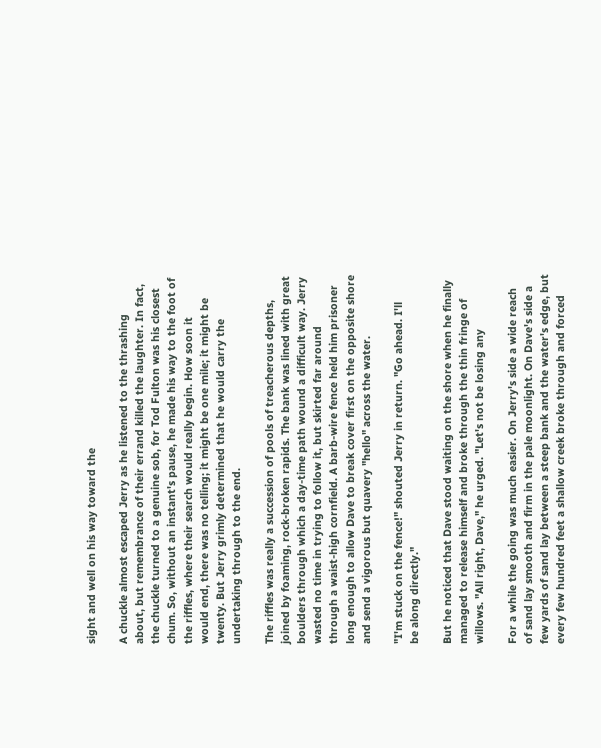sight and well on his way toward the

A chuckle almost escaped Jerry as he listened to the thrashing
about, but remembrance of their errand killed the laughter. In fact,
the chuckle turned to a genuine sob, for Tod Fulton was his closest
chum. So, without an instant's pause, he made his way to the foot of
the riffles, where their search would really begin. How soon it
would end, there was no telling; it might be one mile; it might be
twenty. But Jerry grimly determined that he would carry the
undertaking through to the end.

The riffles was really a succession of pools of treacherous depths,
joined by foaming, rock-broken rapids. The bank was lined with great
boulders through which a day-time path wound a difficult way. Jerry
wasted no time in trying to follow it, but skirted far around
through a waist-high cornfield. A barb-wire fence held him prisoner
long enough to allow Dave to break cover first on the opposite shore
and send a vigorous but quavery "hello" across the water.

"I'm stuck on the fence!" shouted Jerry in return. "Go ahead. I'll
be along directly."

But he noticed that Dave stood waiting on the shore when he finally
managed to release himself and broke through the thin fringe of
willows. "All right, Dave," he urged. "Let's not be losing any

For a while the going was much easier. On Jerry's side a wide reach
of sand lay smooth and firm in the pale moonlight. On Dave's side a
few yards of sand lay between a steep bank and the water's edge, but
every few hundred feet a shallow creek broke through and forced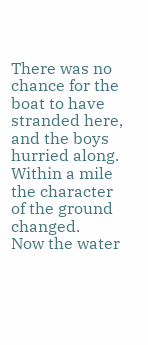There was no chance for the boat to have stranded here, and the boys
hurried along. Within a mile the character of the ground changed.
Now the water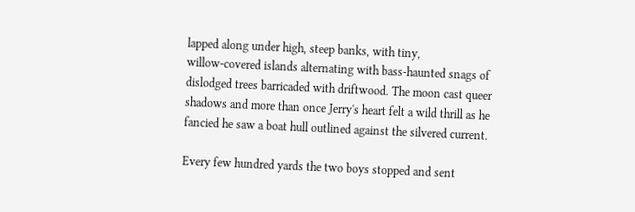lapped along under high, steep banks, with tiny,
willow-covered islands alternating with bass-haunted snags of
dislodged trees barricaded with driftwood. The moon cast queer
shadows and more than once Jerry's heart felt a wild thrill as he
fancied he saw a boat hull outlined against the silvered current.

Every few hundred yards the two boys stopped and sent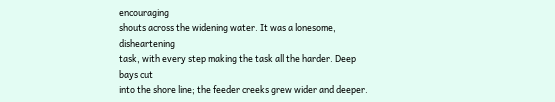encouraging
shouts across the widening water. It was a lonesome, disheartening
task, with every step making the task all the harder. Deep bays cut
into the shore line; the feeder creeks grew wider and deeper.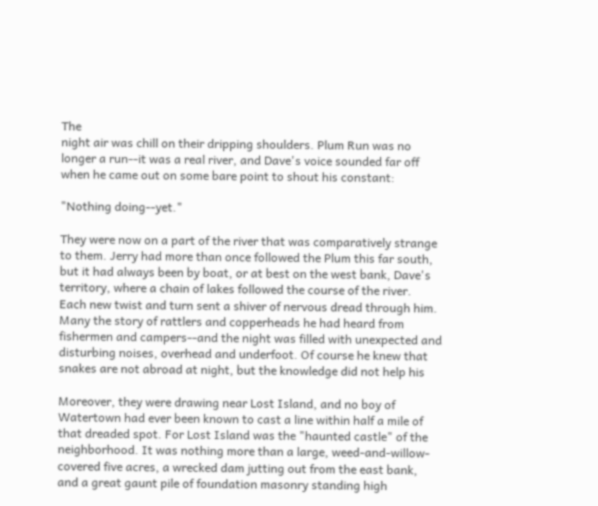The
night air was chill on their dripping shoulders. Plum Run was no
longer a run--it was a real river, and Dave's voice sounded far off
when he came out on some bare point to shout his constant:

"Nothing doing--yet."

They were now on a part of the river that was comparatively strange
to them. Jerry had more than once followed the Plum this far south,
but it had always been by boat, or at best on the west bank, Dave's
territory, where a chain of lakes followed the course of the river.
Each new twist and turn sent a shiver of nervous dread through him.
Many the story of rattlers and copperheads he had heard from
fishermen and campers--and the night was filled with unexpected and
disturbing noises, overhead and underfoot. Of course he knew that
snakes are not abroad at night, but the knowledge did not help his

Moreover, they were drawing near Lost Island, and no boy of
Watertown had ever been known to cast a line within half a mile of
that dreaded spot. For Lost Island was the "haunted castle" of the
neighborhood. It was nothing more than a large, weed-and-willow-
covered five acres, a wrecked dam jutting out from the east bank,
and a great gaunt pile of foundation masonry standing high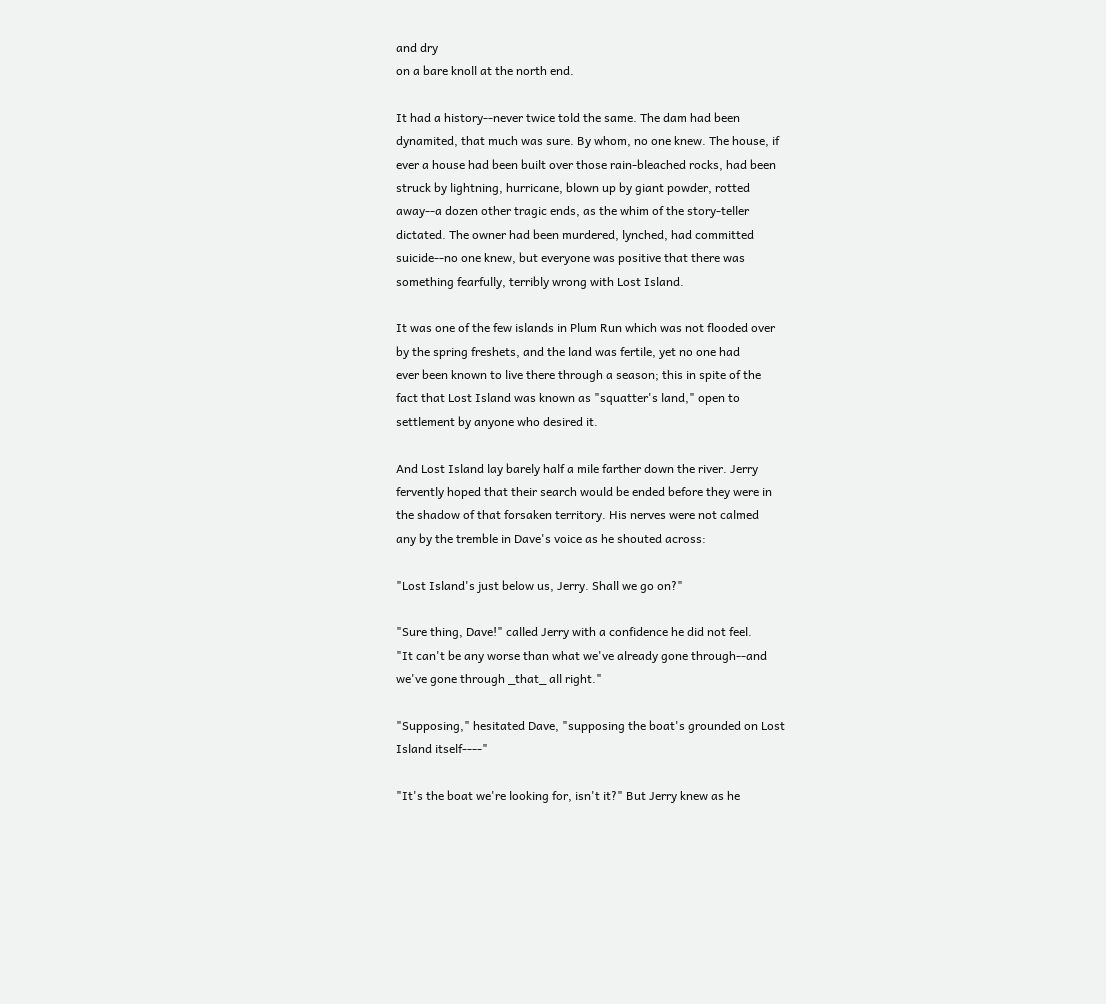and dry
on a bare knoll at the north end.

It had a history--never twice told the same. The dam had been
dynamited, that much was sure. By whom, no one knew. The house, if
ever a house had been built over those rain-bleached rocks, had been
struck by lightning, hurricane, blown up by giant powder, rotted
away--a dozen other tragic ends, as the whim of the story-teller
dictated. The owner had been murdered, lynched, had committed
suicide--no one knew, but everyone was positive that there was
something fearfully, terribly wrong with Lost Island.

It was one of the few islands in Plum Run which was not flooded over
by the spring freshets, and the land was fertile, yet no one had
ever been known to live there through a season; this in spite of the
fact that Lost Island was known as "squatter's land," open to
settlement by anyone who desired it.

And Lost Island lay barely half a mile farther down the river. Jerry
fervently hoped that their search would be ended before they were in
the shadow of that forsaken territory. His nerves were not calmed
any by the tremble in Dave's voice as he shouted across:

"Lost Island's just below us, Jerry. Shall we go on?"

"Sure thing, Dave!" called Jerry with a confidence he did not feel.
"It can't be any worse than what we've already gone through--and
we've gone through _that_ all right."

"Supposing," hesitated Dave, "supposing the boat's grounded on Lost
Island itself----"

"It's the boat we're looking for, isn't it?" But Jerry knew as he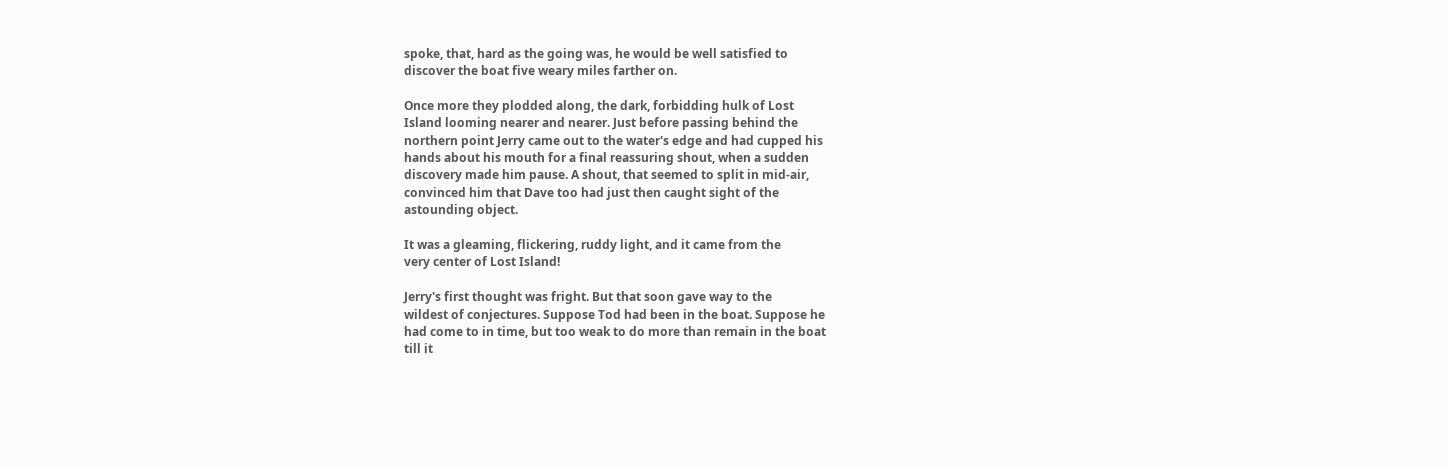spoke, that, hard as the going was, he would be well satisfied to
discover the boat five weary miles farther on.

Once more they plodded along, the dark, forbidding hulk of Lost
Island looming nearer and nearer. Just before passing behind the
northern point Jerry came out to the water's edge and had cupped his
hands about his mouth for a final reassuring shout, when a sudden
discovery made him pause. A shout, that seemed to split in mid-air,
convinced him that Dave too had just then caught sight of the
astounding object.

It was a gleaming, flickering, ruddy light, and it came from the
very center of Lost Island!

Jerry's first thought was fright. But that soon gave way to the
wildest of conjectures. Suppose Tod had been in the boat. Suppose he
had come to in time, but too weak to do more than remain in the boat
till it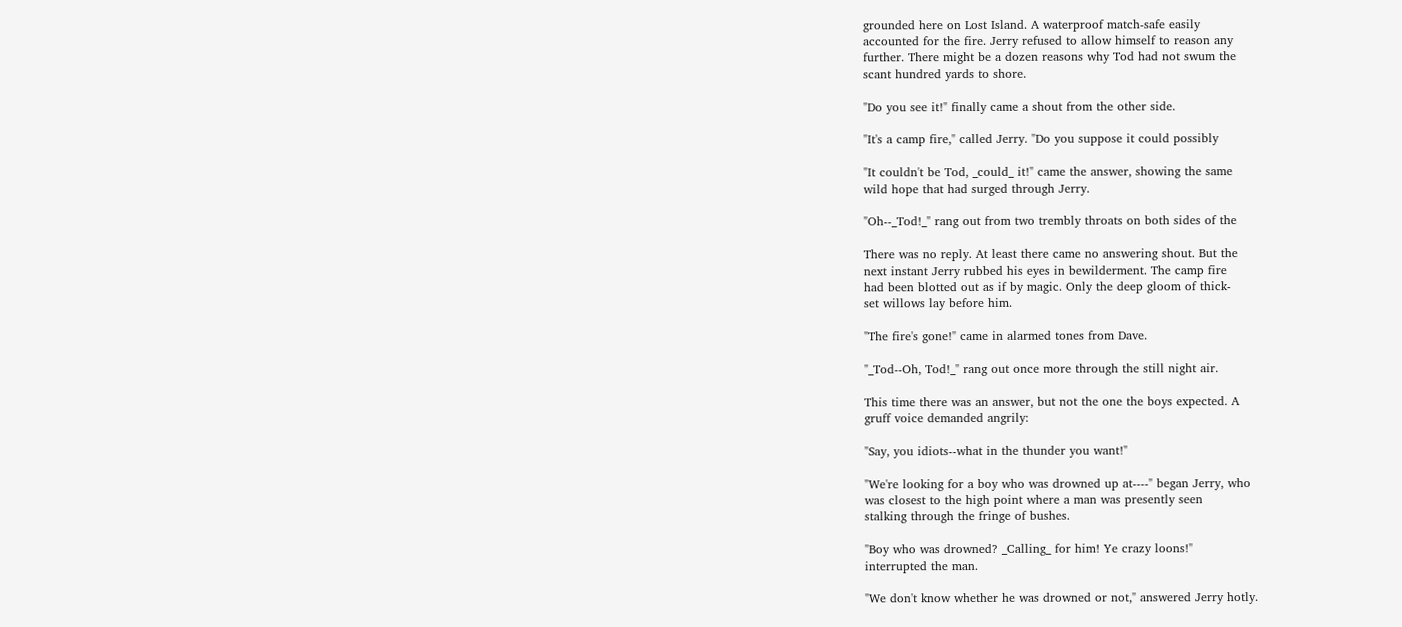grounded here on Lost Island. A waterproof match-safe easily
accounted for the fire. Jerry refused to allow himself to reason any
further. There might be a dozen reasons why Tod had not swum the
scant hundred yards to shore.

"Do you see it!" finally came a shout from the other side.

"It's a camp fire," called Jerry. "Do you suppose it could possibly

"It couldn't be Tod, _could_ it!" came the answer, showing the same
wild hope that had surged through Jerry.

"Oh--_Tod!_" rang out from two trembly throats on both sides of the

There was no reply. At least there came no answering shout. But the
next instant Jerry rubbed his eyes in bewilderment. The camp fire
had been blotted out as if by magic. Only the deep gloom of thick-
set willows lay before him.

"The fire's gone!" came in alarmed tones from Dave.

"_Tod--Oh, Tod!_" rang out once more through the still night air.

This time there was an answer, but not the one the boys expected. A
gruff voice demanded angrily:

"Say, you idiots--what in the thunder you want!"

"We're looking for a boy who was drowned up at----" began Jerry, who
was closest to the high point where a man was presently seen
stalking through the fringe of bushes.

"Boy who was drowned? _Calling_ for him! Ye crazy loons!"
interrupted the man.

"We don't know whether he was drowned or not," answered Jerry hotly.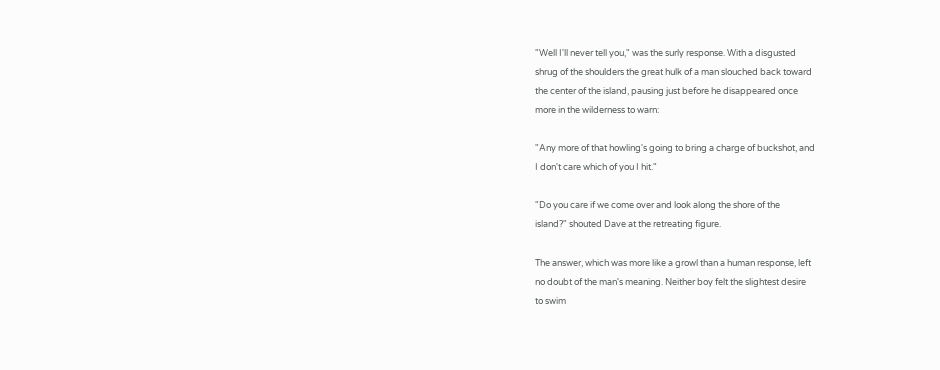"Well I'll never tell you," was the surly response. With a disgusted
shrug of the shoulders the great hulk of a man slouched back toward
the center of the island, pausing just before he disappeared once
more in the wilderness to warn:

"Any more of that howling's going to bring a charge of buckshot, and
I don't care which of you I hit."

"Do you care if we come over and look along the shore of the
island?" shouted Dave at the retreating figure.

The answer, which was more like a growl than a human response, left
no doubt of the man's meaning. Neither boy felt the slightest desire
to swim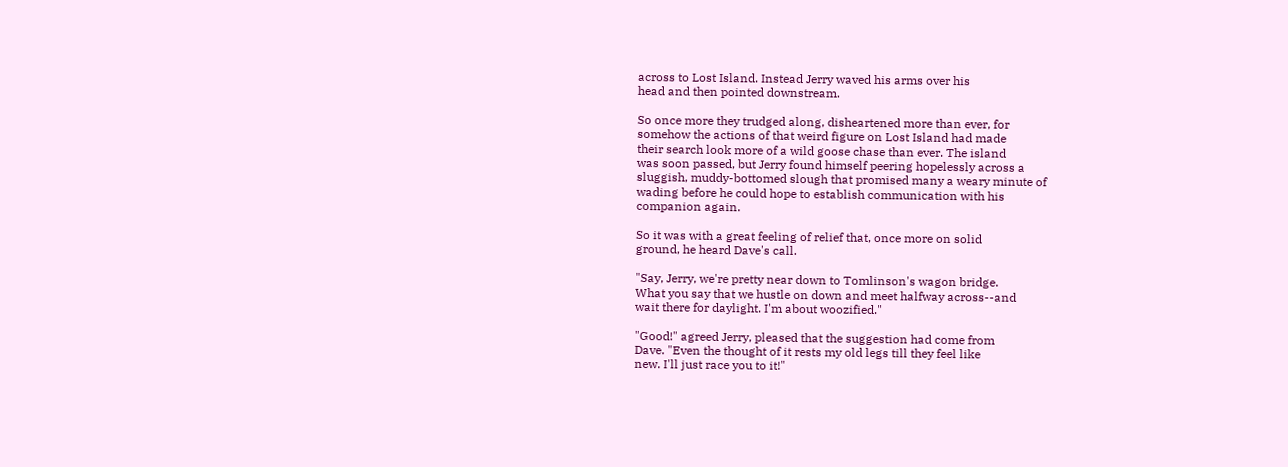across to Lost Island. Instead Jerry waved his arms over his
head and then pointed downstream.

So once more they trudged along, disheartened more than ever, for
somehow the actions of that weird figure on Lost Island had made
their search look more of a wild goose chase than ever. The island
was soon passed, but Jerry found himself peering hopelessly across a
sluggish, muddy-bottomed slough that promised many a weary minute of
wading before he could hope to establish communication with his
companion again.

So it was with a great feeling of relief that, once more on solid
ground, he heard Dave's call.

"Say, Jerry, we're pretty near down to Tomlinson's wagon bridge.
What you say that we hustle on down and meet halfway across--and
wait there for daylight. I'm about woozified."

"Good!" agreed Jerry, pleased that the suggestion had come from
Dave. "Even the thought of it rests my old legs till they feel like
new. I'll just race you to it!"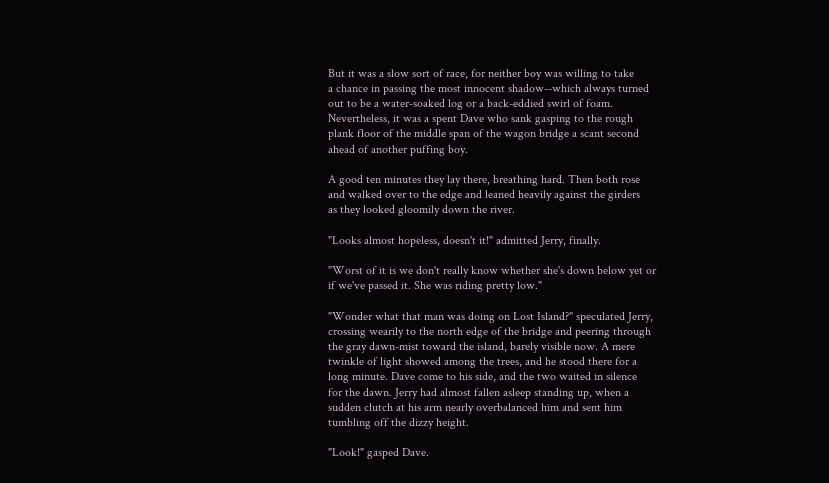But it was a slow sort of race, for neither boy was willing to take
a chance in passing the most innocent shadow--which always turned
out to be a water-soaked log or a back-eddied swirl of foam.
Nevertheless, it was a spent Dave who sank gasping to the rough
plank floor of the middle span of the wagon bridge a scant second
ahead of another puffing boy.

A good ten minutes they lay there, breathing hard. Then both rose
and walked over to the edge and leaned heavily against the girders
as they looked gloomily down the river.

"Looks almost hopeless, doesn't it!" admitted Jerry, finally.

"Worst of it is we don't really know whether she's down below yet or
if we've passed it. She was riding pretty low."

"Wonder what that man was doing on Lost Island?" speculated Jerry,
crossing wearily to the north edge of the bridge and peering through
the gray dawn-mist toward the island, barely visible now. A mere
twinkle of light showed among the trees, and he stood there for a
long minute. Dave come to his side, and the two waited in silence
for the dawn. Jerry had almost fallen asleep standing up, when a
sudden clutch at his arm nearly overbalanced him and sent him
tumbling off the dizzy height.

"Look!" gasped Dave.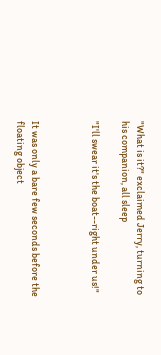"What is it?" exclaimed Jerry, turning to his companion, all sleep

"I'll swear it's the boat--right under us!"



It was only a bare few seconds before the floating object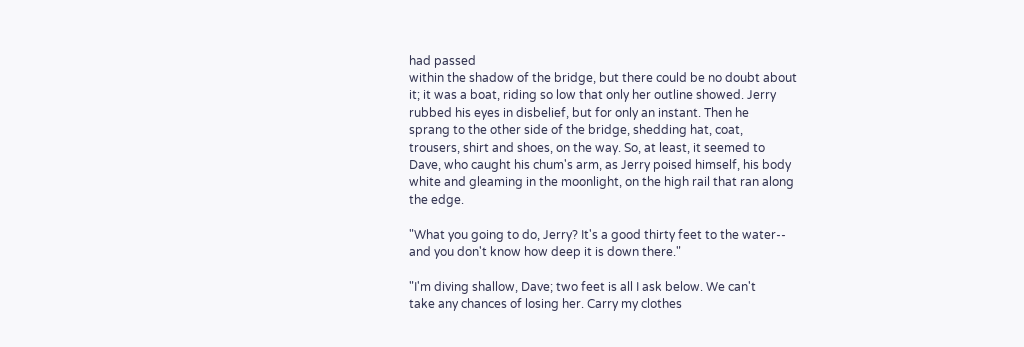had passed
within the shadow of the bridge, but there could be no doubt about
it; it was a boat, riding so low that only her outline showed. Jerry
rubbed his eyes in disbelief, but for only an instant. Then he
sprang to the other side of the bridge, shedding hat, coat,
trousers, shirt and shoes, on the way. So, at least, it seemed to
Dave, who caught his chum's arm, as Jerry poised himself, his body
white and gleaming in the moonlight, on the high rail that ran along
the edge.

"What you going to do, Jerry? It's a good thirty feet to the water--
and you don't know how deep it is down there."

"I'm diving shallow, Dave; two feet is all I ask below. We can't
take any chances of losing her. Carry my clothes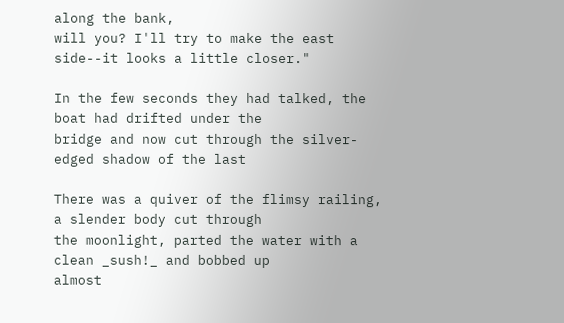along the bank,
will you? I'll try to make the east side--it looks a little closer."

In the few seconds they had talked, the boat had drifted under the
bridge and now cut through the silver-edged shadow of the last

There was a quiver of the flimsy railing, a slender body cut through
the moonlight, parted the water with a clean _sush!_ and bobbed up
almost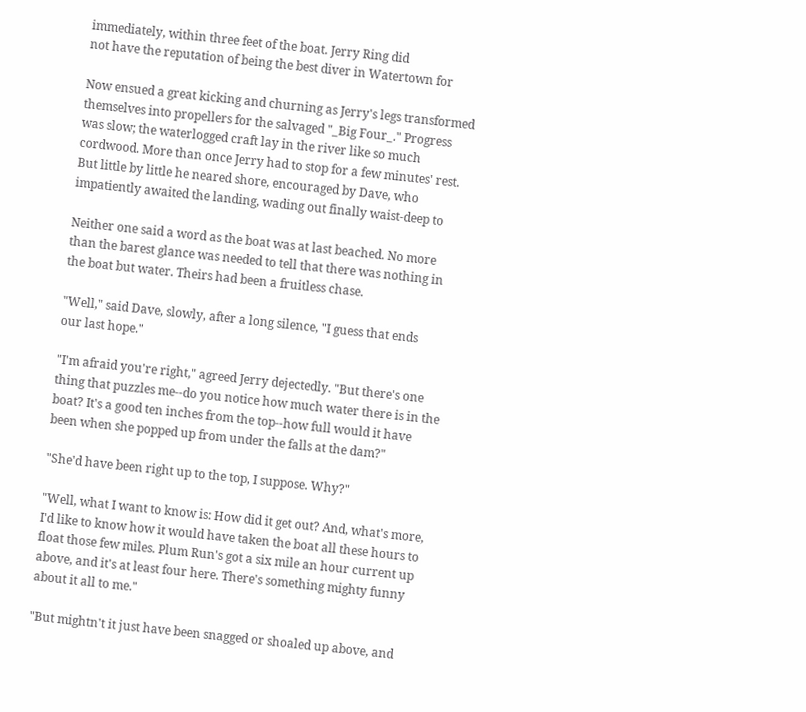immediately, within three feet of the boat. Jerry Ring did
not have the reputation of being the best diver in Watertown for

Now ensued a great kicking and churning as Jerry's legs transformed
themselves into propellers for the salvaged "_Big Four_." Progress
was slow; the waterlogged craft lay in the river like so much
cordwood. More than once Jerry had to stop for a few minutes' rest.
But little by little he neared shore, encouraged by Dave, who
impatiently awaited the landing, wading out finally waist-deep to

Neither one said a word as the boat was at last beached. No more
than the barest glance was needed to tell that there was nothing in
the boat but water. Theirs had been a fruitless chase.

"Well," said Dave, slowly, after a long silence, "I guess that ends
our last hope."

"I'm afraid you're right," agreed Jerry dejectedly. "But there's one
thing that puzzles me--do you notice how much water there is in the
boat? It's a good ten inches from the top--how full would it have
been when she popped up from under the falls at the dam?"

"She'd have been right up to the top, I suppose. Why?"

"Well, what I want to know is: How did it get out? And, what's more,
I'd like to know how it would have taken the boat all these hours to
float those few miles. Plum Run's got a six mile an hour current up
above, and it's at least four here. There's something mighty funny
about it all to me."

"But mightn't it just have been snagged or shoaled up above, and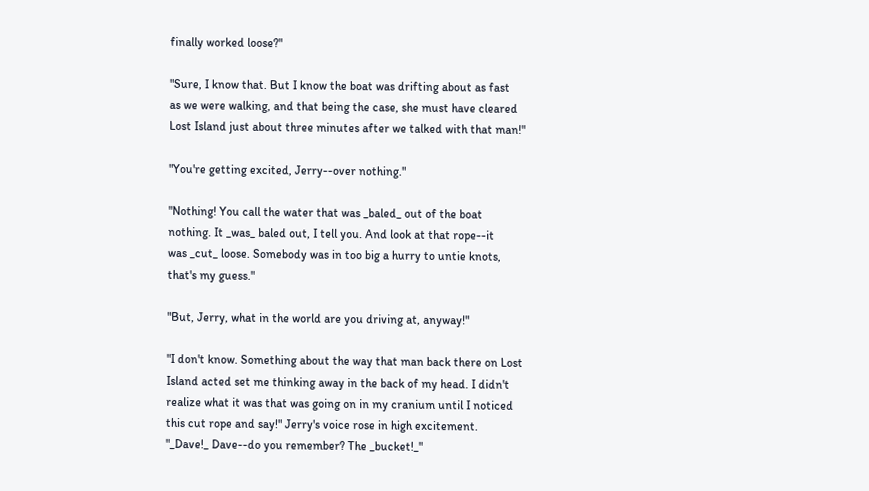finally worked loose?"

"Sure, I know that. But I know the boat was drifting about as fast
as we were walking, and that being the case, she must have cleared
Lost Island just about three minutes after we talked with that man!"

"You're getting excited, Jerry--over nothing."

"Nothing! You call the water that was _baled_ out of the boat
nothing. It _was_ baled out, I tell you. And look at that rope--it
was _cut_ loose. Somebody was in too big a hurry to untie knots,
that's my guess."

"But, Jerry, what in the world are you driving at, anyway!"

"I don't know. Something about the way that man back there on Lost
Island acted set me thinking away in the back of my head. I didn't
realize what it was that was going on in my cranium until I noticed
this cut rope and say!" Jerry's voice rose in high excitement.
"_Dave!_ Dave--do you remember? The _bucket!_"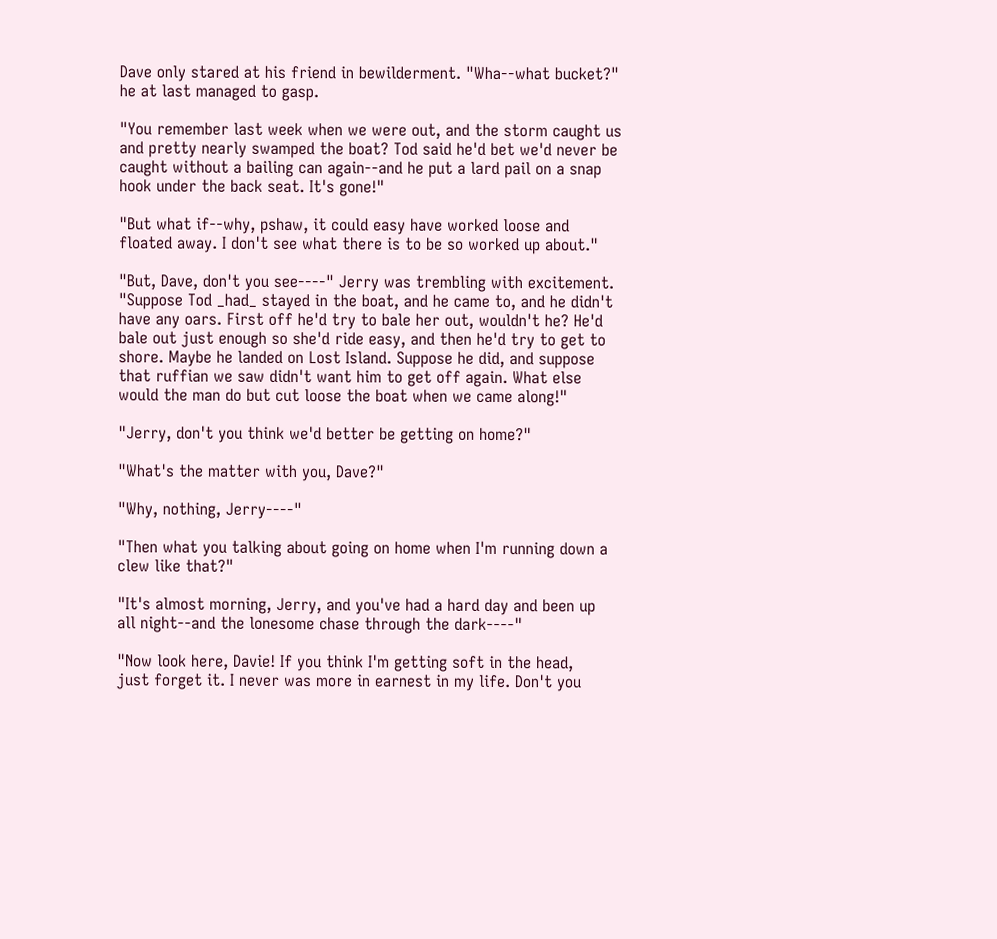Dave only stared at his friend in bewilderment. "Wha--what bucket?"
he at last managed to gasp.

"You remember last week when we were out, and the storm caught us
and pretty nearly swamped the boat? Tod said he'd bet we'd never be
caught without a bailing can again--and he put a lard pail on a snap
hook under the back seat. It's gone!"

"But what if--why, pshaw, it could easy have worked loose and
floated away. I don't see what there is to be so worked up about."

"But, Dave, don't you see----" Jerry was trembling with excitement.
"Suppose Tod _had_ stayed in the boat, and he came to, and he didn't
have any oars. First off he'd try to bale her out, wouldn't he? He'd
bale out just enough so she'd ride easy, and then he'd try to get to
shore. Maybe he landed on Lost Island. Suppose he did, and suppose
that ruffian we saw didn't want him to get off again. What else
would the man do but cut loose the boat when we came along!"

"Jerry, don't you think we'd better be getting on home?"

"What's the matter with you, Dave?"

"Why, nothing, Jerry----"

"Then what you talking about going on home when I'm running down a
clew like that?"

"It's almost morning, Jerry, and you've had a hard day and been up
all night--and the lonesome chase through the dark----"

"Now look here, Davie! If you think I'm getting soft in the head,
just forget it. I never was more in earnest in my life. Don't you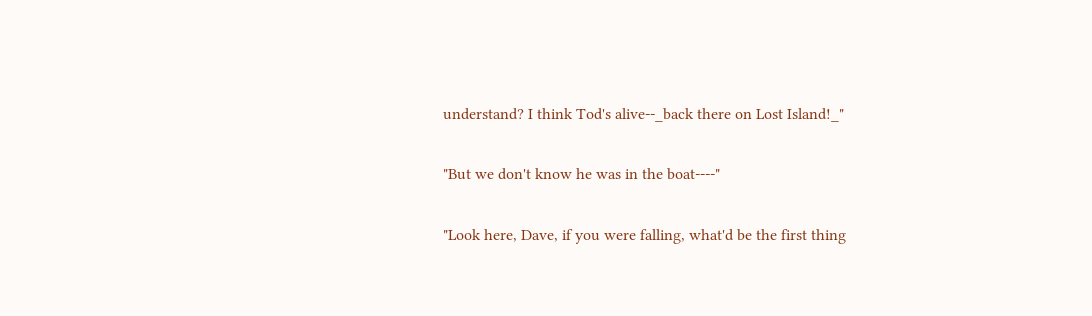understand? I think Tod's alive--_back there on Lost Island!_"

"But we don't know he was in the boat----"

"Look here, Dave, if you were falling, what'd be the first thing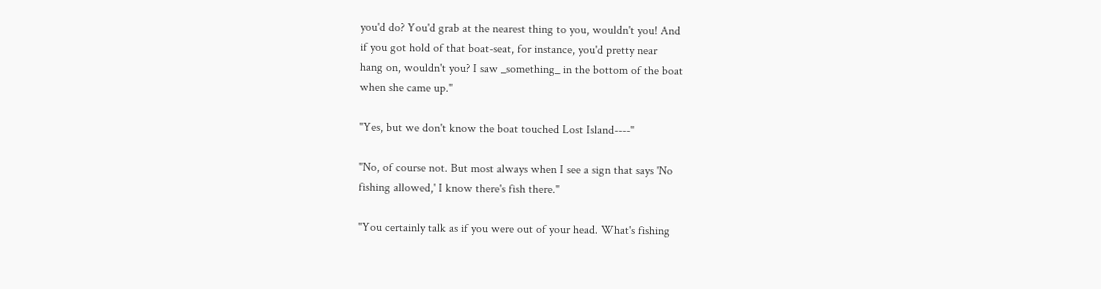you'd do? You'd grab at the nearest thing to you, wouldn't you! And
if you got hold of that boat-seat, for instance, you'd pretty near
hang on, wouldn't you? I saw _something_ in the bottom of the boat
when she came up."

"Yes, but we don't know the boat touched Lost Island----"

"No, of course not. But most always when I see a sign that says 'No
fishing allowed,' I know there's fish there."

"You certainly talk as if you were out of your head. What's fishing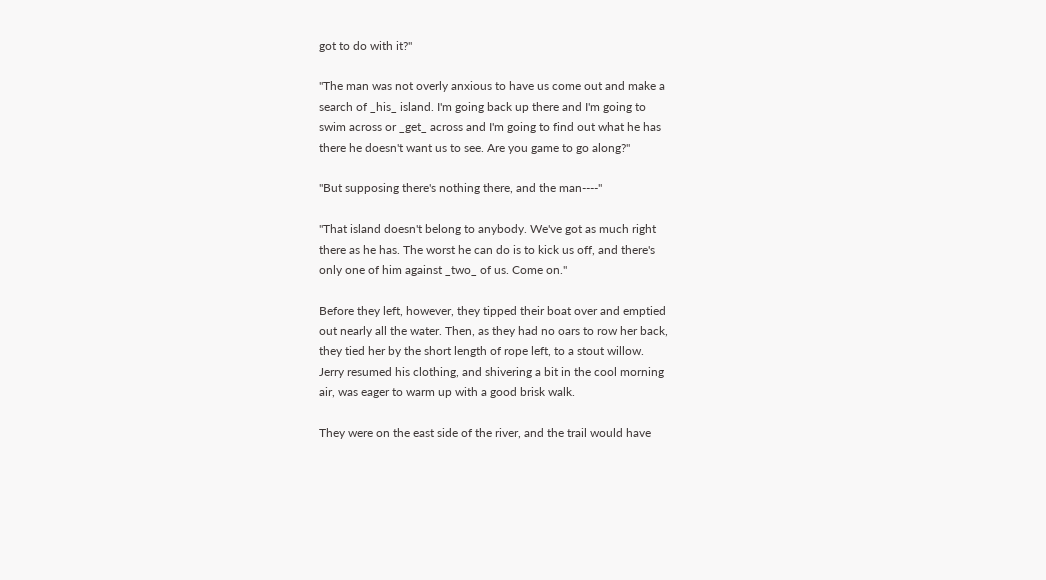got to do with it?"

"The man was not overly anxious to have us come out and make a
search of _his_ island. I'm going back up there and I'm going to
swim across or _get_ across and I'm going to find out what he has
there he doesn't want us to see. Are you game to go along?"

"But supposing there's nothing there, and the man----"

"That island doesn't belong to anybody. We've got as much right
there as he has. The worst he can do is to kick us off, and there's
only one of him against _two_ of us. Come on."

Before they left, however, they tipped their boat over and emptied
out nearly all the water. Then, as they had no oars to row her back,
they tied her by the short length of rope left, to a stout willow.
Jerry resumed his clothing, and shivering a bit in the cool morning
air, was eager to warm up with a good brisk walk.

They were on the east side of the river, and the trail would have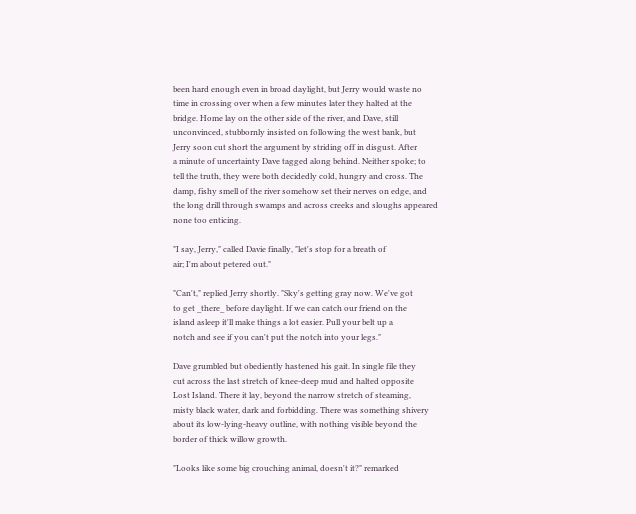been hard enough even in broad daylight, but Jerry would waste no
time in crossing over when a few minutes later they halted at the
bridge. Home lay on the other side of the river, and Dave, still
unconvinced, stubbornly insisted on following the west bank, but
Jerry soon cut short the argument by striding off in disgust. After
a minute of uncertainty Dave tagged along behind. Neither spoke; to
tell the truth, they were both decidedly cold, hungry and cross. The
damp, fishy smell of the river somehow set their nerves on edge, and
the long drill through swamps and across creeks and sloughs appeared
none too enticing.

"I say, Jerry," called Davie finally, "let's stop for a breath of
air; I'm about petered out."

"Can't," replied Jerry shortly. "Sky's getting gray now. We've got
to get _there_ before daylight. If we can catch our friend on the
island asleep it'll make things a lot easier. Pull your belt up a
notch and see if you can't put the notch into your legs."

Dave grumbled but obediently hastened his gait. In single file they
cut across the last stretch of knee-deep mud and halted opposite
Lost Island. There it lay, beyond the narrow stretch of steaming,
misty black water, dark and forbidding. There was something shivery
about its low-lying-heavy outline, with nothing visible beyond the
border of thick willow growth.

"Looks like some big crouching animal, doesn't it?" remarked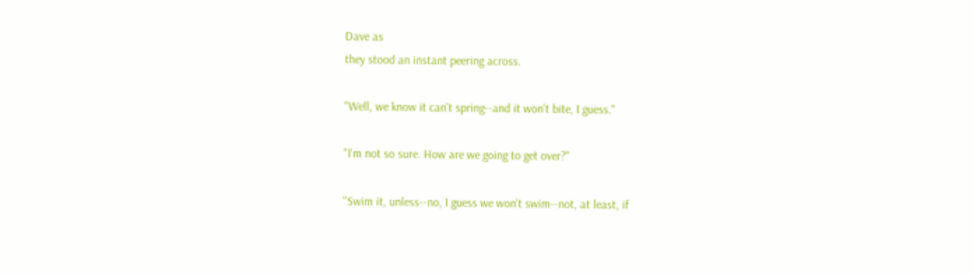Dave as
they stood an instant peering across.

"Well, we know it can't spring--and it won't bite, I guess."

"I'm not so sure. How are we going to get over?"

"Swim it, unless--no, I guess we won't swim--not, at least, if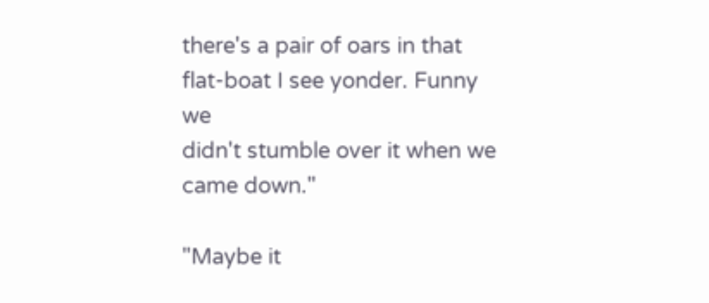there's a pair of oars in that flat-boat I see yonder. Funny we
didn't stumble over it when we came down."

"Maybe it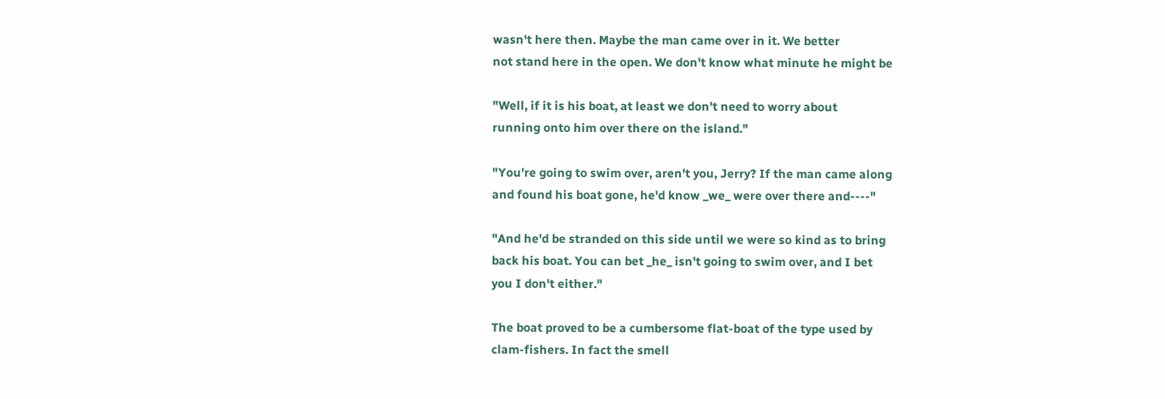wasn't here then. Maybe the man came over in it. We better
not stand here in the open. We don't know what minute he might be

"Well, if it is his boat, at least we don't need to worry about
running onto him over there on the island."

"You're going to swim over, aren't you, Jerry? If the man came along
and found his boat gone, he'd know _we_ were over there and----"

"And he'd be stranded on this side until we were so kind as to bring
back his boat. You can bet _he_ isn't going to swim over, and I bet
you I don't either."

The boat proved to be a cumbersome flat-boat of the type used by
clam-fishers. In fact the smell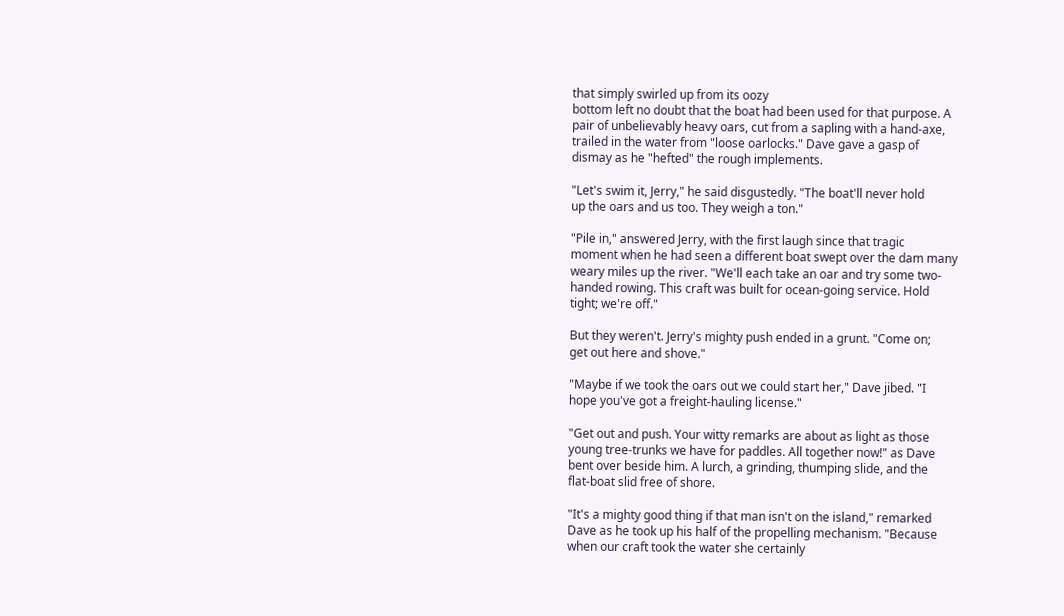that simply swirled up from its oozy
bottom left no doubt that the boat had been used for that purpose. A
pair of unbelievably heavy oars, cut from a sapling with a hand-axe,
trailed in the water from "loose oarlocks." Dave gave a gasp of
dismay as he "hefted" the rough implements.

"Let's swim it, Jerry," he said disgustedly. "The boat'll never hold
up the oars and us too. They weigh a ton."

"Pile in," answered Jerry, with the first laugh since that tragic
moment when he had seen a different boat swept over the dam many
weary miles up the river. "We'll each take an oar and try some two-
handed rowing. This craft was built for ocean-going service. Hold
tight; we're off."

But they weren't. Jerry's mighty push ended in a grunt. "Come on;
get out here and shove."

"Maybe if we took the oars out we could start her," Dave jibed. "I
hope you've got a freight-hauling license."

"Get out and push. Your witty remarks are about as light as those
young tree-trunks we have for paddles. All together now!" as Dave
bent over beside him. A lurch, a grinding, thumping slide, and the
flat-boat slid free of shore.

"It's a mighty good thing if that man isn't on the island," remarked
Dave as he took up his half of the propelling mechanism. "Because
when our craft took the water she certainly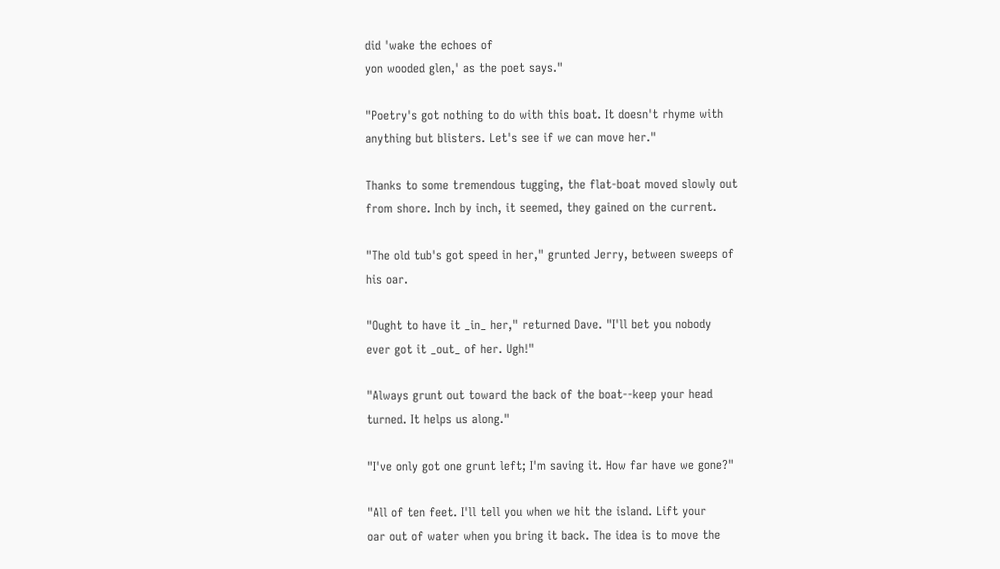did 'wake the echoes of
yon wooded glen,' as the poet says."

"Poetry's got nothing to do with this boat. It doesn't rhyme with
anything but blisters. Let's see if we can move her."

Thanks to some tremendous tugging, the flat-boat moved slowly out
from shore. Inch by inch, it seemed, they gained on the current.

"The old tub's got speed in her," grunted Jerry, between sweeps of
his oar.

"Ought to have it _in_ her," returned Dave. "I'll bet you nobody
ever got it _out_ of her. Ugh!"

"Always grunt out toward the back of the boat--keep your head
turned. It helps us along."

"I've only got one grunt left; I'm saving it. How far have we gone?"

"All of ten feet. I'll tell you when we hit the island. Lift your
oar out of water when you bring it back. The idea is to move the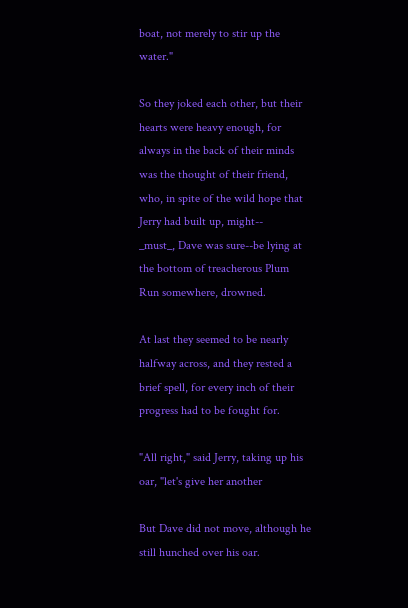boat, not merely to stir up the water."

So they joked each other, but their hearts were heavy enough, for
always in the back of their minds was the thought of their friend,
who, in spite of the wild hope that Jerry had built up, might--
_must_, Dave was sure--be lying at the bottom of treacherous Plum
Run somewhere, drowned.

At last they seemed to be nearly halfway across, and they rested a
brief spell, for every inch of their progress had to be fought for.

"All right," said Jerry, taking up his oar, "let's give her another

But Dave did not move, although he still hunched over his oar.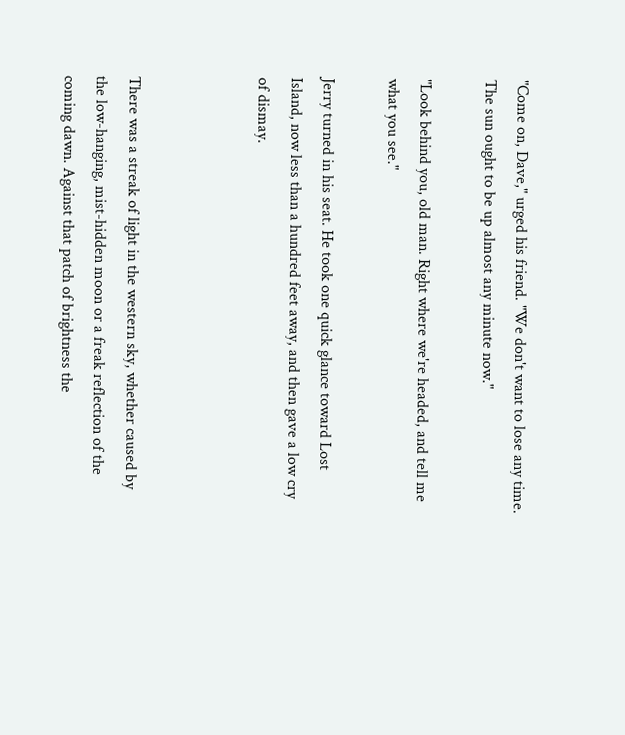"Come on, Dave," urged his friend. "We don't want to lose any time.
The sun ought to be up almost any minute now."

"Look behind you, old man. Right where we're headed, and tell me
what you see."

Jerry turned in his seat. He took one quick glance toward Lost
Island, now less than a hundred feet away, and then gave a low cry
of dismay.



There was a streak of light in the western sky, whether caused by
the low-hanging, mist-hidden moon or a freak reflection of the
coming dawn. Against that patch of brightness the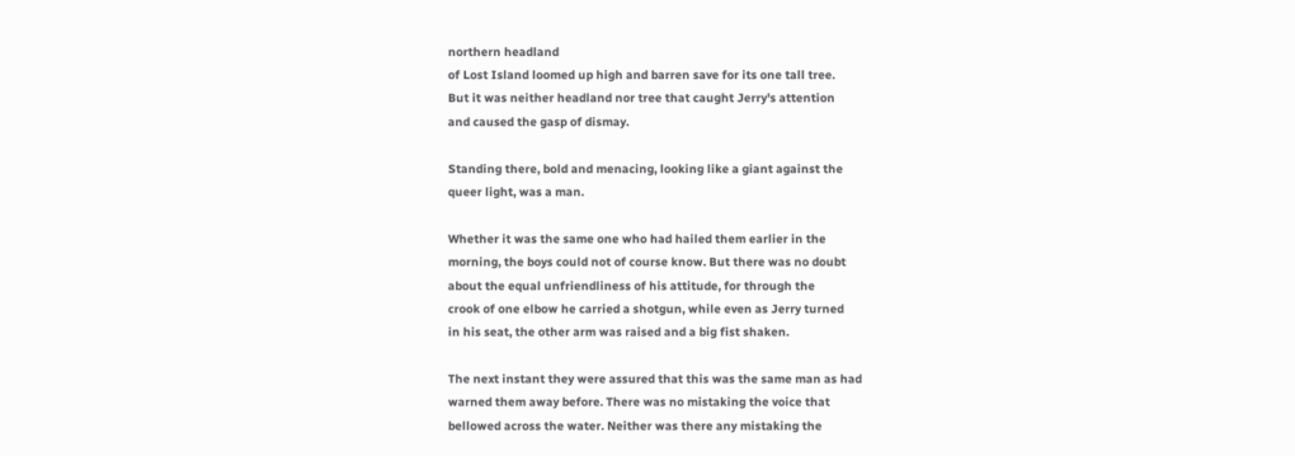northern headland
of Lost Island loomed up high and barren save for its one tall tree.
But it was neither headland nor tree that caught Jerry's attention
and caused the gasp of dismay.

Standing there, bold and menacing, looking like a giant against the
queer light, was a man.

Whether it was the same one who had hailed them earlier in the
morning, the boys could not of course know. But there was no doubt
about the equal unfriendliness of his attitude, for through the
crook of one elbow he carried a shotgun, while even as Jerry turned
in his seat, the other arm was raised and a big fist shaken.

The next instant they were assured that this was the same man as had
warned them away before. There was no mistaking the voice that
bellowed across the water. Neither was there any mistaking the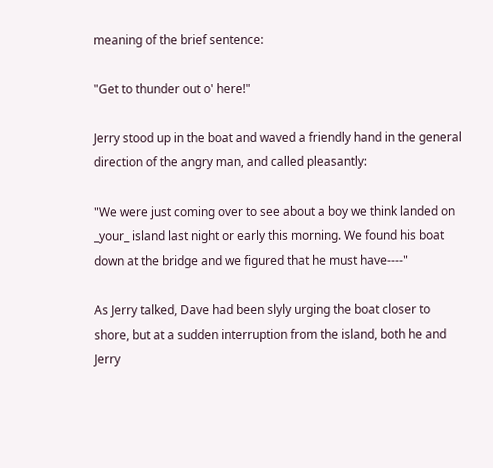meaning of the brief sentence:

"Get to thunder out o' here!"

Jerry stood up in the boat and waved a friendly hand in the general
direction of the angry man, and called pleasantly:

"We were just coming over to see about a boy we think landed on
_your_ island last night or early this morning. We found his boat
down at the bridge and we figured that he must have----"

As Jerry talked, Dave had been slyly urging the boat closer to
shore, but at a sudden interruption from the island, both he and
Jerry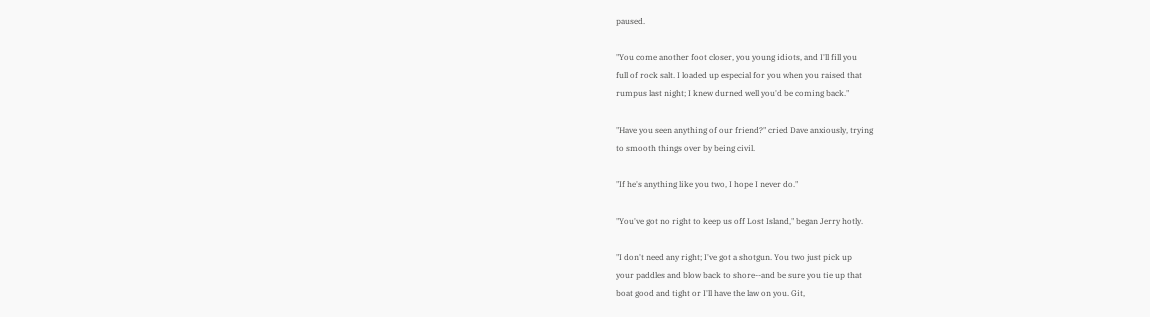paused.

"You come another foot closer, you young idiots, and I'll fill you
full of rock salt. I loaded up especial for you when you raised that
rumpus last night; I knew durned well you'd be coming back."

"Have you seen anything of our friend?" cried Dave anxiously, trying
to smooth things over by being civil.

"If he's anything like you two, I hope I never do."

"You've got no right to keep us off Lost Island," began Jerry hotly.

"I don't need any right; I've got a shotgun. You two just pick up
your paddles and blow back to shore--and be sure you tie up that
boat good and tight or I'll have the law on you. Git,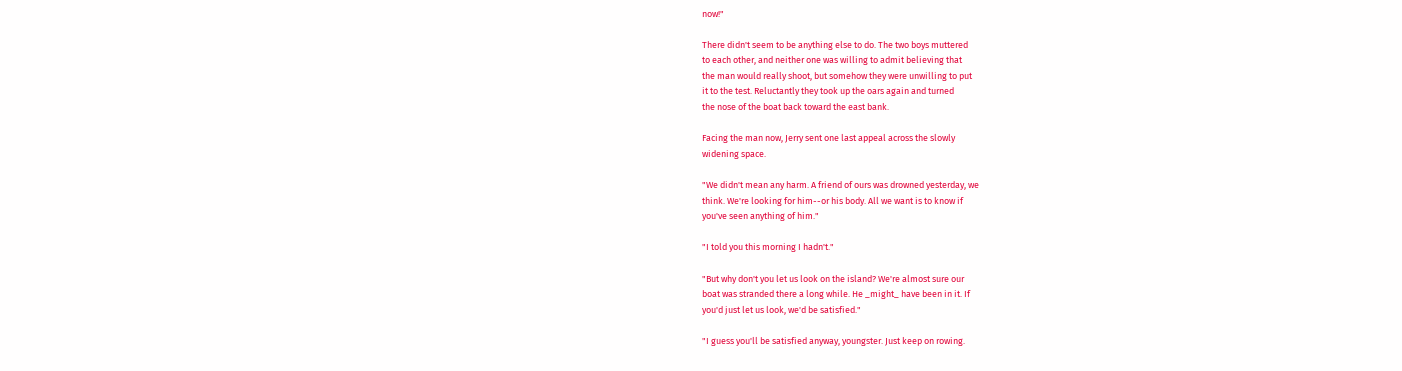now!"

There didn't seem to be anything else to do. The two boys muttered
to each other, and neither one was willing to admit believing that
the man would really shoot, but somehow they were unwilling to put
it to the test. Reluctantly they took up the oars again and turned
the nose of the boat back toward the east bank.

Facing the man now, Jerry sent one last appeal across the slowly
widening space.

"We didn't mean any harm. A friend of ours was drowned yesterday, we
think. We're looking for him--or his body. All we want is to know if
you've seen anything of him."

"I told you this morning I hadn't."

"But why don't you let us look on the island? We're almost sure our
boat was stranded there a long while. He _might_ have been in it. If
you'd just let us look, we'd be satisfied."

"I guess you'll be satisfied anyway, youngster. Just keep on rowing.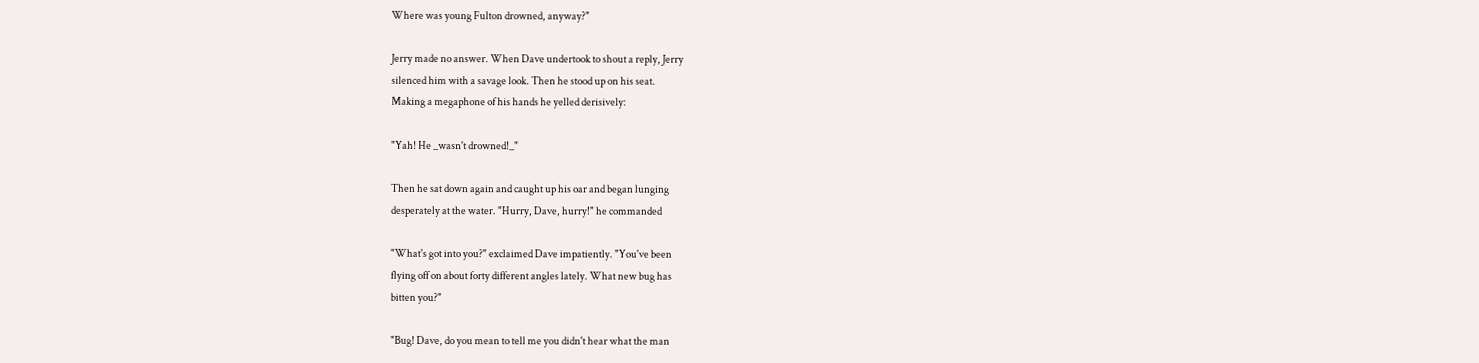Where was young Fulton drowned, anyway?"

Jerry made no answer. When Dave undertook to shout a reply, Jerry
silenced him with a savage look. Then he stood up on his seat.
Making a megaphone of his hands he yelled derisively:

"Yah! He _wasn't drowned!_"

Then he sat down again and caught up his oar and began lunging
desperately at the water. "Hurry, Dave, hurry!" he commanded

"What's got into you?" exclaimed Dave impatiently. "You've been
flying off on about forty different angles lately. What new bug has
bitten you?"

"Bug! Dave, do you mean to tell me you didn't hear what the man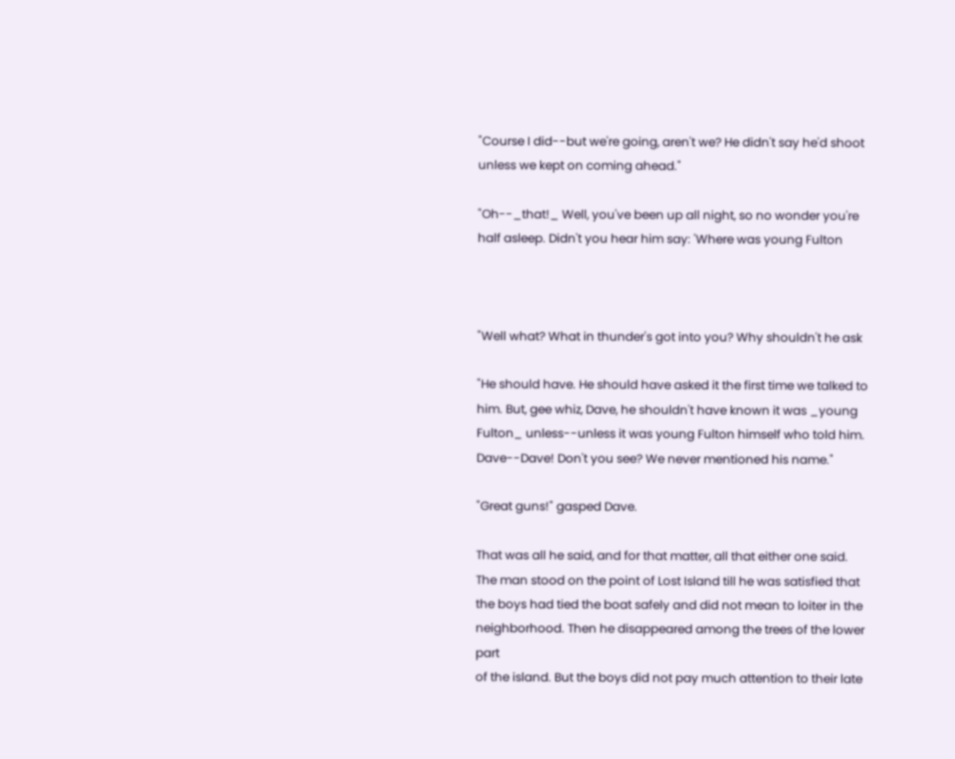"Course I did--but we're going, aren't we? He didn't say he'd shoot
unless we kept on coming ahead."

"Oh--_that!_ Well, you've been up all night, so no wonder you're
half asleep. Didn't you hear him say: 'Where was young Fulton



"Well what? What in thunder's got into you? Why shouldn't he ask

"He should have. He should have asked it the first time we talked to
him. But, gee whiz, Dave, he shouldn't have known it was _young
Fulton_ unless--unless it was young Fulton himself who told him.
Dave--Dave! Don't you see? We never mentioned his name."

"Great guns!" gasped Dave.

That was all he said, and for that matter, all that either one said.
The man stood on the point of Lost Island till he was satisfied that
the boys had tied the boat safely and did not mean to loiter in the
neighborhood. Then he disappeared among the trees of the lower part
of the island. But the boys did not pay much attention to their late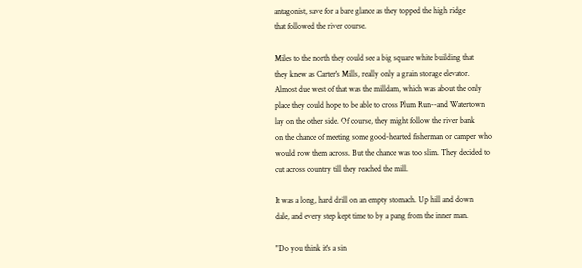antagonist, save for a bare glance as they topped the high ridge
that followed the river course.

Miles to the north they could see a big square white building that
they knew as Carter's Mills, really only a grain storage elevator.
Almost due west of that was the milldam, which was about the only
place they could hope to be able to cross Plum Run--and Watertown
lay on the other side. Of course, they might follow the river bank
on the chance of meeting some good-hearted fisherman or camper who
would row them across. But the chance was too slim. They decided to
cut across country till they reached the mill.

It was a long, hard drill on an empty stomach. Up hill and down
dale, and every step kept time to by a pang from the inner man.

"Do you think it's a sin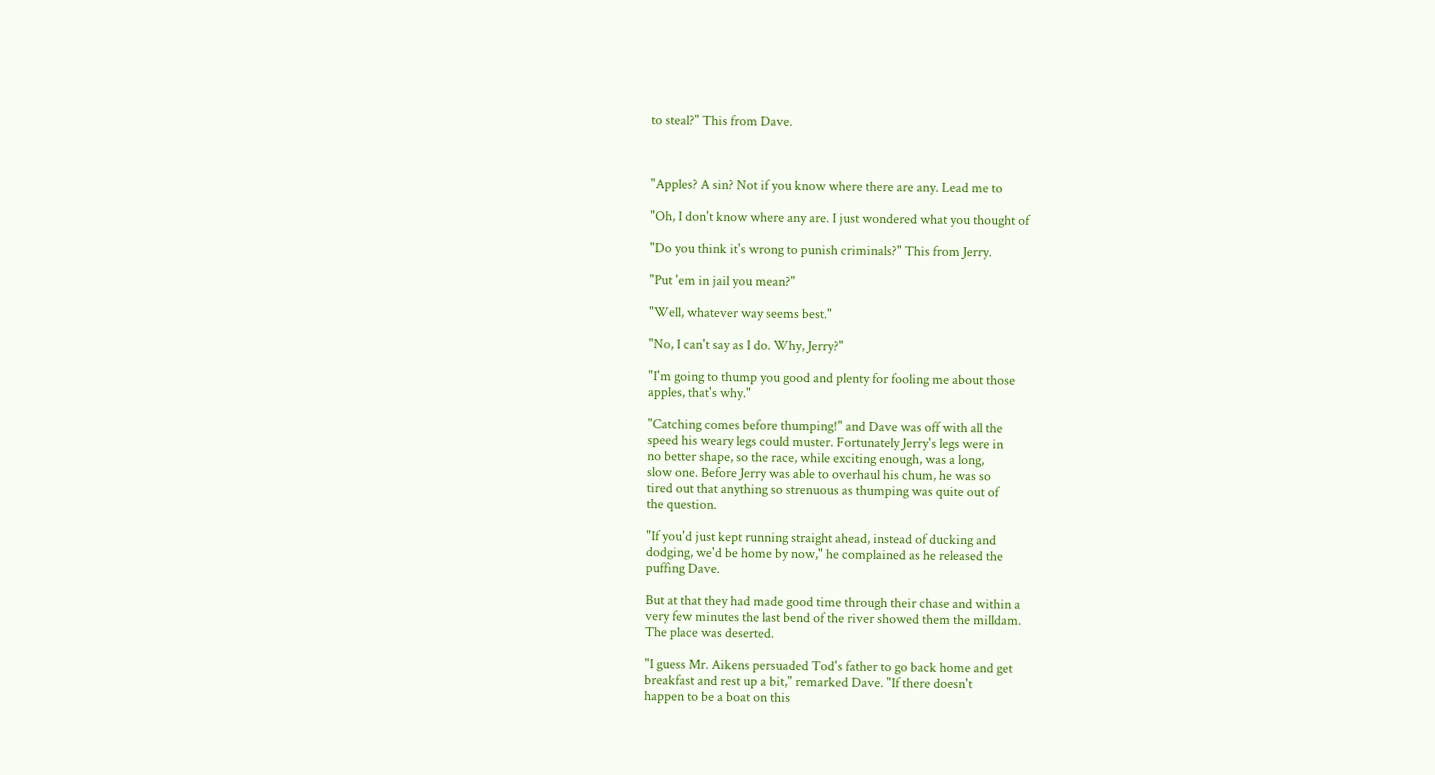to steal?" This from Dave.



"Apples? A sin? Not if you know where there are any. Lead me to

"Oh, I don't know where any are. I just wondered what you thought of

"Do you think it's wrong to punish criminals?" This from Jerry.

"Put 'em in jail you mean?"

"Well, whatever way seems best."

"No, I can't say as I do. Why, Jerry?"

"I'm going to thump you good and plenty for fooling me about those
apples, that's why."

"Catching comes before thumping!" and Dave was off with all the
speed his weary legs could muster. Fortunately Jerry's legs were in
no better shape, so the race, while exciting enough, was a long,
slow one. Before Jerry was able to overhaul his chum, he was so
tired out that anything so strenuous as thumping was quite out of
the question.

"If you'd just kept running straight ahead, instead of ducking and
dodging, we'd be home by now," he complained as he released the
puffing Dave.

But at that they had made good time through their chase and within a
very few minutes the last bend of the river showed them the milldam.
The place was deserted.

"I guess Mr. Aikens persuaded Tod's father to go back home and get
breakfast and rest up a bit," remarked Dave. "If there doesn't
happen to be a boat on this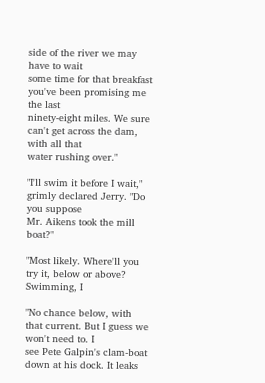side of the river we may have to wait
some time for that breakfast you've been promising me the last
ninety-eight miles. We sure can't get across the dam, with all that
water rushing over."

"I'll swim it before I wait," grimly declared Jerry. "Do you suppose
Mr. Aikens took the mill boat?"

"Most likely. Where'll you try it, below or above? Swimming, I

"No chance below, with that current. But I guess we won't need to. I
see Pete Galpin's clam-boat down at his dock. It leaks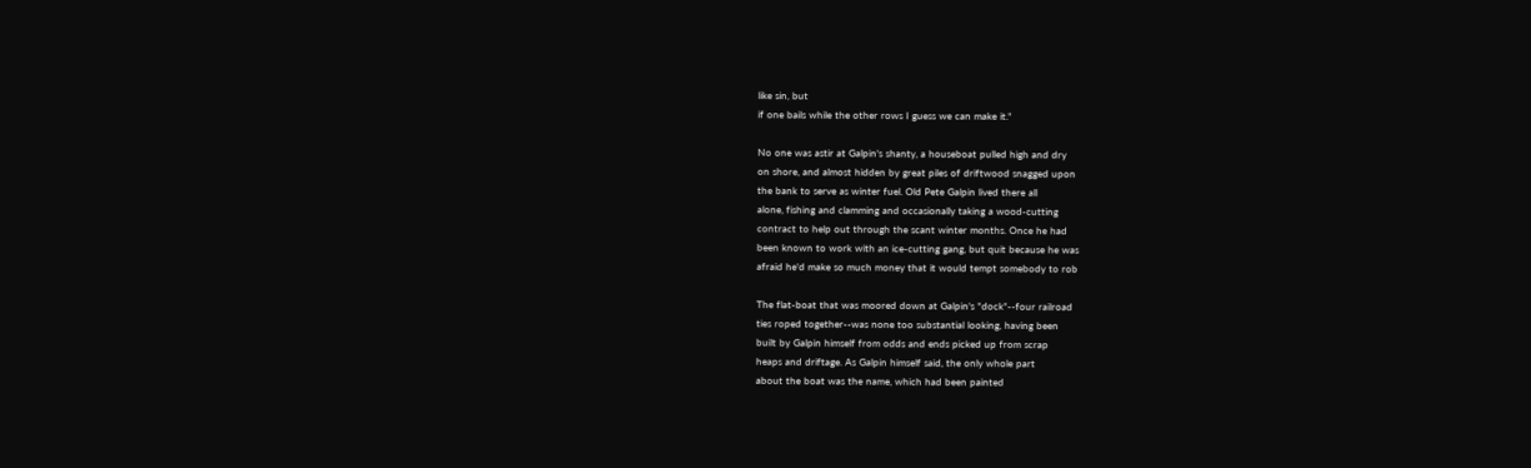like sin, but
if one bails while the other rows I guess we can make it."

No one was astir at Galpin's shanty, a houseboat pulled high and dry
on shore, and almost hidden by great piles of driftwood snagged upon
the bank to serve as winter fuel. Old Pete Galpin lived there all
alone, fishing and clamming and occasionally taking a wood-cutting
contract to help out through the scant winter months. Once he had
been known to work with an ice-cutting gang, but quit because he was
afraid he'd make so much money that it would tempt somebody to rob

The flat-boat that was moored down at Galpin's "dock"--four railroad
ties roped together--was none too substantial looking, having been
built by Galpin himself from odds and ends picked up from scrap
heaps and driftage. As Galpin himself said, the only whole part
about the boat was the name, which had been painted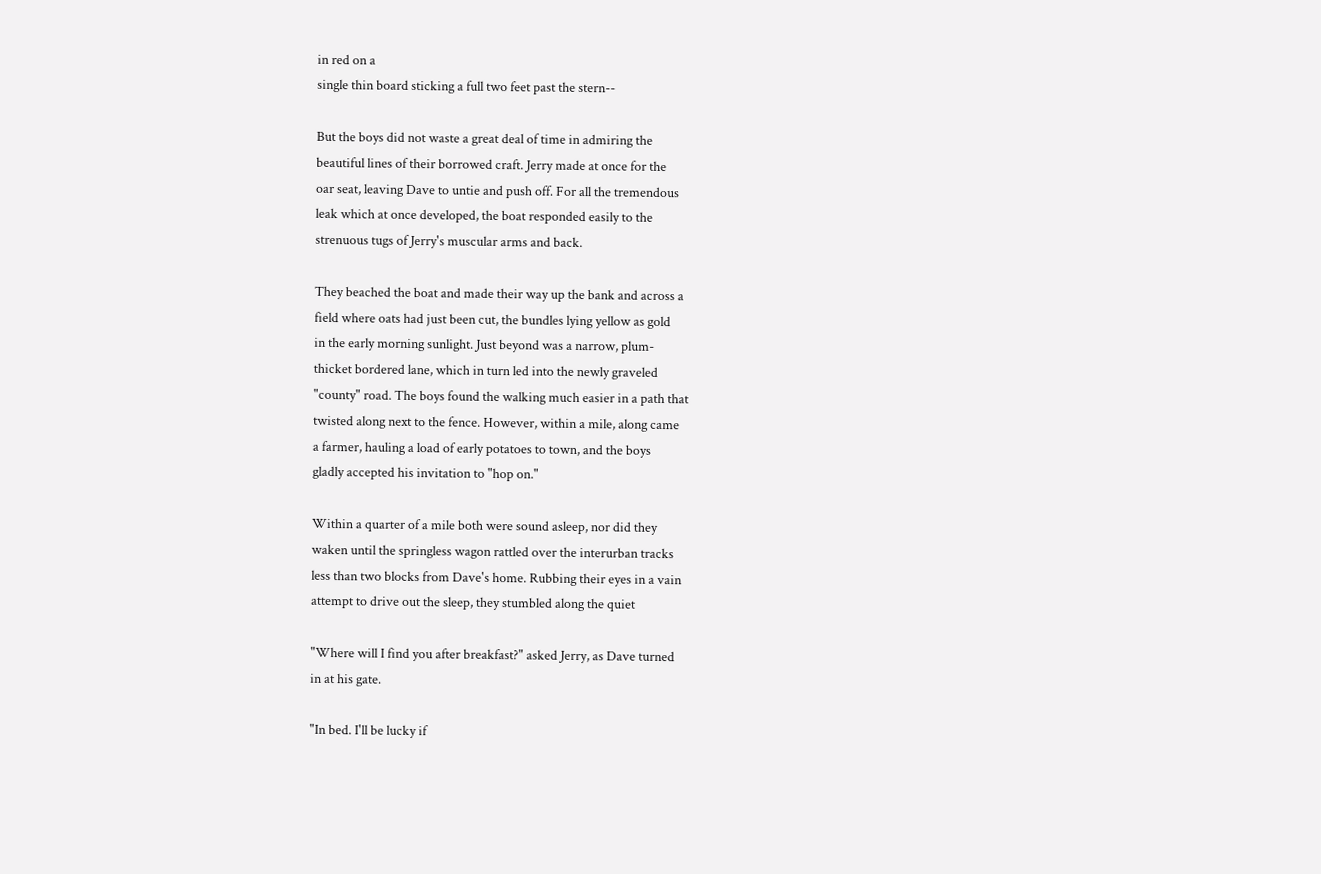in red on a
single thin board sticking a full two feet past the stern--

But the boys did not waste a great deal of time in admiring the
beautiful lines of their borrowed craft. Jerry made at once for the
oar seat, leaving Dave to untie and push off. For all the tremendous
leak which at once developed, the boat responded easily to the
strenuous tugs of Jerry's muscular arms and back.

They beached the boat and made their way up the bank and across a
field where oats had just been cut, the bundles lying yellow as gold
in the early morning sunlight. Just beyond was a narrow, plum-
thicket bordered lane, which in turn led into the newly graveled
"county" road. The boys found the walking much easier in a path that
twisted along next to the fence. However, within a mile, along came
a farmer, hauling a load of early potatoes to town, and the boys
gladly accepted his invitation to "hop on."

Within a quarter of a mile both were sound asleep, nor did they
waken until the springless wagon rattled over the interurban tracks
less than two blocks from Dave's home. Rubbing their eyes in a vain
attempt to drive out the sleep, they stumbled along the quiet

"Where will I find you after breakfast?" asked Jerry, as Dave turned
in at his gate.

"In bed. I'll be lucky if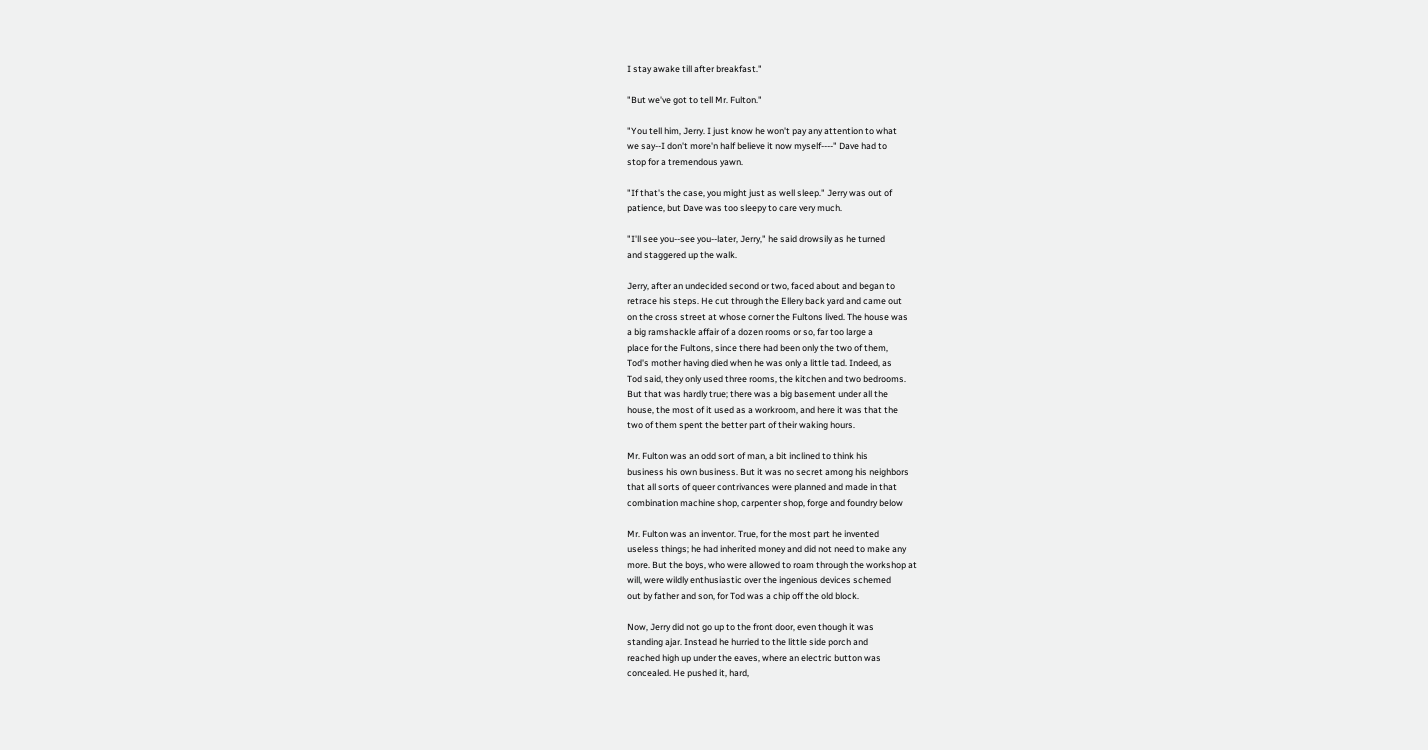I stay awake till after breakfast."

"But we've got to tell Mr. Fulton."

"You tell him, Jerry. I just know he won't pay any attention to what
we say--I don't more'n half believe it now myself----" Dave had to
stop for a tremendous yawn.

"If that's the case, you might just as well sleep." Jerry was out of
patience, but Dave was too sleepy to care very much.

"I'll see you--see you--later, Jerry," he said drowsily as he turned
and staggered up the walk.

Jerry, after an undecided second or two, faced about and began to
retrace his steps. He cut through the Ellery back yard and came out
on the cross street at whose corner the Fultons lived. The house was
a big ramshackle affair of a dozen rooms or so, far too large a
place for the Fultons, since there had been only the two of them,
Tod's mother having died when he was only a little tad. Indeed, as
Tod said, they only used three rooms, the kitchen and two bedrooms.
But that was hardly true; there was a big basement under all the
house, the most of it used as a workroom, and here it was that the
two of them spent the better part of their waking hours.

Mr. Fulton was an odd sort of man, a bit inclined to think his
business his own business. But it was no secret among his neighbors
that all sorts of queer contrivances were planned and made in that
combination machine shop, carpenter shop, forge and foundry below

Mr. Fulton was an inventor. True, for the most part he invented
useless things; he had inherited money and did not need to make any
more. But the boys, who were allowed to roam through the workshop at
will, were wildly enthusiastic over the ingenious devices schemed
out by father and son, for Tod was a chip off the old block.

Now, Jerry did not go up to the front door, even though it was
standing ajar. Instead he hurried to the little side porch and
reached high up under the eaves, where an electric button was
concealed. He pushed it, hard,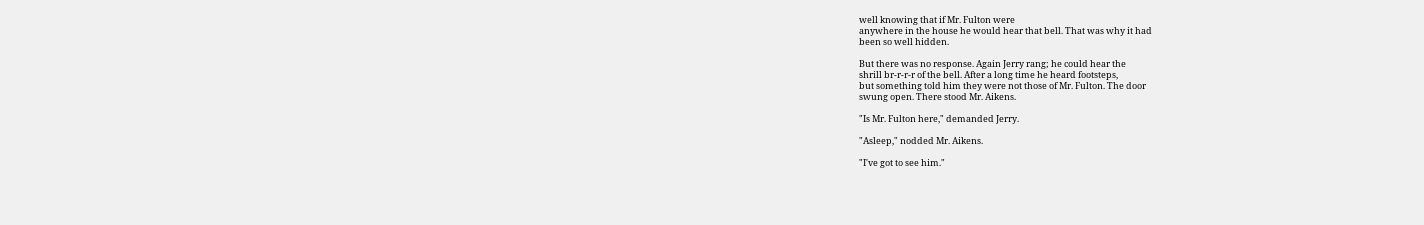well knowing that if Mr. Fulton were
anywhere in the house he would hear that bell. That was why it had
been so well hidden.

But there was no response. Again Jerry rang; he could hear the
shrill br-r-r-r of the bell. After a long time he heard footsteps,
but something told him they were not those of Mr. Fulton. The door
swung open. There stood Mr. Aikens.

"Is Mr. Fulton here," demanded Jerry.

"Asleep," nodded Mr. Aikens.

"I've got to see him."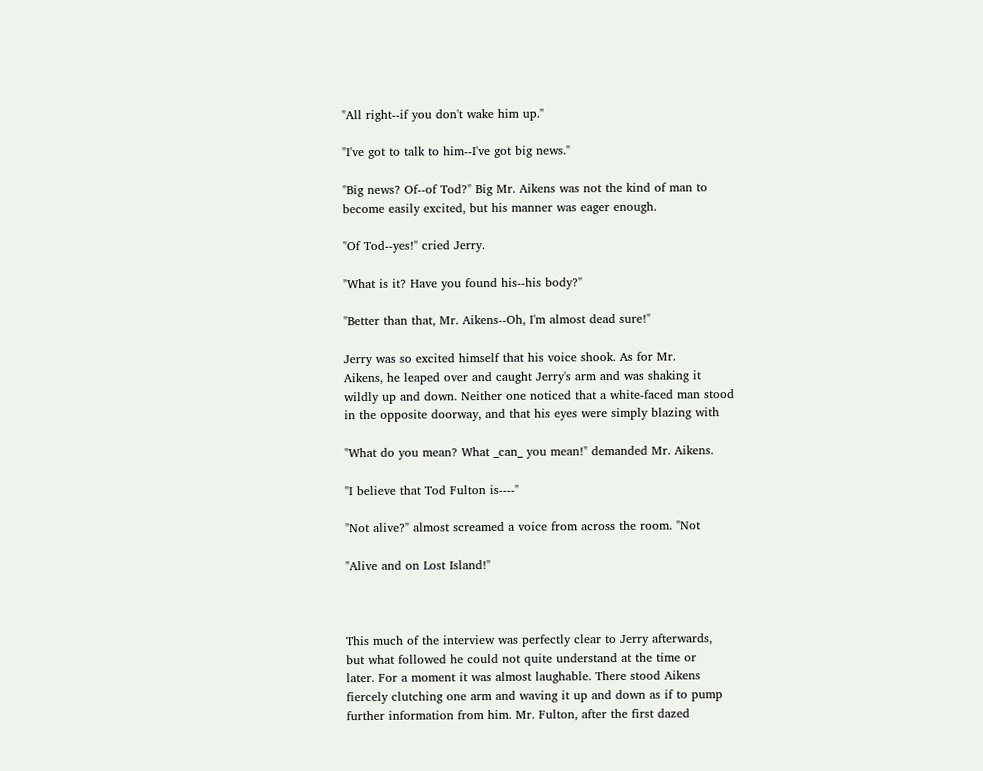"All right--if you don't wake him up."

"I've got to talk to him--I've got big news."

"Big news? Of--of Tod?" Big Mr. Aikens was not the kind of man to
become easily excited, but his manner was eager enough.

"Of Tod--yes!" cried Jerry.

"What is it? Have you found his--his body?"

"Better than that, Mr. Aikens--Oh, I'm almost dead sure!"

Jerry was so excited himself that his voice shook. As for Mr.
Aikens, he leaped over and caught Jerry's arm and was shaking it
wildly up and down. Neither one noticed that a white-faced man stood
in the opposite doorway, and that his eyes were simply blazing with

"What do you mean? What _can_ you mean!" demanded Mr. Aikens.

"I believe that Tod Fulton is----"

"Not alive?" almost screamed a voice from across the room. "Not

"Alive and on Lost Island!"



This much of the interview was perfectly clear to Jerry afterwards,
but what followed he could not quite understand at the time or
later. For a moment it was almost laughable. There stood Aikens
fiercely clutching one arm and waving it up and down as if to pump
further information from him. Mr. Fulton, after the first dazed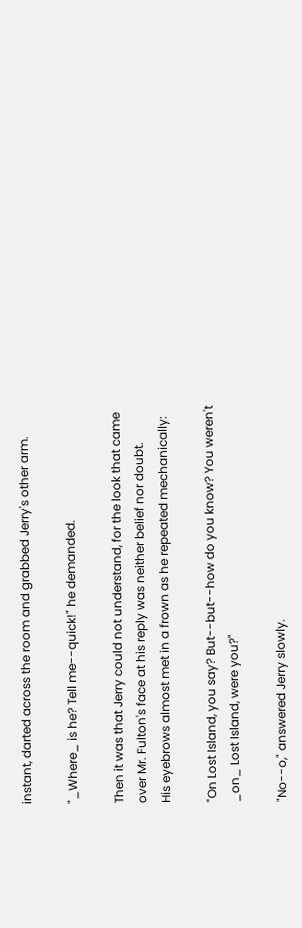instant, darted across the room and grabbed Jerry's other arm.

"_Where_ is he? Tell me--quick!" he demanded.

Then it was that Jerry could not understand, for the look that came
over Mr. Fulton's face at his reply was neither belief nor doubt.
His eyebrows almost met in a frown as he repeated mechanically:

"On Lost Island, you say? But--but--how do you know? You weren't
_on_ Lost Island, were you?"

"No--o," answered Jerry slowly.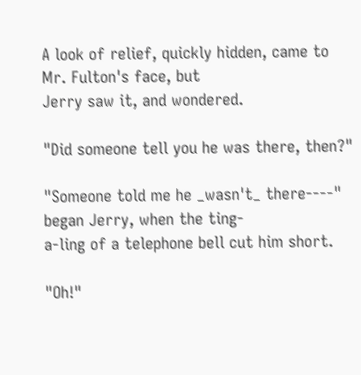A look of relief, quickly hidden, came to Mr. Fulton's face, but
Jerry saw it, and wondered.

"Did someone tell you he was there, then?"

"Someone told me he _wasn't_ there----" began Jerry, when the ting-
a-ling of a telephone bell cut him short.

"Oh!"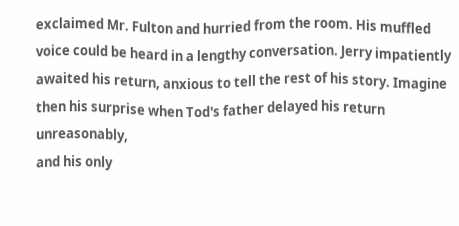exclaimed Mr. Fulton and hurried from the room. His muffled
voice could be heard in a lengthy conversation. Jerry impatiently
awaited his return, anxious to tell the rest of his story. Imagine
then his surprise when Tod's father delayed his return unreasonably,
and his only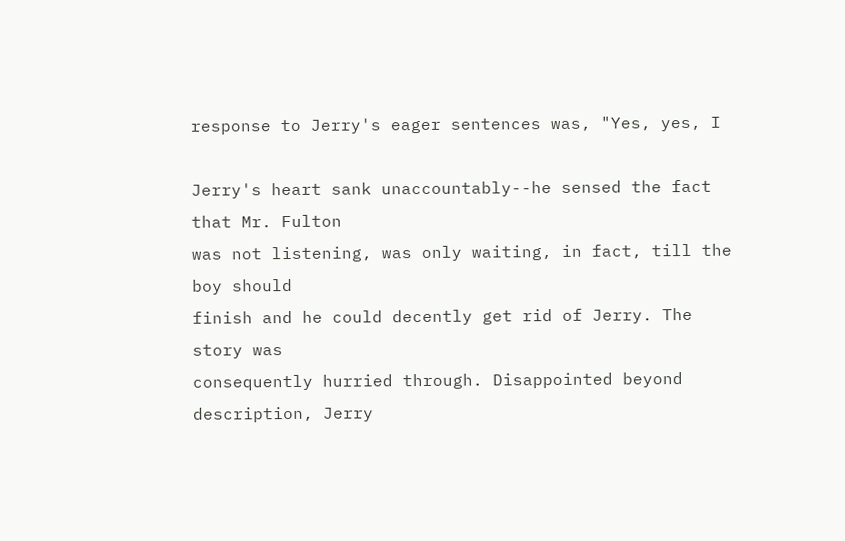response to Jerry's eager sentences was, "Yes, yes, I

Jerry's heart sank unaccountably--he sensed the fact that Mr. Fulton
was not listening, was only waiting, in fact, till the boy should
finish and he could decently get rid of Jerry. The story was
consequently hurried through. Disappointed beyond description, Jerry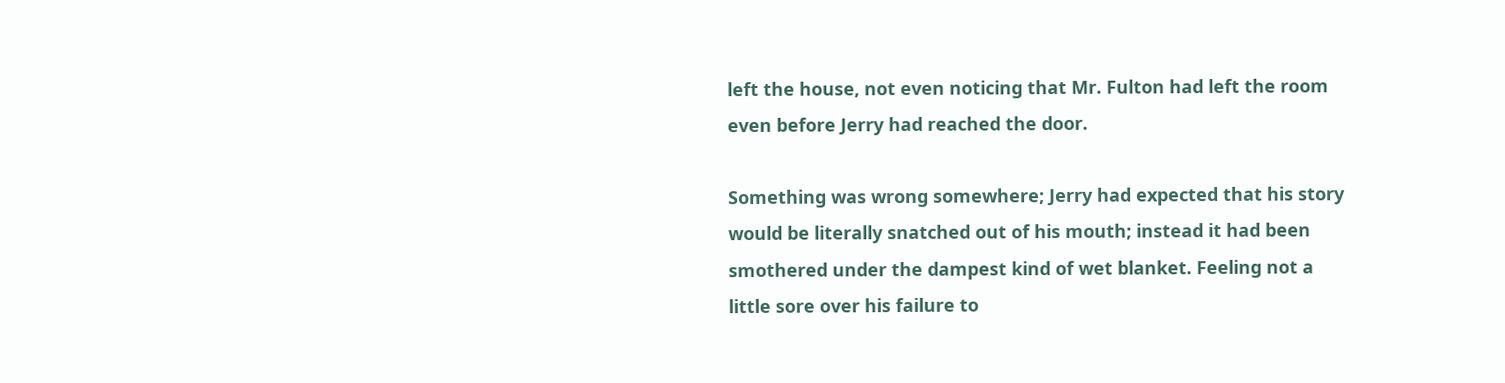left the house, not even noticing that Mr. Fulton had left the room
even before Jerry had reached the door.

Something was wrong somewhere; Jerry had expected that his story
would be literally snatched out of his mouth; instead it had been
smothered under the dampest kind of wet blanket. Feeling not a
little sore over his failure to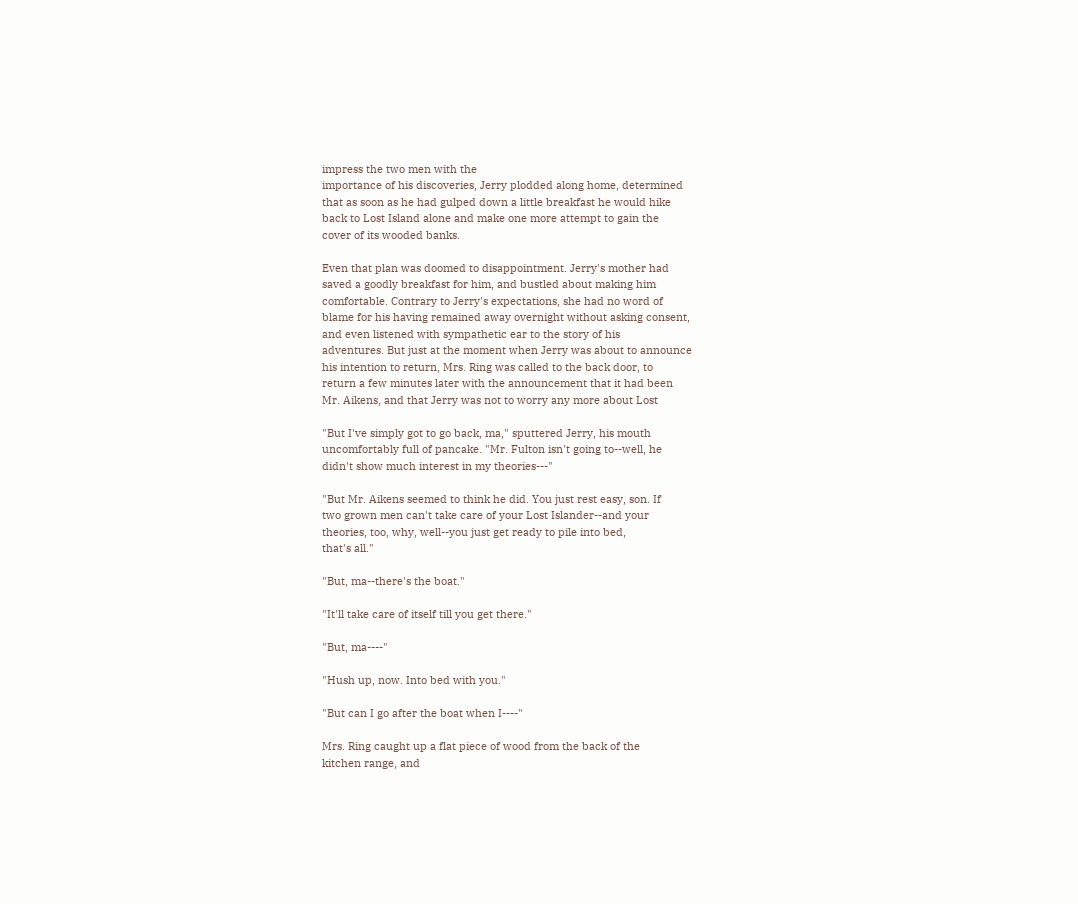impress the two men with the
importance of his discoveries, Jerry plodded along home, determined
that as soon as he had gulped down a little breakfast he would hike
back to Lost Island alone and make one more attempt to gain the
cover of its wooded banks.

Even that plan was doomed to disappointment. Jerry's mother had
saved a goodly breakfast for him, and bustled about making him
comfortable. Contrary to Jerry's expectations, she had no word of
blame for his having remained away overnight without asking consent,
and even listened with sympathetic ear to the story of his
adventures. But just at the moment when Jerry was about to announce
his intention to return, Mrs. Ring was called to the back door, to
return a few minutes later with the announcement that it had been
Mr. Aikens, and that Jerry was not to worry any more about Lost

"But I've simply got to go back, ma," sputtered Jerry, his mouth
uncomfortably full of pancake. "Mr. Fulton isn't going to--well, he
didn't show much interest in my theories---"

"But Mr. Aikens seemed to think he did. You just rest easy, son. If
two grown men can't take care of your Lost Islander--and your
theories, too, why, well--you just get ready to pile into bed,
that's all."

"But, ma--there's the boat."

"It'll take care of itself till you get there."

"But, ma----"

"Hush up, now. Into bed with you."

"But can I go after the boat when I----"

Mrs. Ring caught up a flat piece of wood from the back of the
kitchen range, and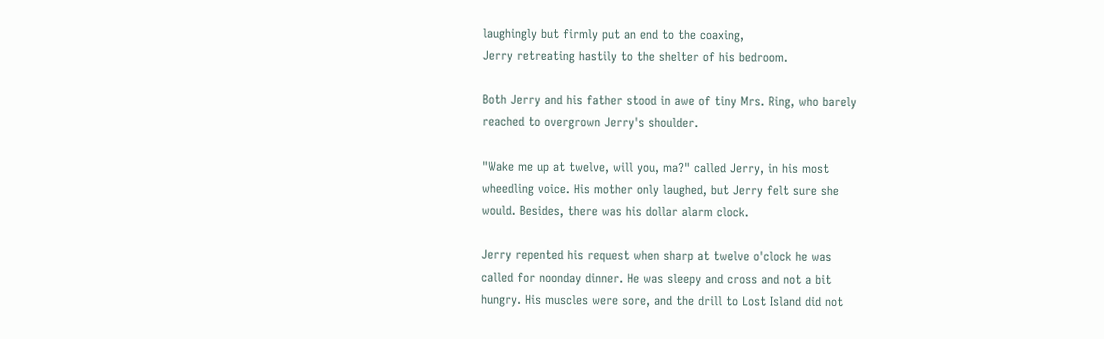laughingly but firmly put an end to the coaxing,
Jerry retreating hastily to the shelter of his bedroom.

Both Jerry and his father stood in awe of tiny Mrs. Ring, who barely
reached to overgrown Jerry's shoulder.

"Wake me up at twelve, will you, ma?" called Jerry, in his most
wheedling voice. His mother only laughed, but Jerry felt sure she
would. Besides, there was his dollar alarm clock.

Jerry repented his request when sharp at twelve o'clock he was
called for noonday dinner. He was sleepy and cross and not a bit
hungry. His muscles were sore, and the drill to Lost Island did not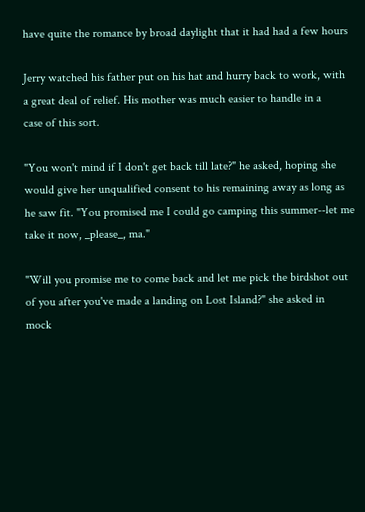have quite the romance by broad daylight that it had had a few hours

Jerry watched his father put on his hat and hurry back to work, with
a great deal of relief. His mother was much easier to handle in a
case of this sort.

"You won't mind if I don't get back till late?" he asked, hoping she
would give her unqualified consent to his remaining away as long as
he saw fit. "You promised me I could go camping this summer--let me
take it now, _please_, ma."

"Will you promise me to come back and let me pick the birdshot out
of you after you've made a landing on Lost Island?" she asked in
mock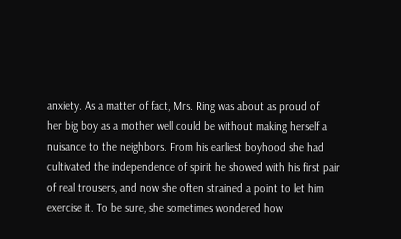anxiety. As a matter of fact, Mrs. Ring was about as proud of
her big boy as a mother well could be without making herself a
nuisance to the neighbors. From his earliest boyhood she had
cultivated the independence of spirit he showed with his first pair
of real trousers, and now she often strained a point to let him
exercise it. To be sure, she sometimes wondered how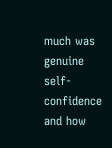much was genuine
self-confidence and how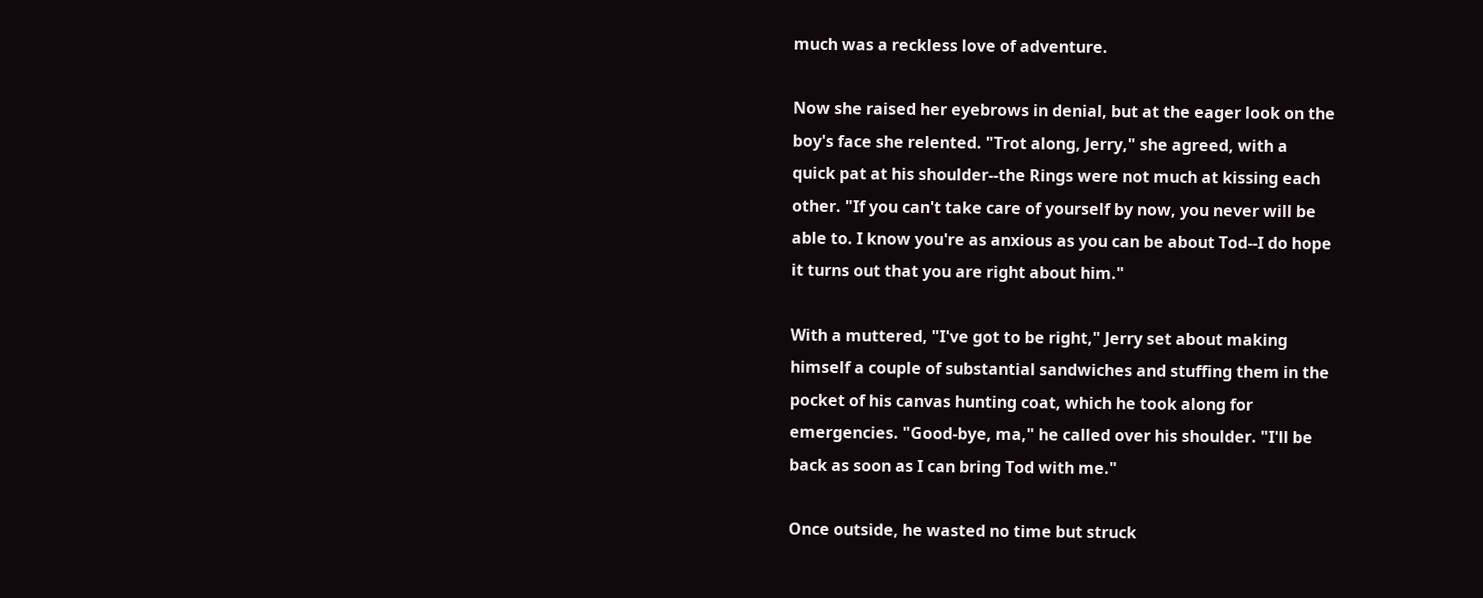much was a reckless love of adventure.

Now she raised her eyebrows in denial, but at the eager look on the
boy's face she relented. "Trot along, Jerry," she agreed, with a
quick pat at his shoulder--the Rings were not much at kissing each
other. "If you can't take care of yourself by now, you never will be
able to. I know you're as anxious as you can be about Tod--I do hope
it turns out that you are right about him."

With a muttered, "I've got to be right," Jerry set about making
himself a couple of substantial sandwiches and stuffing them in the
pocket of his canvas hunting coat, which he took along for
emergencies. "Good-bye, ma," he called over his shoulder. "I'll be
back as soon as I can bring Tod with me."

Once outside, he wasted no time but struck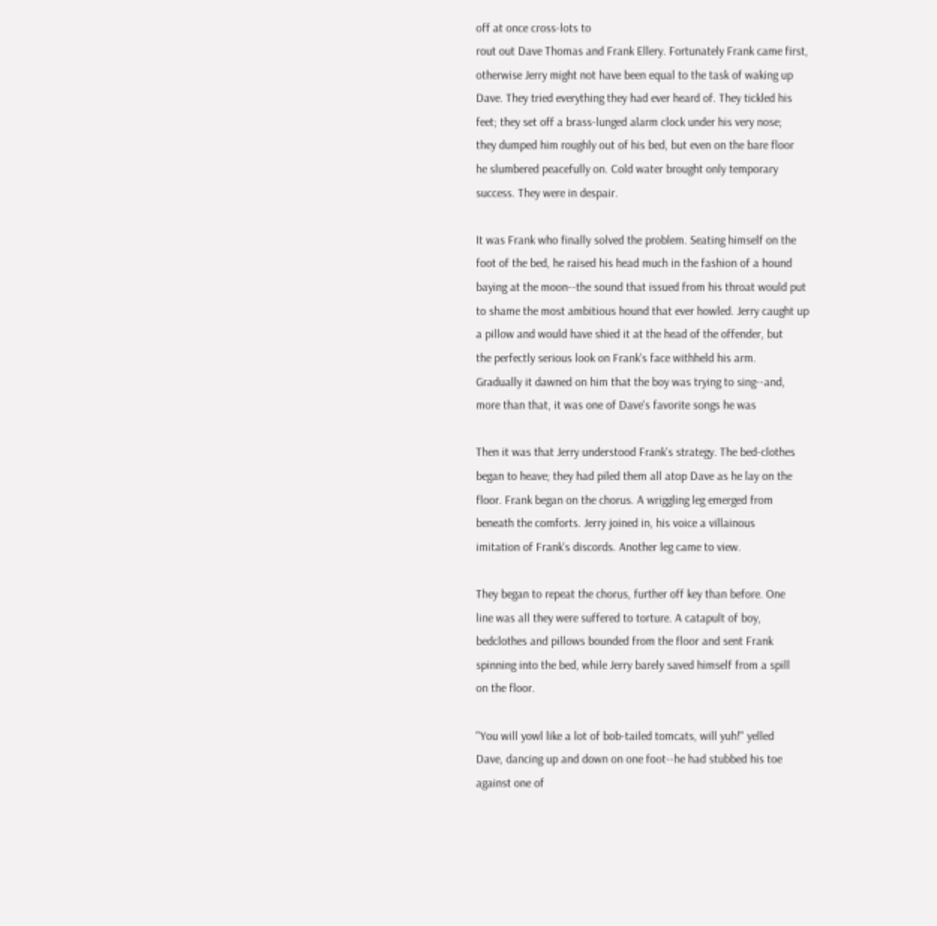off at once cross-lots to
rout out Dave Thomas and Frank Ellery. Fortunately Frank came first,
otherwise Jerry might not have been equal to the task of waking up
Dave. They tried everything they had ever heard of. They tickled his
feet; they set off a brass-lunged alarm clock under his very nose;
they dumped him roughly out of his bed, but even on the bare floor
he slumbered peacefully on. Cold water brought only temporary
success. They were in despair.

It was Frank who finally solved the problem. Seating himself on the
foot of the bed, he raised his head much in the fashion of a hound
baying at the moon--the sound that issued from his throat would put
to shame the most ambitious hound that ever howled. Jerry caught up
a pillow and would have shied it at the head of the offender, but
the perfectly serious look on Frank's face withheld his arm.
Gradually it dawned on him that the boy was trying to sing--and,
more than that, it was one of Dave's favorite songs he was

Then it was that Jerry understood Frank's strategy. The bed-clothes
began to heave; they had piled them all atop Dave as he lay on the
floor. Frank began on the chorus. A wriggling leg emerged from
beneath the comforts. Jerry joined in, his voice a villainous
imitation of Frank's discords. Another leg came to view.

They began to repeat the chorus, further off key than before. One
line was all they were suffered to torture. A catapult of boy,
bedclothes and pillows bounded from the floor and sent Frank
spinning into the bed, while Jerry barely saved himself from a spill
on the floor.

"You will yowl like a lot of bob-tailed tomcats, will yuh!" yelled
Dave, dancing up and down on one foot--he had stubbed his toe
against one of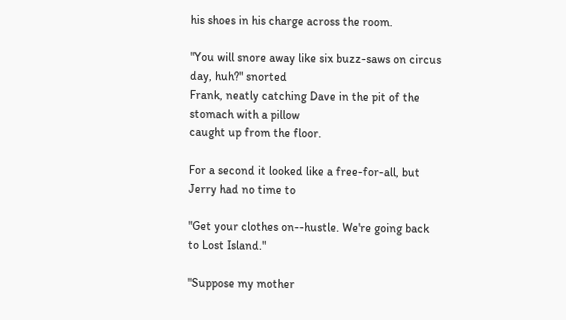his shoes in his charge across the room.

"You will snore away like six buzz-saws on circus day, huh?" snorted
Frank, neatly catching Dave in the pit of the stomach with a pillow
caught up from the floor.

For a second it looked like a free-for-all, but Jerry had no time to

"Get your clothes on--hustle. We're going back to Lost Island."

"Suppose my mother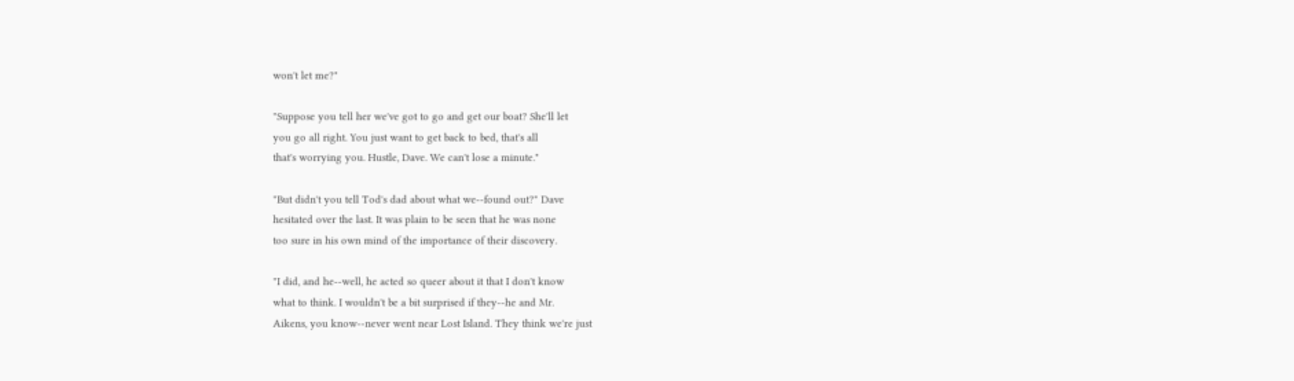won't let me?"

"Suppose you tell her we've got to go and get our boat? She'll let
you go all right. You just want to get back to bed, that's all
that's worrying you. Hustle, Dave. We can't lose a minute."

"But didn't you tell Tod's dad about what we--found out?" Dave
hesitated over the last. It was plain to be seen that he was none
too sure in his own mind of the importance of their discovery.

"I did, and he--well, he acted so queer about it that I don't know
what to think. I wouldn't be a bit surprised if they--he and Mr.
Aikens, you know--never went near Lost Island. They think we're just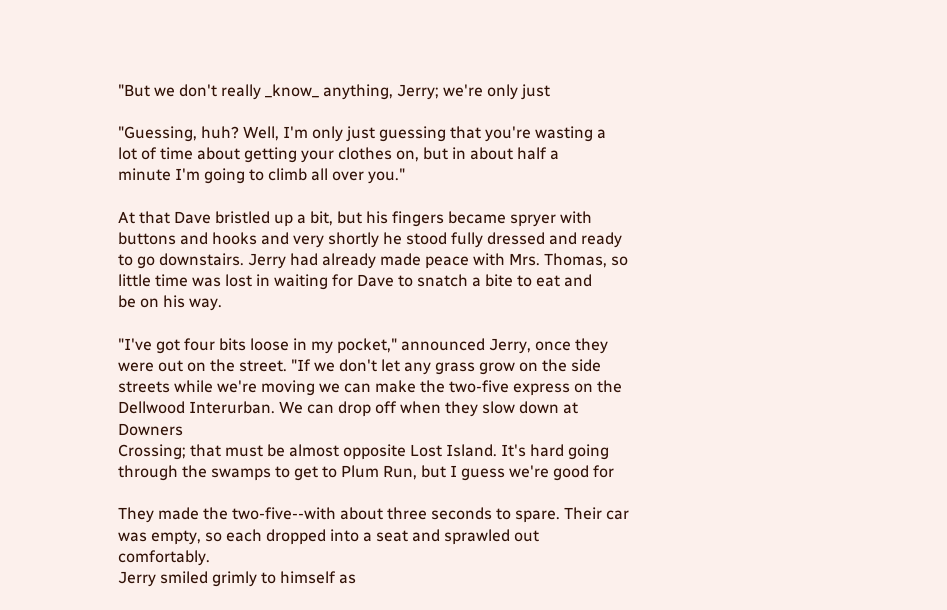"But we don't really _know_ anything, Jerry; we're only just

"Guessing, huh? Well, I'm only just guessing that you're wasting a
lot of time about getting your clothes on, but in about half a
minute I'm going to climb all over you."

At that Dave bristled up a bit, but his fingers became spryer with
buttons and hooks and very shortly he stood fully dressed and ready
to go downstairs. Jerry had already made peace with Mrs. Thomas, so
little time was lost in waiting for Dave to snatch a bite to eat and
be on his way.

"I've got four bits loose in my pocket," announced Jerry, once they
were out on the street. "If we don't let any grass grow on the side
streets while we're moving we can make the two-five express on the
Dellwood Interurban. We can drop off when they slow down at Downers
Crossing; that must be almost opposite Lost Island. It's hard going
through the swamps to get to Plum Run, but I guess we're good for

They made the two-five--with about three seconds to spare. Their car
was empty, so each dropped into a seat and sprawled out comfortably.
Jerry smiled grimly to himself as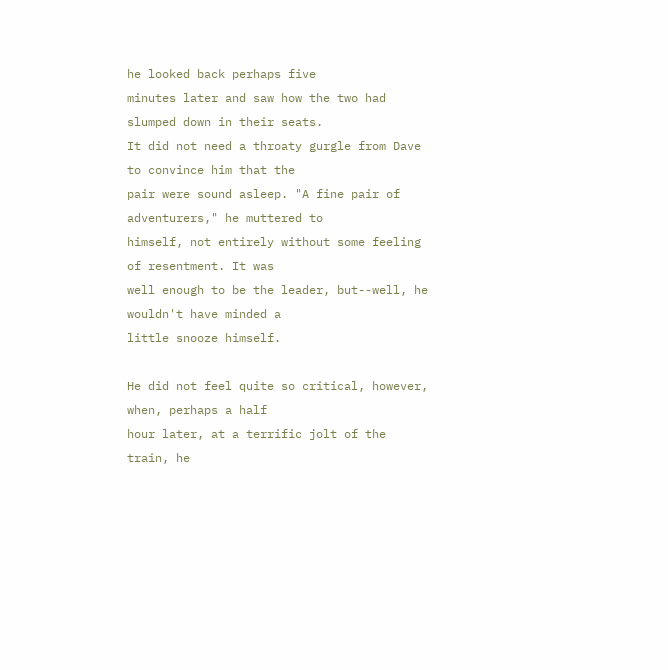he looked back perhaps five
minutes later and saw how the two had slumped down in their seats.
It did not need a throaty gurgle from Dave to convince him that the
pair were sound asleep. "A fine pair of adventurers," he muttered to
himself, not entirely without some feeling of resentment. It was
well enough to be the leader, but--well, he wouldn't have minded a
little snooze himself.

He did not feel quite so critical, however, when, perhaps a half
hour later, at a terrific jolt of the train, he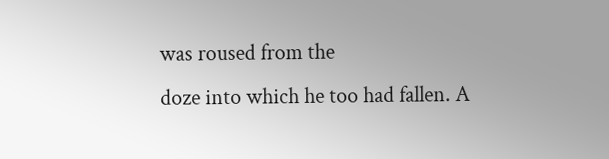was roused from the
doze into which he too had fallen. A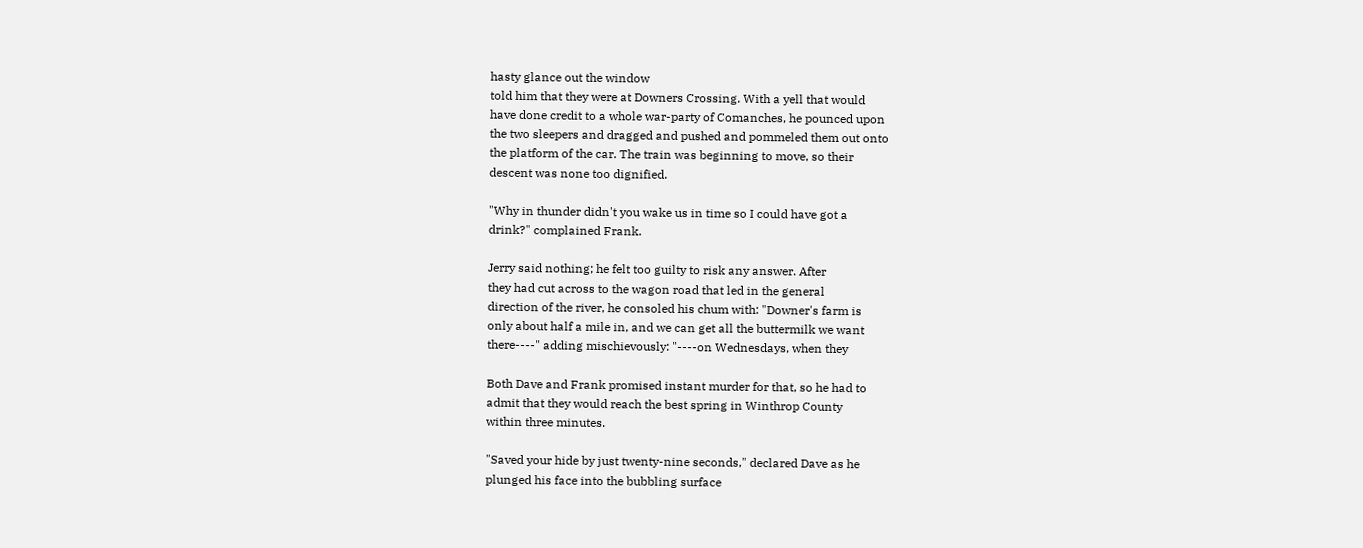hasty glance out the window
told him that they were at Downers Crossing. With a yell that would
have done credit to a whole war-party of Comanches, he pounced upon
the two sleepers and dragged and pushed and pommeled them out onto
the platform of the car. The train was beginning to move, so their
descent was none too dignified.

"Why in thunder didn't you wake us in time so I could have got a
drink?" complained Frank.

Jerry said nothing; he felt too guilty to risk any answer. After
they had cut across to the wagon road that led in the general
direction of the river, he consoled his chum with: "Downer's farm is
only about half a mile in, and we can get all the buttermilk we want
there----" adding mischievously: "----on Wednesdays, when they

Both Dave and Frank promised instant murder for that, so he had to
admit that they would reach the best spring in Winthrop County
within three minutes.

"Saved your hide by just twenty-nine seconds," declared Dave as he
plunged his face into the bubbling surface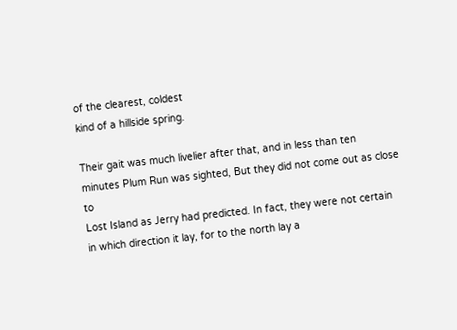of the clearest, coldest
kind of a hillside spring.

Their gait was much livelier after that, and in less than ten
minutes Plum Run was sighted, But they did not come out as close to
Lost Island as Jerry had predicted. In fact, they were not certain
in which direction it lay, for to the north lay a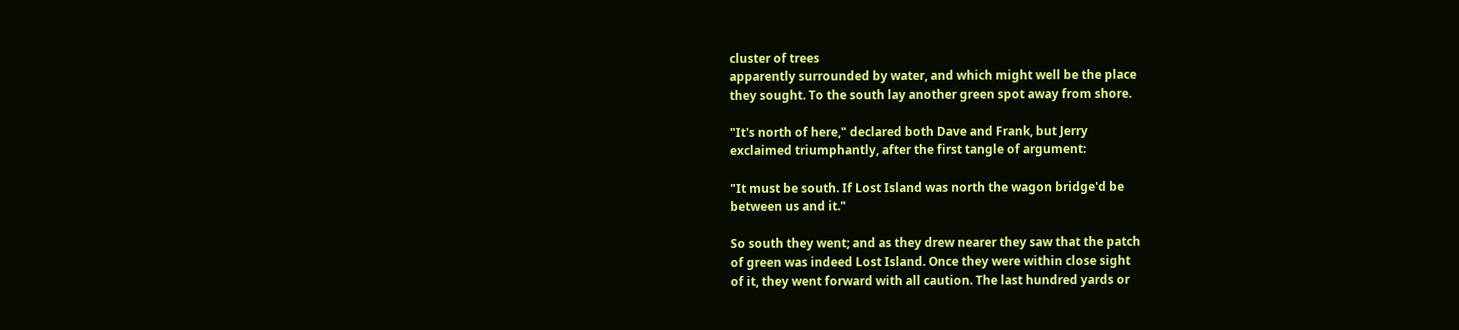cluster of trees
apparently surrounded by water, and which might well be the place
they sought. To the south lay another green spot away from shore.

"It's north of here," declared both Dave and Frank, but Jerry
exclaimed triumphantly, after the first tangle of argument:

"It must be south. If Lost Island was north the wagon bridge'd be
between us and it."

So south they went; and as they drew nearer they saw that the patch
of green was indeed Lost Island. Once they were within close sight
of it, they went forward with all caution. The last hundred yards or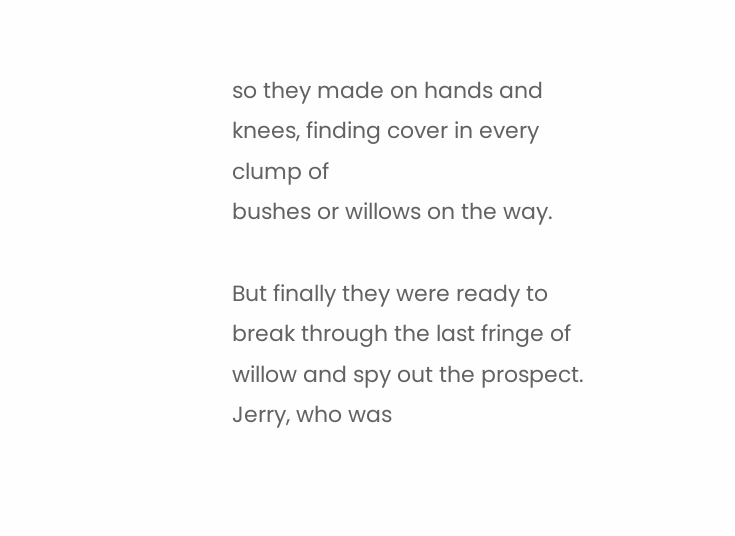so they made on hands and knees, finding cover in every clump of
bushes or willows on the way.

But finally they were ready to break through the last fringe of
willow and spy out the prospect. Jerry, who was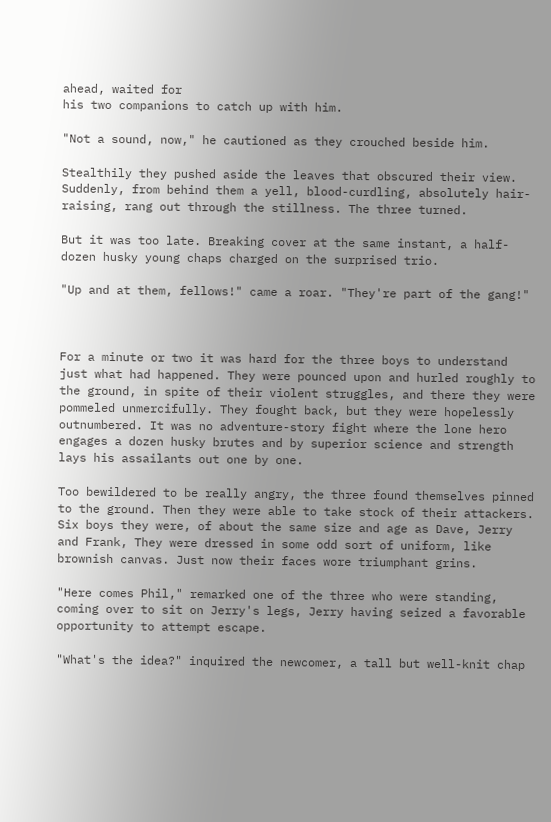ahead, waited for
his two companions to catch up with him.

"Not a sound, now," he cautioned as they crouched beside him.

Stealthily they pushed aside the leaves that obscured their view.
Suddenly, from behind them a yell, blood-curdling, absolutely hair-
raising, rang out through the stillness. The three turned.

But it was too late. Breaking cover at the same instant, a half-
dozen husky young chaps charged on the surprised trio.

"Up and at them, fellows!" came a roar. "They're part of the gang!"



For a minute or two it was hard for the three boys to understand
just what had happened. They were pounced upon and hurled roughly to
the ground, in spite of their violent struggles, and there they were
pommeled unmercifully. They fought back, but they were hopelessly
outnumbered. It was no adventure-story fight where the lone hero
engages a dozen husky brutes and by superior science and strength
lays his assailants out one by one.

Too bewildered to be really angry, the three found themselves pinned
to the ground. Then they were able to take stock of their attackers.
Six boys they were, of about the same size and age as Dave, Jerry
and Frank, They were dressed in some odd sort of uniform, like
brownish canvas. Just now their faces wore triumphant grins.

"Here comes Phil," remarked one of the three who were standing,
coming over to sit on Jerry's legs, Jerry having seized a favorable
opportunity to attempt escape.

"What's the idea?" inquired the newcomer, a tall but well-knit chap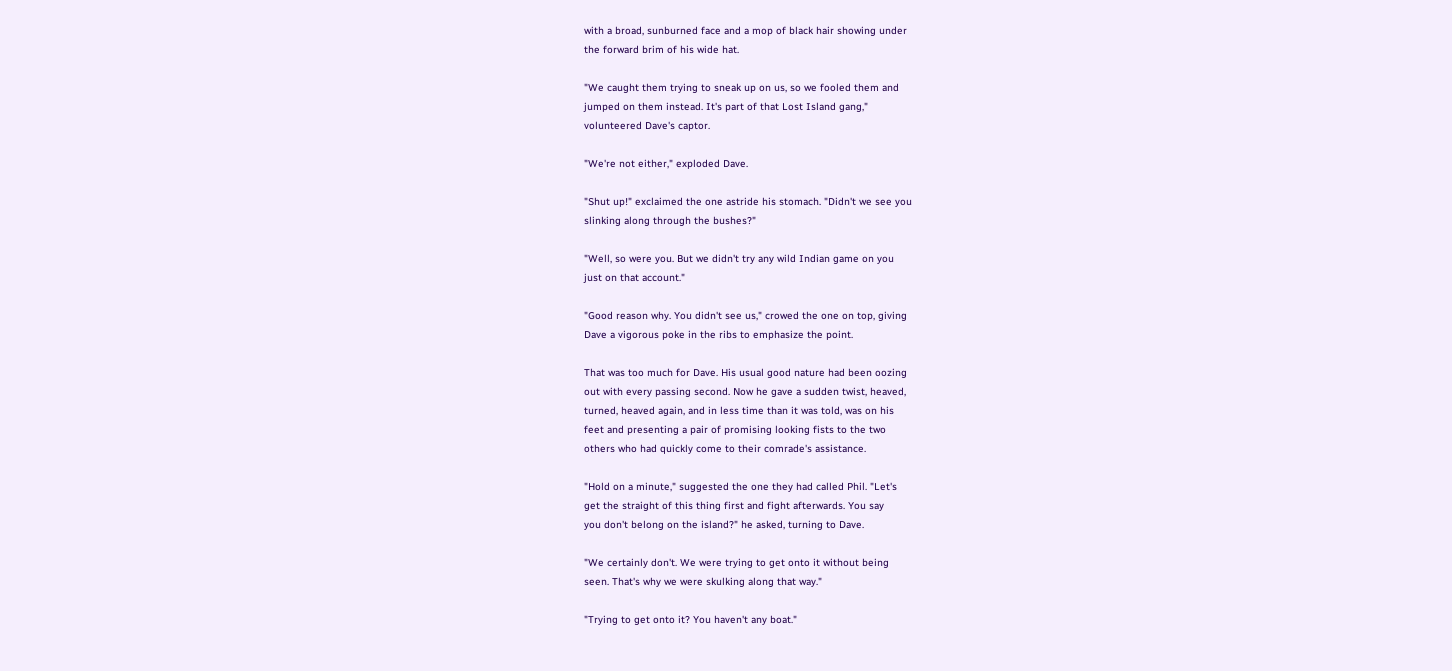with a broad, sunburned face and a mop of black hair showing under
the forward brim of his wide hat.

"We caught them trying to sneak up on us, so we fooled them and
jumped on them instead. It's part of that Lost Island gang,"
volunteered Dave's captor.

"We're not either," exploded Dave.

"Shut up!" exclaimed the one astride his stomach. "Didn't we see you
slinking along through the bushes?"

"Well, so were you. But we didn't try any wild Indian game on you
just on that account."

"Good reason why. You didn't see us," crowed the one on top, giving
Dave a vigorous poke in the ribs to emphasize the point.

That was too much for Dave. His usual good nature had been oozing
out with every passing second. Now he gave a sudden twist, heaved,
turned, heaved again, and in less time than it was told, was on his
feet and presenting a pair of promising looking fists to the two
others who had quickly come to their comrade's assistance.

"Hold on a minute," suggested the one they had called Phil. "Let's
get the straight of this thing first and fight afterwards. You say
you don't belong on the island?" he asked, turning to Dave.

"We certainly don't. We were trying to get onto it without being
seen. That's why we were skulking along that way."

"Trying to get onto it? You haven't any boat."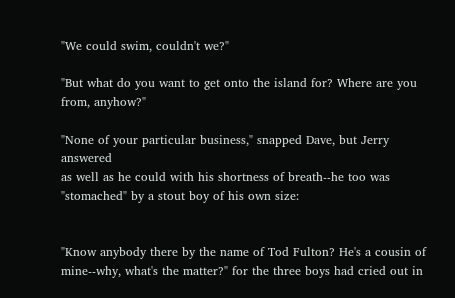"We could swim, couldn't we?"

"But what do you want to get onto the island for? Where are you
from, anyhow?"

"None of your particular business," snapped Dave, but Jerry answered
as well as he could with his shortness of breath--he too was
"stomached" by a stout boy of his own size:


"Know anybody there by the name of Tod Fulton? He's a cousin of
mine--why, what's the matter?" for the three boys had cried out in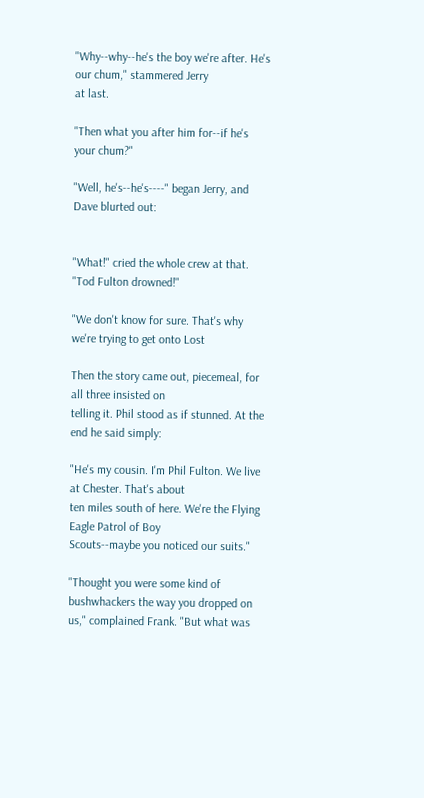"Why--why--he's the boy we're after. He's our chum," stammered Jerry
at last.

"Then what you after him for--if he's your chum?"

"Well, he's--he's----" began Jerry, and Dave blurted out:


"What!" cried the whole crew at that. "Tod Fulton drowned!"

"We don't know for sure. That's why we're trying to get onto Lost

Then the story came out, piecemeal, for all three insisted on
telling it. Phil stood as if stunned. At the end he said simply:

"He's my cousin. I'm Phil Fulton. We live at Chester. That's about
ten miles south of here. We're the Flying Eagle Patrol of Boy
Scouts--maybe you noticed our suits."

"Thought you were some kind of bushwhackers the way you dropped on
us," complained Frank. "But what was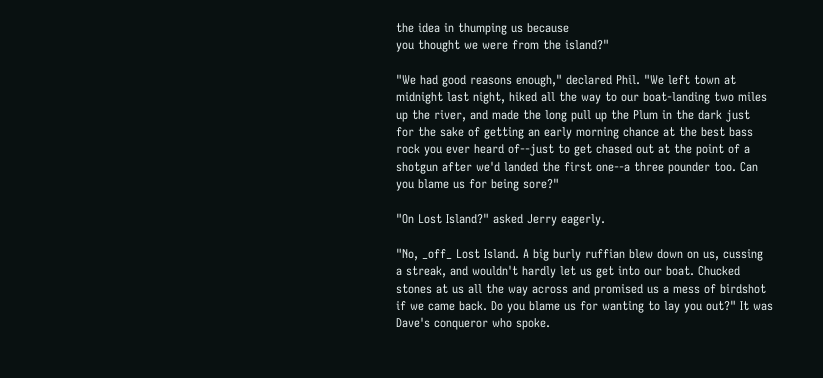the idea in thumping us because
you thought we were from the island?"

"We had good reasons enough," declared Phil. "We left town at
midnight last night, hiked all the way to our boat-landing two miles
up the river, and made the long pull up the Plum in the dark just
for the sake of getting an early morning chance at the best bass
rock you ever heard of--just to get chased out at the point of a
shotgun after we'd landed the first one--a three pounder too. Can
you blame us for being sore?"

"On Lost Island?" asked Jerry eagerly.

"No, _off_ Lost Island. A big burly ruffian blew down on us, cussing
a streak, and wouldn't hardly let us get into our boat. Chucked
stones at us all the way across and promised us a mess of birdshot
if we came back. Do you blame us for wanting to lay you out?" It was
Dave's conqueror who spoke.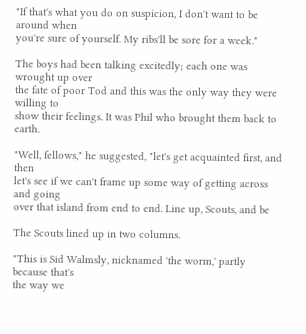"If that's what you do on suspicion, I don't want to be around when
you're sure of yourself. My ribs'll be sore for a week."

The boys had been talking excitedly; each one was wrought up over
the fate of poor Tod and this was the only way they were willing to
show their feelings. It was Phil who brought them back to earth.

"Well, fellows," he suggested, "let's get acquainted first, and then
let's see if we can't frame up some way of getting across and going
over that island from end to end. Line up, Scouts, and be

The Scouts lined up in two columns.

"This is Sid Walmsly, nicknamed 'the worm,' partly because that's
the way we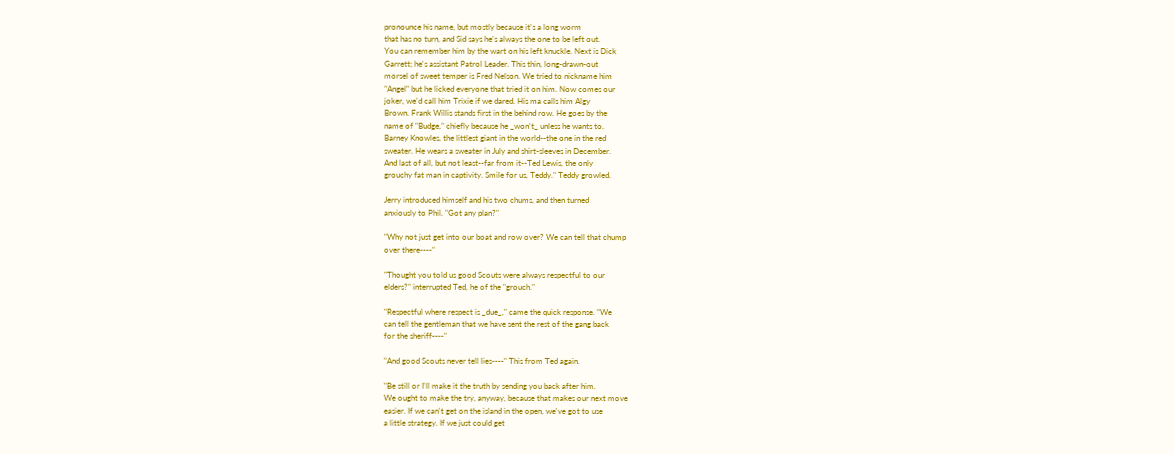pronounce his name, but mostly because it's a long worm
that has no turn, and Sid says he's always the one to be left out.
You can remember him by the wart on his left knuckle. Next is Dick
Garrett; he's assistant Patrol Leader. This thin, long-drawn-out
morsel of sweet temper is Fred Nelson. We tried to nickname him
"Angel" but he licked everyone that tried it on him. Now comes our
joker, we'd call him Trixie if we dared. His ma calls him Algy
Brown. Frank Willis stands first in the behind row. He goes by the
name of "Budge," chiefly because he _won't_ unless he wants to.
Barney Knowles, the littlest giant in the world--the one in the red
sweater. He wears a sweater in July and shirt-sleeves in December.
And last of all, but not least--far from it--Ted Lewis, the only
grouchy fat man in captivity. Smile for us, Teddy." Teddy growled.

Jerry introduced himself and his two chums, and then turned
anxiously to Phil. "Got any plan?"

"Why not just get into our boat and row over? We can tell that chump
over there----"

"Thought you told us good Scouts were always respectful to our
elders?" interrupted Ted, he of the "grouch."

"Respectful where respect is _due_," came the quick response. "We
can tell the gentleman that we have sent the rest of the gang back
for the sheriff----"

"And good Scouts never tell lies----" This from Ted again.

"Be still or I'll make it the truth by sending you back after him.
We ought to make the try, anyway, because that makes our next move
easier. If we can't get on the island in the open, we've got to use
a little strategy. If we just could get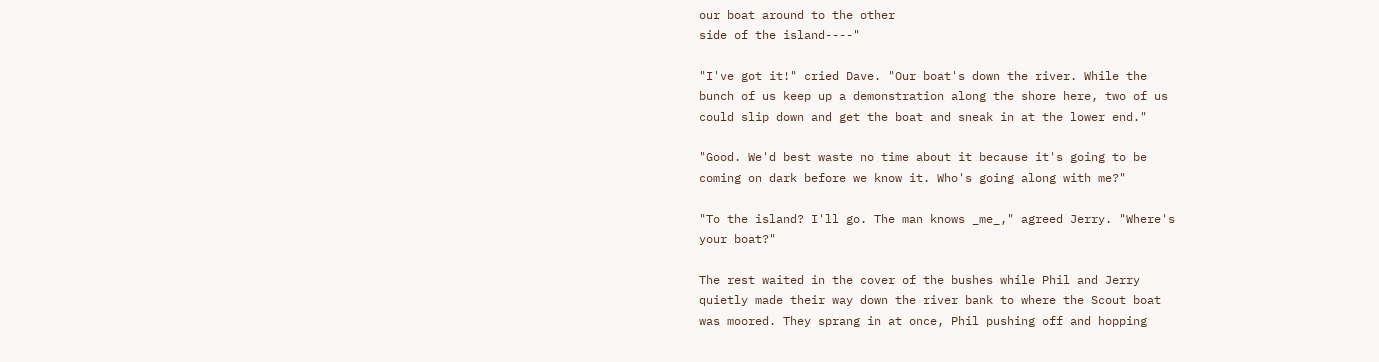our boat around to the other
side of the island----"

"I've got it!" cried Dave. "Our boat's down the river. While the
bunch of us keep up a demonstration along the shore here, two of us
could slip down and get the boat and sneak in at the lower end."

"Good. We'd best waste no time about it because it's going to be
coming on dark before we know it. Who's going along with me?"

"To the island? I'll go. The man knows _me_," agreed Jerry. "Where's
your boat?"

The rest waited in the cover of the bushes while Phil and Jerry
quietly made their way down the river bank to where the Scout boat
was moored. They sprang in at once, Phil pushing off and hopping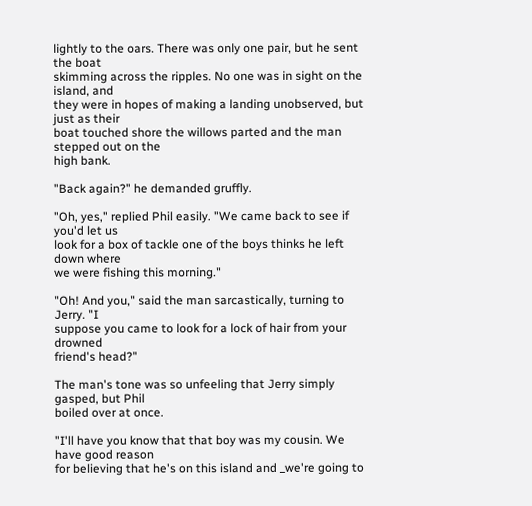lightly to the oars. There was only one pair, but he sent the boat
skimming across the ripples. No one was in sight on the island, and
they were in hopes of making a landing unobserved, but just as their
boat touched shore the willows parted and the man stepped out on the
high bank.

"Back again?" he demanded gruffly.

"Oh, yes," replied Phil easily. "We came back to see if you'd let us
look for a box of tackle one of the boys thinks he left down where
we were fishing this morning."

"Oh! And you," said the man sarcastically, turning to Jerry. "I
suppose you came to look for a lock of hair from your drowned
friend's head?"

The man's tone was so unfeeling that Jerry simply gasped, but Phil
boiled over at once.

"I'll have you know that that boy was my cousin. We have good reason
for believing that he's on this island and _we're going to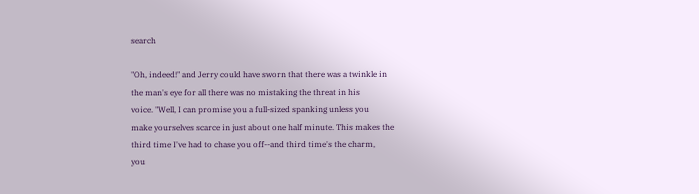search

"Oh, indeed!" and Jerry could have sworn that there was a twinkle in
the man's eye for all there was no mistaking the threat in his
voice. "Well, I can promise you a full-sized spanking unless you
make yourselves scarce in just about one half minute. This makes the
third time I've had to chase you off--and third time's the charm,
you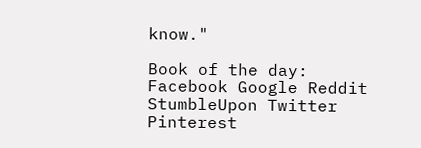know."

Book of the day:
Facebook Google Reddit StumbleUpon Twitter Pinterest